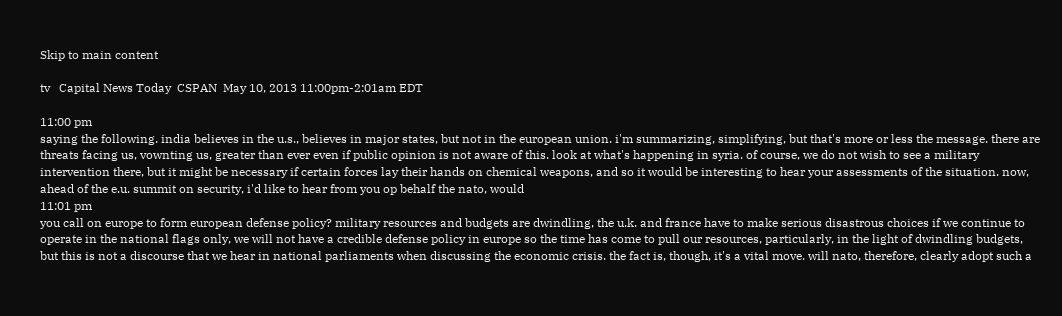Skip to main content

tv   Capital News Today  CSPAN  May 10, 2013 11:00pm-2:01am EDT

11:00 pm
saying the following. india believes in the u.s., believes in major states, but not in the european union. i'm summarizing, simplifying, but that's more or less the message. there are threats facing us, vownting us, greater than ever even if public opinion is not aware of this. look at what's happening in syria. of course, we do not wish to see a military intervention there, but it might be necessary if certain forces lay their hands on chemical weapons, and so it would be interesting to hear your assessments of the situation. now, ahead of the e.u. summit on security, i'd like to hear from you op behalf the nato, would
11:01 pm
you call on europe to form european defense policy? military resources and budgets are dwindling, the u.k. and france have to make serious disastrous choices if we continue to operate in the national flags only, we will not have a credible defense policy in europe so the time has come to pull our resources, particularly, in the light of dwindling budgets, but this is not a discourse that we hear in national parliaments when discussing the economic crisis. the fact is, though, it's a vital move. will nato, therefore, clearly adopt such a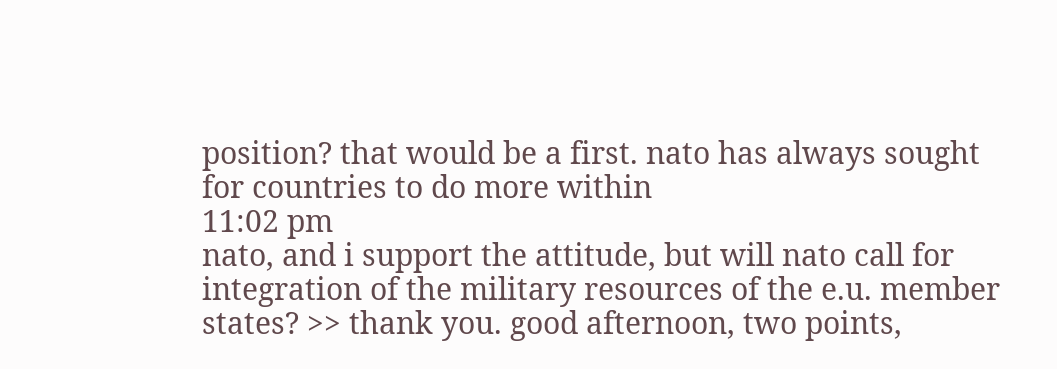position? that would be a first. nato has always sought for countries to do more within
11:02 pm
nato, and i support the attitude, but will nato call for integration of the military resources of the e.u. member states? >> thank you. good afternoon, two points,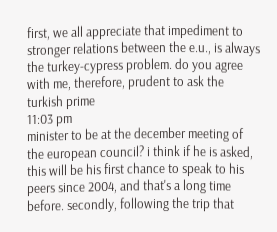first, we all appreciate that impediment to stronger relations between the e.u., is always the turkey-cypress problem. do you agree with me, therefore, prudent to ask the turkish prime
11:03 pm
minister to be at the december meeting of the european council? i think if he is asked, this will be his first chance to speak to his peers since 2004, and that's a long time before. secondly, following the trip that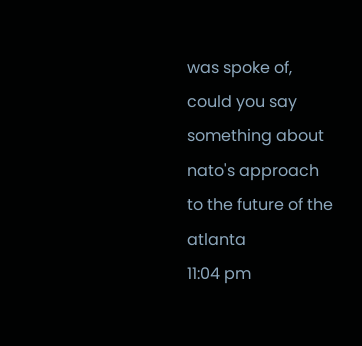was spoke of, could you say something about nato's approach to the future of the atlanta
11:04 pm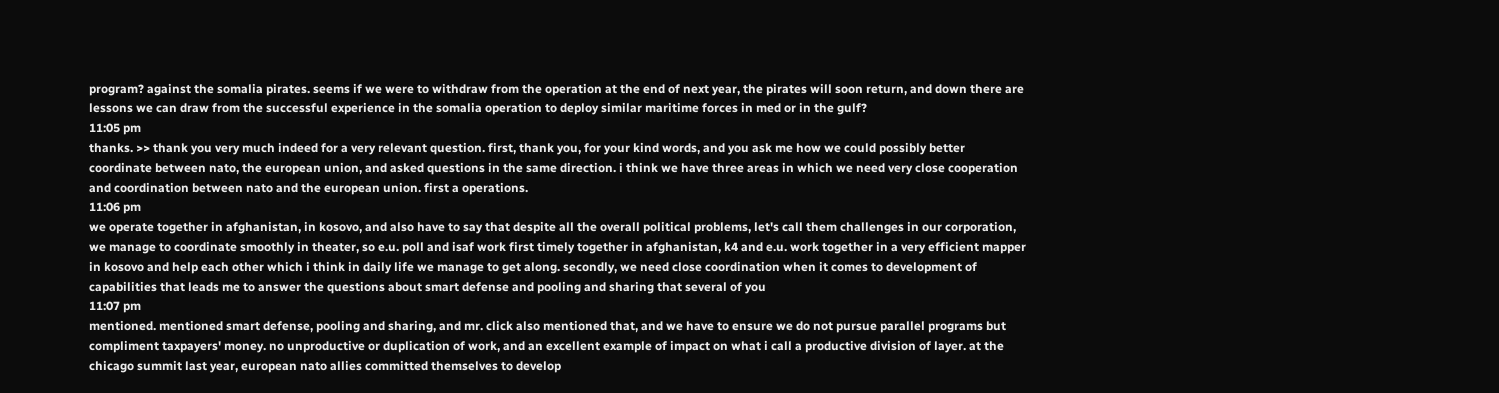program? against the somalia pirates. seems if we were to withdraw from the operation at the end of next year, the pirates will soon return, and down there are lessons we can draw from the successful experience in the somalia operation to deploy similar maritime forces in med or in the gulf?
11:05 pm
thanks. >> thank you very much indeed for a very relevant question. first, thank you, for your kind words, and you ask me how we could possibly better coordinate between nato, the european union, and asked questions in the same direction. i think we have three areas in which we need very close cooperation and coordination between nato and the european union. first a operations.
11:06 pm
we operate together in afghanistan, in kosovo, and also have to say that despite all the overall political problems, let's call them challenges in our corporation, we manage to coordinate smoothly in theater, so e.u. poll and isaf work first timely together in afghanistan, k4 and e.u. work together in a very efficient mapper in kosovo and help each other which i think in daily life we manage to get along. secondly, we need close coordination when it comes to development of capabilities that leads me to answer the questions about smart defense and pooling and sharing that several of you
11:07 pm
mentioned. mentioned smart defense, pooling and sharing, and mr. click also mentioned that, and we have to ensure we do not pursue parallel programs but compliment taxpayers' money. no unproductive or duplication of work, and an excellent example of impact on what i call a productive division of layer. at the chicago summit last year, european nato allies committed themselves to develop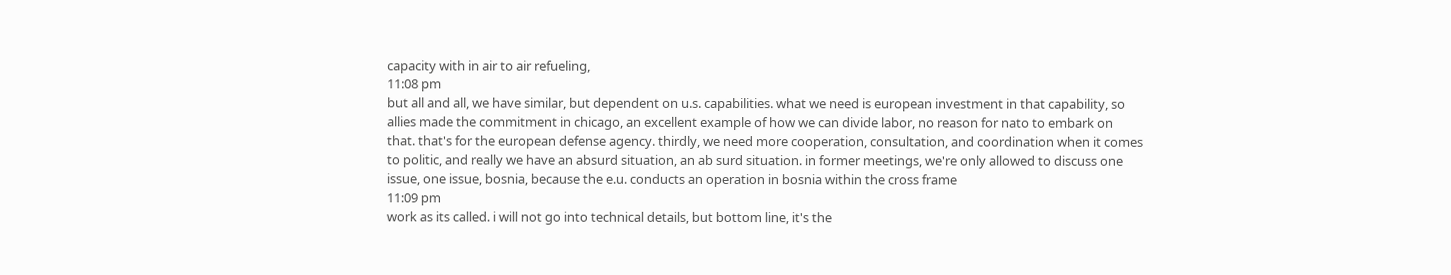capacity with in air to air refueling,
11:08 pm
but all and all, we have similar, but dependent on u.s. capabilities. what we need is european investment in that capability, so allies made the commitment in chicago, an excellent example of how we can divide labor, no reason for nato to embark on that. that's for the european defense agency. thirdly, we need more cooperation, consultation, and coordination when it comes to politic, and really we have an absurd situation, an ab surd situation. in former meetings, we're only allowed to discuss one issue, one issue, bosnia, because the e.u. conducts an operation in bosnia within the cross frame
11:09 pm
work as its called. i will not go into technical details, but bottom line, it's the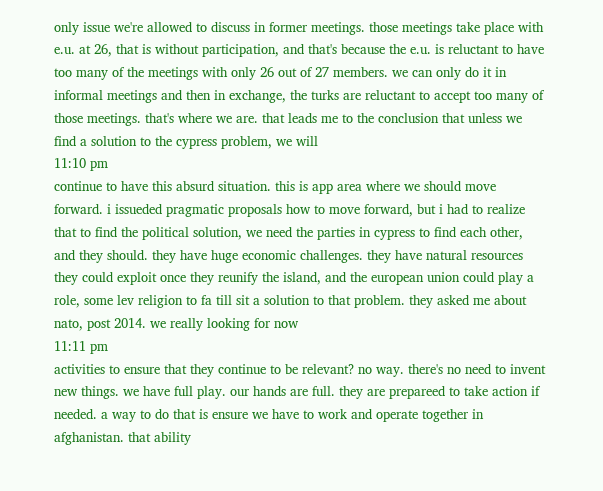only issue we're allowed to discuss in former meetings. those meetings take place with e.u. at 26, that is without participation, and that's because the e.u. is reluctant to have too many of the meetings with only 26 out of 27 members. we can only do it in informal meetings and then in exchange, the turks are reluctant to accept too many of those meetings. that's where we are. that leads me to the conclusion that unless we find a solution to the cypress problem, we will
11:10 pm
continue to have this absurd situation. this is app area where we should move forward. i issueded pragmatic proposals how to move forward, but i had to realize that to find the political solution, we need the parties in cypress to find each other, and they should. they have huge economic challenges. they have natural resources they could exploit once they reunify the island, and the european union could play a role, some lev religion to fa till sit a solution to that problem. they asked me about nato, post 2014. we really looking for now
11:11 pm
activities to ensure that they continue to be relevant? no way. there's no need to invent new things. we have full play. our hands are full. they are prepareed to take action if needed. a way to do that is ensure we have to work and operate together in afghanistan. that ability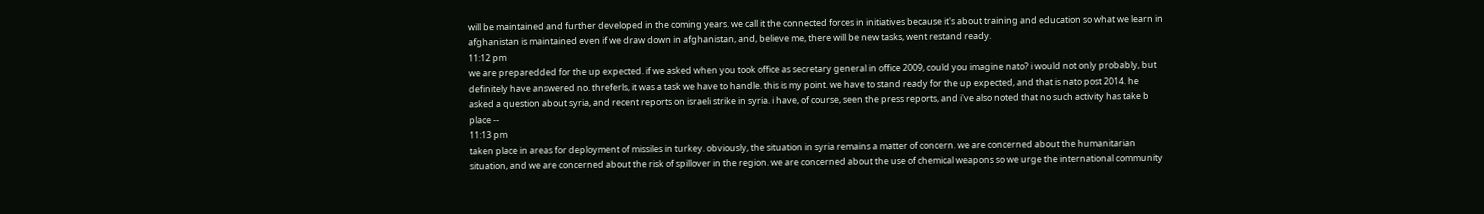will be maintained and further developed in the coming years. we call it the connected forces in initiatives because it's about training and education so what we learn in afghanistan is maintained even if we draw down in afghanistan, and, believe me, there will be new tasks, went restand ready.
11:12 pm
we are preparedded for the up expected. if we asked when you took office as secretary general in office 2009, could you imagine nato? i would not only probably, but definitely have answered no. threferls, it was a task we have to handle. this is my point. we have to stand ready for the up expected, and that is nato post 2014. he asked a question about syria, and recent reports on israeli strike in syria. i have, of course, seen the press reports, and i've also noted that no such activity has take b place --
11:13 pm
taken place in areas for deployment of missiles in turkey. obviously, the situation in syria remains a matter of concern. we are concerned about the humanitarian situation, and we are concerned about the risk of spillover in the region. we are concerned about the use of chemical weapons so we urge the international community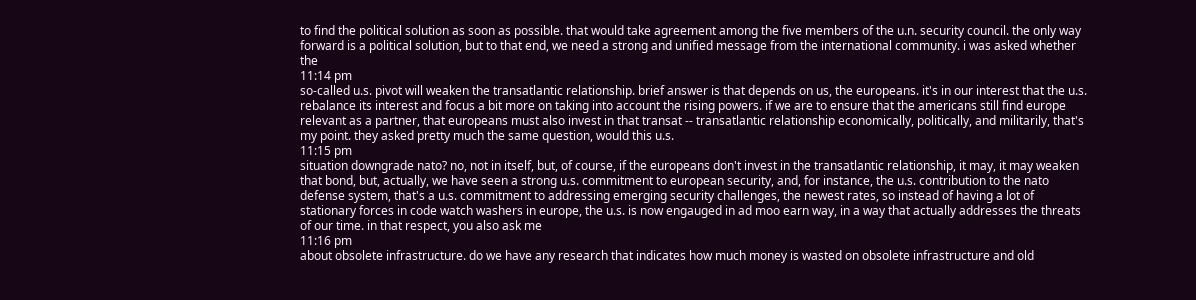to find the political solution as soon as possible. that would take agreement among the five members of the u.n. security council. the only way forward is a political solution, but to that end, we need a strong and unified message from the international community. i was asked whether the
11:14 pm
so-called u.s. pivot will weaken the transatlantic relationship. brief answer is that depends on us, the europeans. it's in our interest that the u.s. rebalance its interest and focus a bit more on taking into account the rising powers. if we are to ensure that the americans still find europe relevant as a partner, that europeans must also invest in that transat -- transatlantic relationship economically, politically, and militarily, that's my point. they asked pretty much the same question, would this u.s.
11:15 pm
situation downgrade nato? no, not in itself, but, of course, if the europeans don't invest in the transatlantic relationship, it may, it may weaken that bond, but, actually, we have seen a strong u.s. commitment to european security, and, for instance, the u.s. contribution to the nato defense system, that's a u.s. commitment to addressing emerging security challenges, the newest rates, so instead of having a lot of stationary forces in code watch washers in europe, the u.s. is now engauged in ad moo earn way, in a way that actually addresses the threats of our time. in that respect, you also ask me
11:16 pm
about obsolete infrastructure. do we have any research that indicates how much money is wasted on obsolete infrastructure and old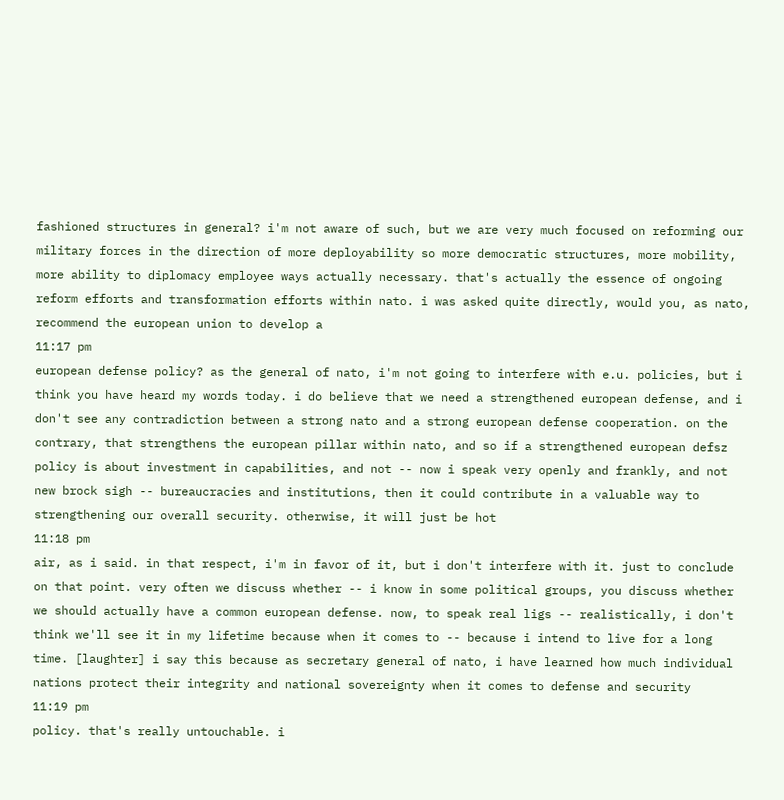fashioned structures in general? i'm not aware of such, but we are very much focused on reforming our military forces in the direction of more deployability so more democratic structures, more mobility, more ability to diplomacy employee ways actually necessary. that's actually the essence of ongoing reform efforts and transformation efforts within nato. i was asked quite directly, would you, as nato, recommend the european union to develop a
11:17 pm
european defense policy? as the general of nato, i'm not going to interfere with e.u. policies, but i think you have heard my words today. i do believe that we need a strengthened european defense, and i don't see any contradiction between a strong nato and a strong european defense cooperation. on the contrary, that strengthens the european pillar within nato, and so if a strengthened european defsz policy is about investment in capabilities, and not -- now i speak very openly and frankly, and not new brock sigh -- bureaucracies and institutions, then it could contribute in a valuable way to strengthening our overall security. otherwise, it will just be hot
11:18 pm
air, as i said. in that respect, i'm in favor of it, but i don't interfere with it. just to conclude on that point. very often we discuss whether -- i know in some political groups, you discuss whether we should actually have a common european defense. now, to speak real ligs -- realistically, i don't think we'll see it in my lifetime because when it comes to -- because i intend to live for a long time. [laughter] i say this because as secretary general of nato, i have learned how much individual nations protect their integrity and national sovereignty when it comes to defense and security
11:19 pm
policy. that's really untouchable. i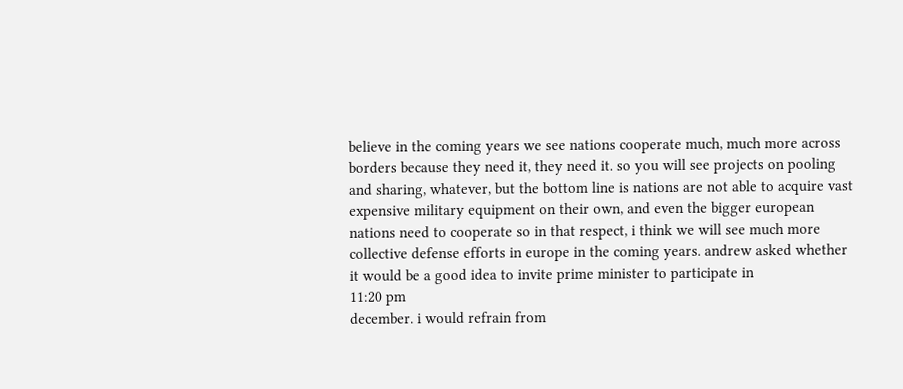believe in the coming years we see nations cooperate much, much more across borders because they need it, they need it. so you will see projects on pooling and sharing, whatever, but the bottom line is nations are not able to acquire vast expensive military equipment on their own, and even the bigger european nations need to cooperate so in that respect, i think we will see much more collective defense efforts in europe in the coming years. andrew asked whether it would be a good idea to invite prime minister to participate in
11:20 pm
december. i would refrain from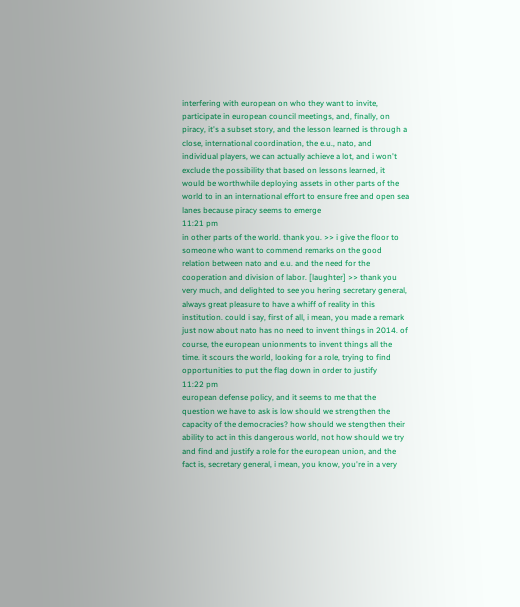interfering with european on who they want to invite, participate in european council meetings, and, finally, on piracy, it's a subset story, and the lesson learned is through a close, international coordination, the e.u., nato, and individual players, we can actually achieve a lot, and i won't exclude the possibility that based on lessons learned, it would be worthwhile deploying assets in other parts of the world to in an international effort to ensure free and open sea lanes because piracy seems to emerge
11:21 pm
in other parts of the world. thank you. >> i give the floor to someone who want to commend remarks on the good relation between nato and e.u. and the need for the cooperation and division of labor. [laughter] >> thank you very much, and delighted to see you hering secretary general, always great pleasure to have a whiff of reality in this institution. could i say, first of all, i mean, you made a remark just now about nato has no need to invent things in 2014. of course, the european unionments to invent things all the time. it scours the world, looking for a role, trying to find opportunities to put the flag down in order to justify
11:22 pm
european defense policy, and it seems to me that the question we have to ask is low should we strengthen the capacity of the democracies? how should we stengthen their ability to act in this dangerous world, not how should we try and find and justify a role for the european union, and the fact is, secretary general, i mean, you know, you're in a very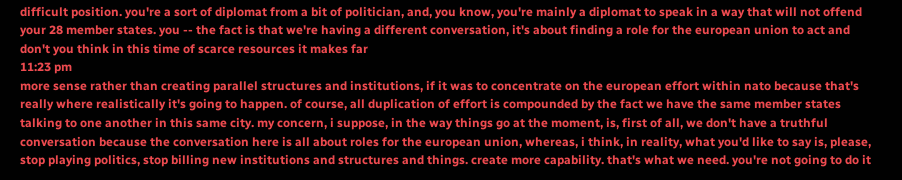difficult position. you're a sort of diplomat from a bit of politician, and, you know, you're mainly a diplomat to speak in a way that will not offend your 28 member states. you -- the fact is that we're having a different conversation, it's about finding a role for the european union to act and don't you think in this time of scarce resources it makes far
11:23 pm
more sense rather than creating parallel structures and institutions, if it was to concentrate on the european effort within nato because that's really where realistically it's going to happen. of course, all duplication of effort is compounded by the fact we have the same member states talking to one another in this same city. my concern, i suppose, in the way things go at the moment, is, first of all, we don't have a truthful conversation because the conversation here is all about roles for the european union, whereas, i think, in reality, what you'd like to say is, please, stop playing politics, stop billing new institutions and structures and things. create more capability. that's what we need. you're not going to do it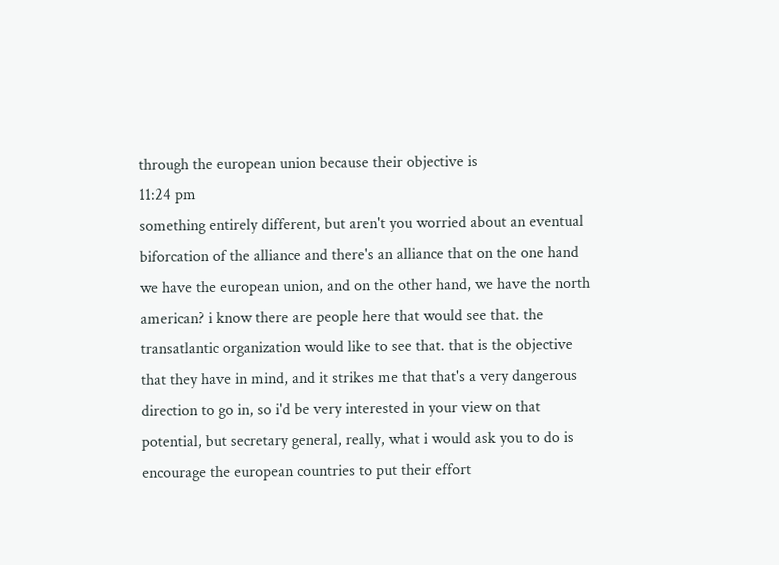through the european union because their objective is
11:24 pm
something entirely different, but aren't you worried about an eventual biforcation of the alliance and there's an alliance that on the one hand we have the european union, and on the other hand, we have the north american? i know there are people here that would see that. the transatlantic organization would like to see that. that is the objective that they have in mind, and it strikes me that that's a very dangerous direction to go in, so i'd be very interested in your view on that potential, but secretary general, really, what i would ask you to do is encourage the european countries to put their effort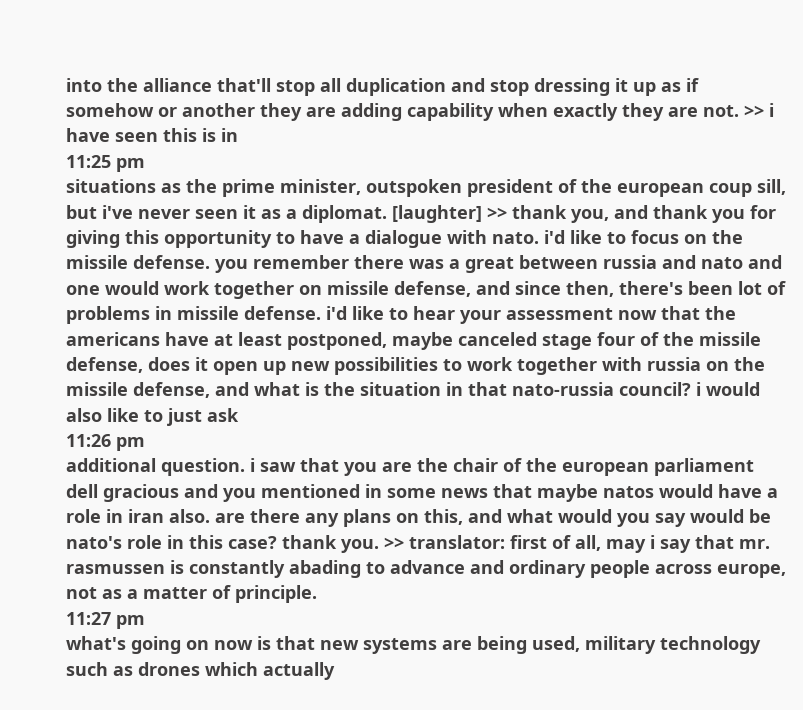into the alliance that'll stop all duplication and stop dressing it up as if somehow or another they are adding capability when exactly they are not. >> i have seen this is in
11:25 pm
situations as the prime minister, outspoken president of the european coup sill, but i've never seen it as a diplomat. [laughter] >> thank you, and thank you for giving this opportunity to have a dialogue with nato. i'd like to focus on the missile defense. you remember there was a great between russia and nato and one would work together on missile defense, and since then, there's been lot of problems in missile defense. i'd like to hear your assessment now that the americans have at least postponed, maybe canceled stage four of the missile defense, does it open up new possibilities to work together with russia on the missile defense, and what is the situation in that nato-russia council? i would also like to just ask
11:26 pm
additional question. i saw that you are the chair of the european parliament dell gracious and you mentioned in some news that maybe natos would have a role in iran also. are there any plans on this, and what would you say would be nato's role in this case? thank you. >> translator: first of all, may i say that mr. rasmussen is constantly abading to advance and ordinary people across europe, not as a matter of principle.
11:27 pm
what's going on now is that new systems are being used, military technology such as drones which actually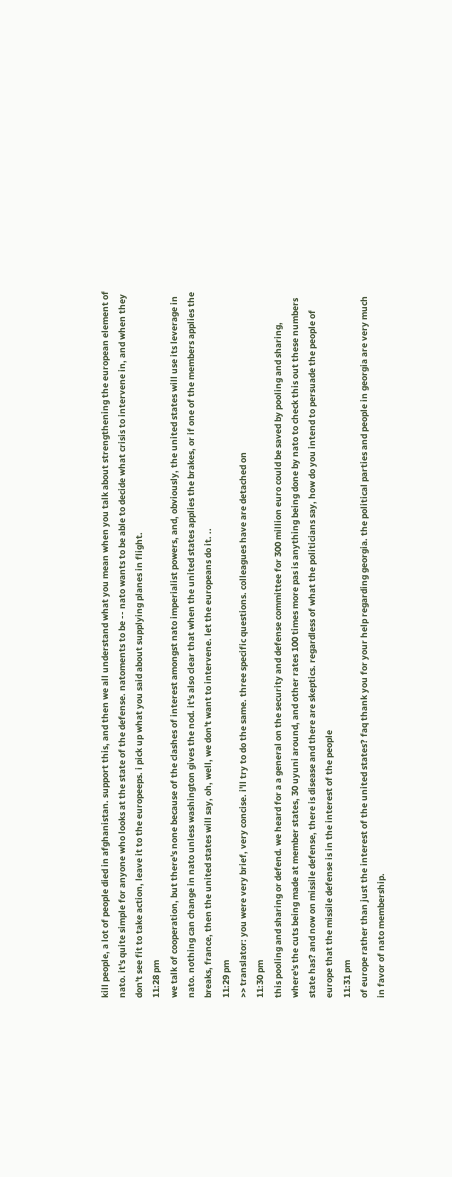kill people, a lot of people died in afghanistan. support this, and then we all understand what you mean when you talk about strengthening the european element of nato. it's quite simple for anyone who looks at the state of the defense. natoments to be -- nato wants to be able to decide what crisis to intervene in, and when they don't see fit to take action, leave it to the europeeps. i pick up what you said about supplying planes in flight.
11:28 pm
we talk of cooperation, but there's none because of the clashes of interest amongst nato imperialist powers, and, obviously, the united states will use its leverage in nato. nothing can change in nato unless washington gives the nod. it's also clear that when the united states applies the brakes, or if one of the members applies the breaks, france, then the united states will say, oh, well, we don't want to intervene. let the europeans do it. ..
11:29 pm
>> translator: you were very brief, very concise. i'll try to do the same. three specific questions. colleagues have are detached on
11:30 pm
this pooling and sharing or defend. we heard for a a general on the security and defense committee for 300 million euro could be saved by pooling and sharing, where's the cuts being made at member states, 30 uyuni around, and other rates 100 times more pas is anything being done by nato to check this out these numbers state has? and now on missile defense, there is disease and there are skeptics. regardless of what the politicians say, how do you intend to persuade the people of europe that the missile defense is in the interest of the people
11:31 pm
of europe rather than just the interest of the united states? faq thank you for your help regarding georgia. the political parties and people in georgia are very much in favor of nato membership.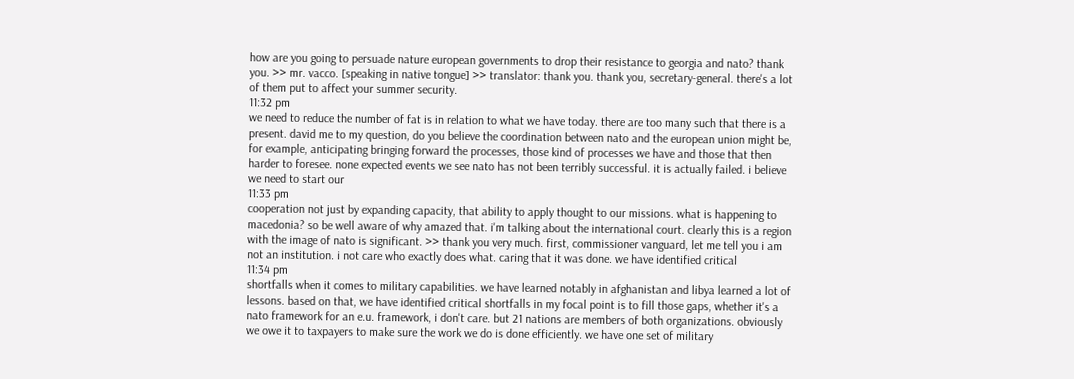how are you going to persuade nature european governments to drop their resistance to georgia and nato? thank you. >> mr. vacco. [speaking in native tongue] >> translator: thank you. thank you, secretary-general. there's a lot of them put to affect your summer security.
11:32 pm
we need to reduce the number of fat is in relation to what we have today. there are too many such that there is a present. david me to my question, do you believe the coordination between nato and the european union might be, for example, anticipating bringing forward the processes, those kind of processes we have and those that then harder to foresee. none expected events we see nato has not been terribly successful. it is actually failed. i believe we need to start our
11:33 pm
cooperation not just by expanding capacity, that ability to apply thought to our missions. what is happening to macedonia? so be well aware of why amazed that. i'm talking about the international court. clearly this is a region with the image of nato is significant. >> thank you very much. first, commissioner vanguard, let me tell you i am not an institution. i not care who exactly does what. caring that it was done. we have identified critical
11:34 pm
shortfalls when it comes to military capabilities. we have learned notably in afghanistan and libya learned a lot of lessons. based on that, we have identified critical shortfalls in my focal point is to fill those gaps, whether it's a nato framework for an e.u. framework, i don't care. but 21 nations are members of both organizations. obviously we owe it to taxpayers to make sure the work we do is done efficiently. we have one set of military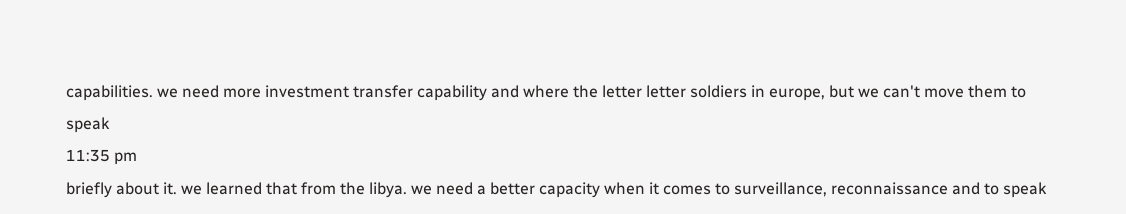capabilities. we need more investment transfer capability and where the letter letter soldiers in europe, but we can't move them to speak
11:35 pm
briefly about it. we learned that from the libya. we need a better capacity when it comes to surveillance, reconnaissance and to speak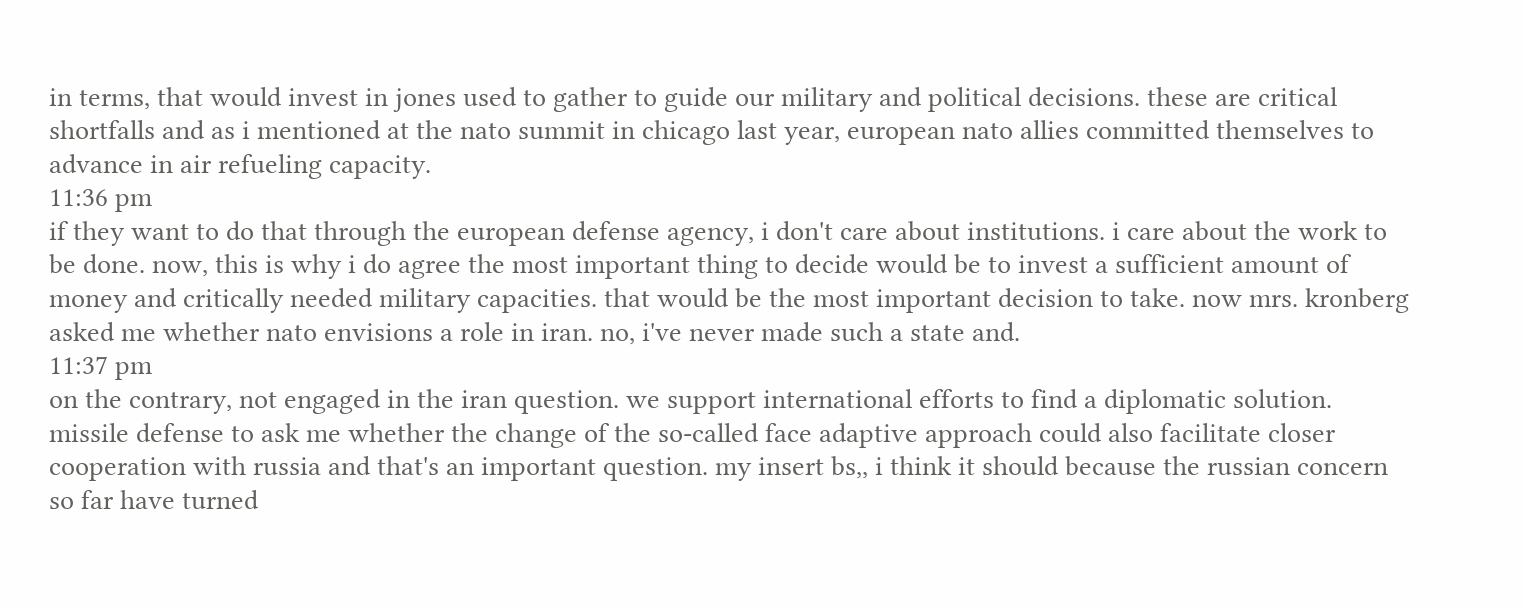in terms, that would invest in jones used to gather to guide our military and political decisions. these are critical shortfalls and as i mentioned at the nato summit in chicago last year, european nato allies committed themselves to advance in air refueling capacity.
11:36 pm
if they want to do that through the european defense agency, i don't care about institutions. i care about the work to be done. now, this is why i do agree the most important thing to decide would be to invest a sufficient amount of money and critically needed military capacities. that would be the most important decision to take. now mrs. kronberg asked me whether nato envisions a role in iran. no, i've never made such a state and.
11:37 pm
on the contrary, not engaged in the iran question. we support international efforts to find a diplomatic solution. missile defense to ask me whether the change of the so-called face adaptive approach could also facilitate closer cooperation with russia and that's an important question. my insert bs,, i think it should because the russian concern so far have turned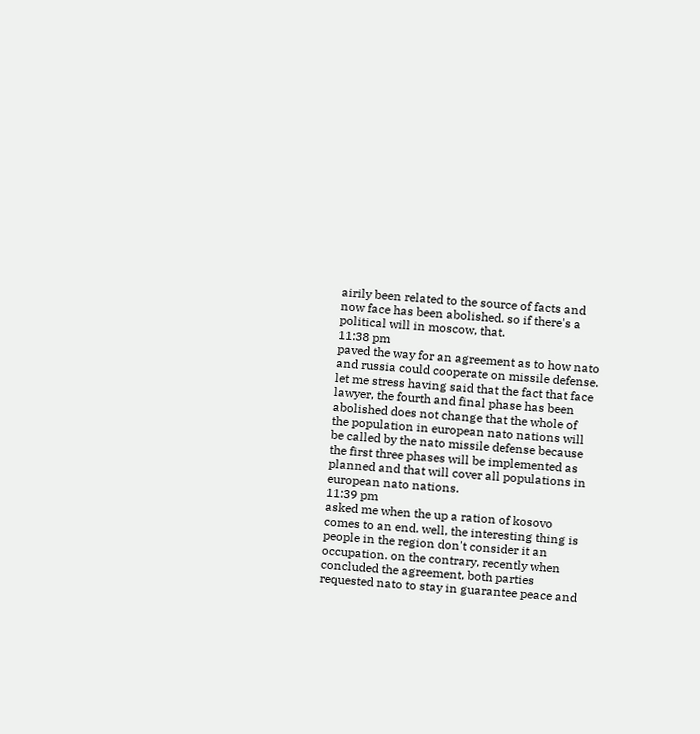airily been related to the source of facts and now face has been abolished. so if there's a political will in moscow, that.
11:38 pm
paved the way for an agreement as to how nato and russia could cooperate on missile defense. let me stress having said that the fact that face lawyer, the fourth and final phase has been abolished does not change that the whole of the population in european nato nations will be called by the nato missile defense because the first three phases will be implemented as planned and that will cover all populations in european nato nations.
11:39 pm
asked me when the up a ration of kosovo comes to an end. well, the interesting thing is people in the region don't consider it an occupation. on the contrary, recently when concluded the agreement, both parties requested nato to stay in guarantee peace and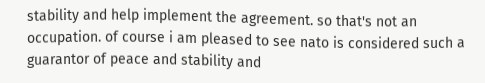stability and help implement the agreement. so that's not an occupation. of course i am pleased to see nato is considered such a guarantor of peace and stability and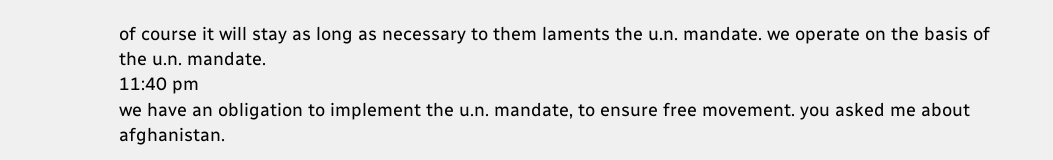of course it will stay as long as necessary to them laments the u.n. mandate. we operate on the basis of the u.n. mandate.
11:40 pm
we have an obligation to implement the u.n. mandate, to ensure free movement. you asked me about afghanistan.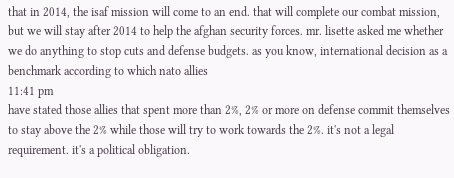that in 2014, the isaf mission will come to an end. that will complete our combat mission, but we will stay after 2014 to help the afghan security forces. mr. lisette asked me whether we do anything to stop cuts and defense budgets. as you know, international decision as a benchmark according to which nato allies
11:41 pm
have stated those allies that spent more than 2%, 2% or more on defense commit themselves to stay above the 2% while those will try to work towards the 2%. it's not a legal requirement. it's a political obligation.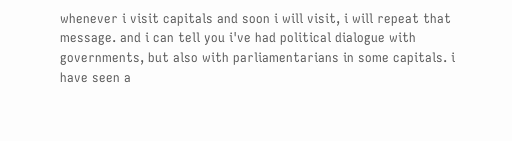whenever i visit capitals and soon i will visit, i will repeat that message. and i can tell you i've had political dialogue with governments, but also with parliamentarians in some capitals. i have seen a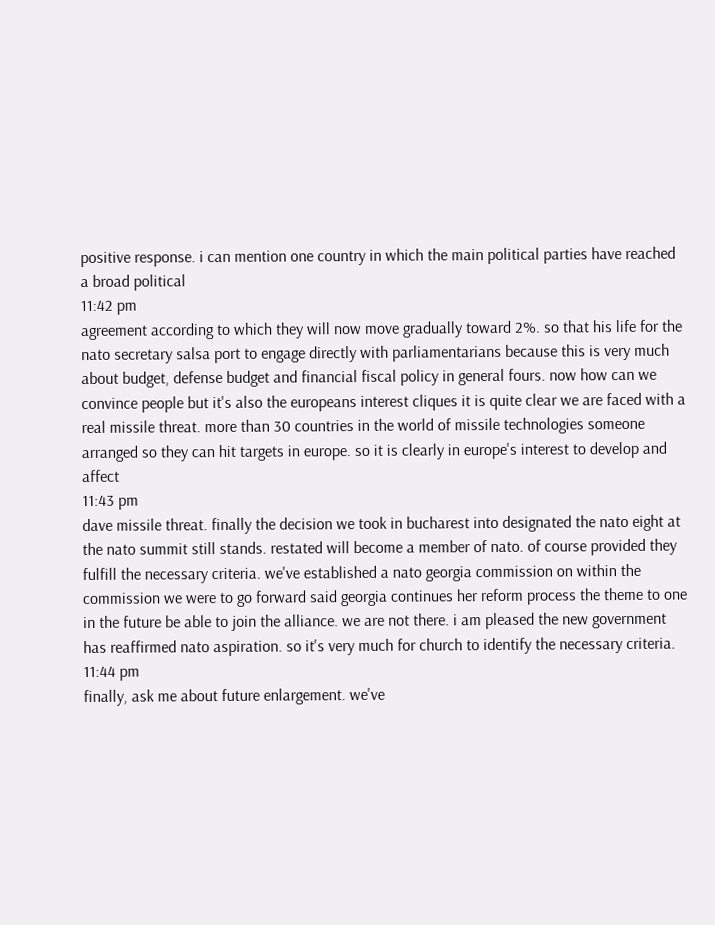positive response. i can mention one country in which the main political parties have reached a broad political
11:42 pm
agreement according to which they will now move gradually toward 2%. so that his life for the nato secretary salsa port to engage directly with parliamentarians because this is very much about budget, defense budget and financial fiscal policy in general fours. now how can we convince people but it's also the europeans interest cliques it is quite clear we are faced with a real missile threat. more than 30 countries in the world of missile technologies someone arranged so they can hit targets in europe. so it is clearly in europe's interest to develop and affect
11:43 pm
dave missile threat. finally the decision we took in bucharest into designated the nato eight at the nato summit still stands. restated will become a member of nato. of course provided they fulfill the necessary criteria. we've established a nato georgia commission on within the commission we were to go forward said georgia continues her reform process the theme to one in the future be able to join the alliance. we are not there. i am pleased the new government has reaffirmed nato aspiration. so it's very much for church to identify the necessary criteria.
11:44 pm
finally, ask me about future enlargement. we've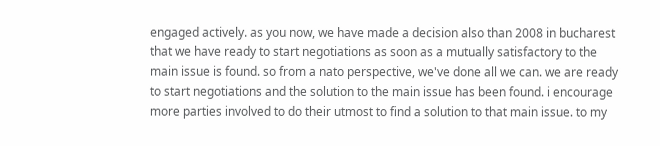engaged actively. as you now, we have made a decision also than 2008 in bucharest that we have ready to start negotiations as soon as a mutually satisfactory to the main issue is found. so from a nato perspective, we've done all we can. we are ready to start negotiations and the solution to the main issue has been found. i encourage more parties involved to do their utmost to find a solution to that main issue. to my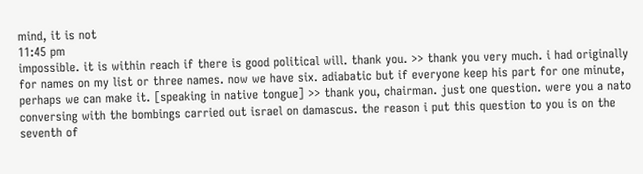mind, it is not
11:45 pm
impossible. it is within reach if there is good political will. thank you. >> thank you very much. i had originally for names on my list or three names. now we have six. adiabatic but if everyone keep his part for one minute, perhaps we can make it. [speaking in native tongue] >> thank you, chairman. just one question. were you a nato conversing with the bombings carried out israel on damascus. the reason i put this question to you is on the seventh of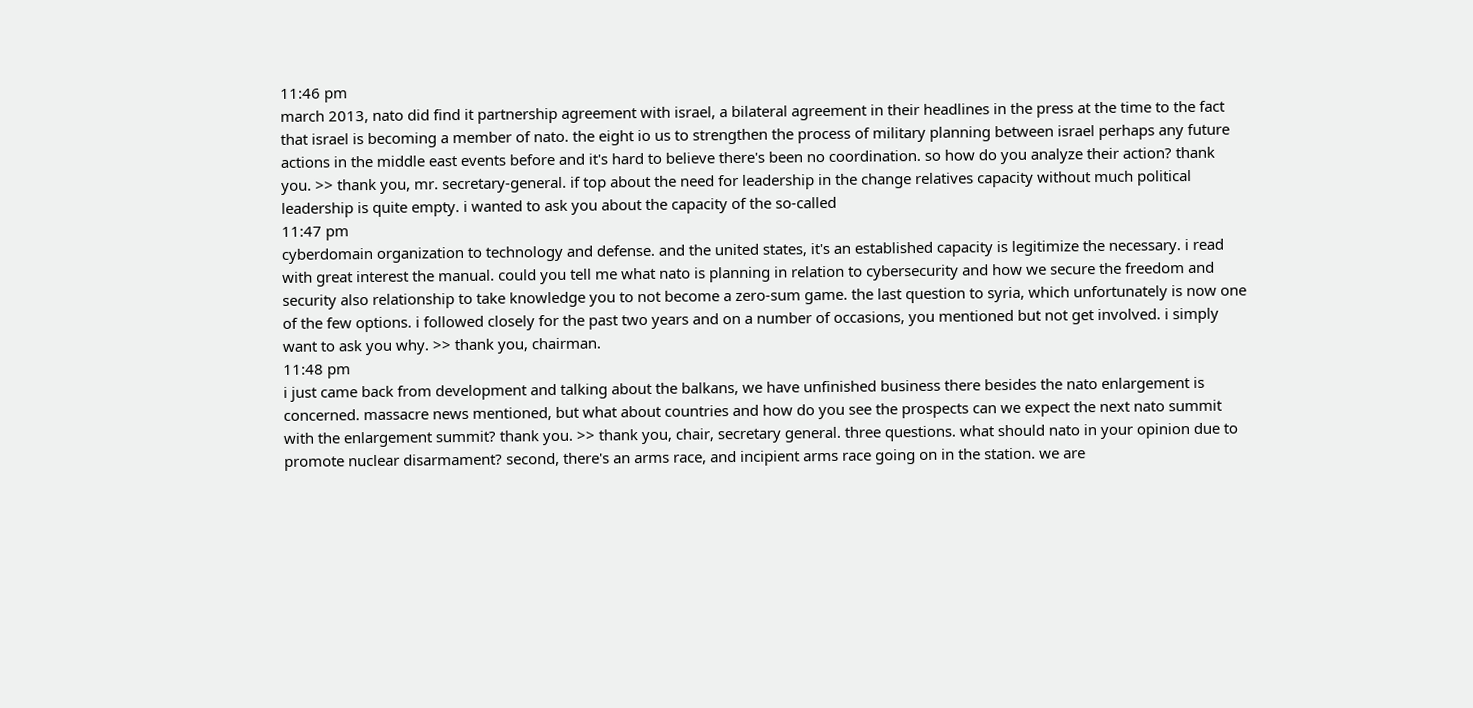11:46 pm
march 2013, nato did find it partnership agreement with israel, a bilateral agreement in their headlines in the press at the time to the fact that israel is becoming a member of nato. the eight io us to strengthen the process of military planning between israel perhaps any future actions in the middle east events before and it's hard to believe there's been no coordination. so how do you analyze their action? thank you. >> thank you, mr. secretary-general. if top about the need for leadership in the change relatives capacity without much political leadership is quite empty. i wanted to ask you about the capacity of the so-called
11:47 pm
cyberdomain organization to technology and defense. and the united states, it's an established capacity is legitimize the necessary. i read with great interest the manual. could you tell me what nato is planning in relation to cybersecurity and how we secure the freedom and security also relationship to take knowledge you to not become a zero-sum game. the last question to syria, which unfortunately is now one of the few options. i followed closely for the past two years and on a number of occasions, you mentioned but not get involved. i simply want to ask you why. >> thank you, chairman.
11:48 pm
i just came back from development and talking about the balkans, we have unfinished business there besides the nato enlargement is concerned. massacre news mentioned, but what about countries and how do you see the prospects can we expect the next nato summit with the enlargement summit? thank you. >> thank you, chair, secretary general. three questions. what should nato in your opinion due to promote nuclear disarmament? second, there's an arms race, and incipient arms race going on in the station. we are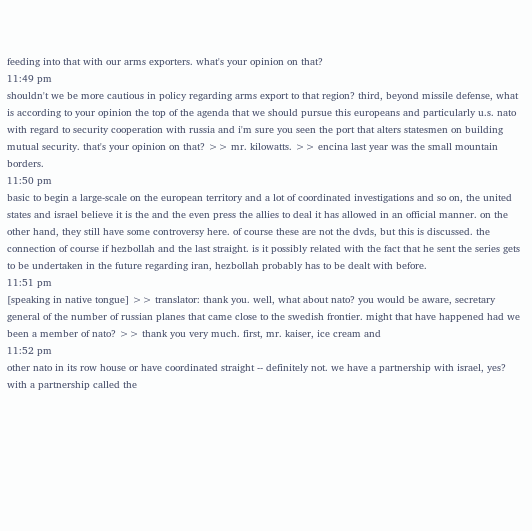feeding into that with our arms exporters. what's your opinion on that?
11:49 pm
shouldn't we be more cautious in policy regarding arms export to that region? third, beyond missile defense, what is according to your opinion the top of the agenda that we should pursue this europeans and particularly u.s. nato with regard to security cooperation with russia and i'm sure you seen the port that alters statesmen on building mutual security. that's your opinion on that? >> mr. kilowatts. >> encina last year was the small mountain borders.
11:50 pm
basic to begin a large-scale on the european territory and a lot of coordinated investigations and so on, the united states and israel believe it is the and the even press the allies to deal it has allowed in an official manner. on the other hand, they still have some controversy here. of course these are not the dvds, but this is discussed. the connection of course if hezbollah and the last straight. is it possibly related with the fact that he sent the series gets to be undertaken in the future regarding iran, hezbollah probably has to be dealt with before.
11:51 pm
[speaking in native tongue] >> translator: thank you. well, what about nato? you would be aware, secretary general of the number of russian planes that came close to the swedish frontier. might that have happened had we been a member of nato? >> thank you very much. first, mr. kaiser, ice cream and
11:52 pm
other nato in its row house or have coordinated straight -- definitely not. we have a partnership with israel, yes? with a partnership called the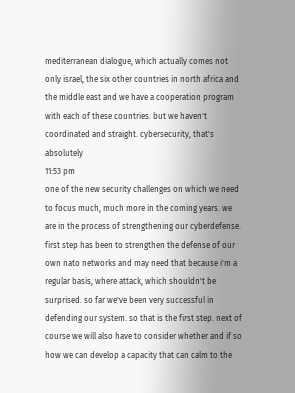mediterranean dialogue, which actually comes not only israel, the six other countries in north africa and the middle east and we have a cooperation program with each of these countries. but we haven't coordinated and straight. cybersecurity, that's absolutely
11:53 pm
one of the new security challenges on which we need to focus much, much more in the coming years. we are in the process of strengthening our cyberdefense. first step has been to strengthen the defense of our own nato networks and may need that because i'm a regular basis, where attack, which shouldn't be surprised. so far we've been very successful in defending our system. so that is the first step. next of course we will also have to consider whether and if so how we can develop a capacity that can calm to the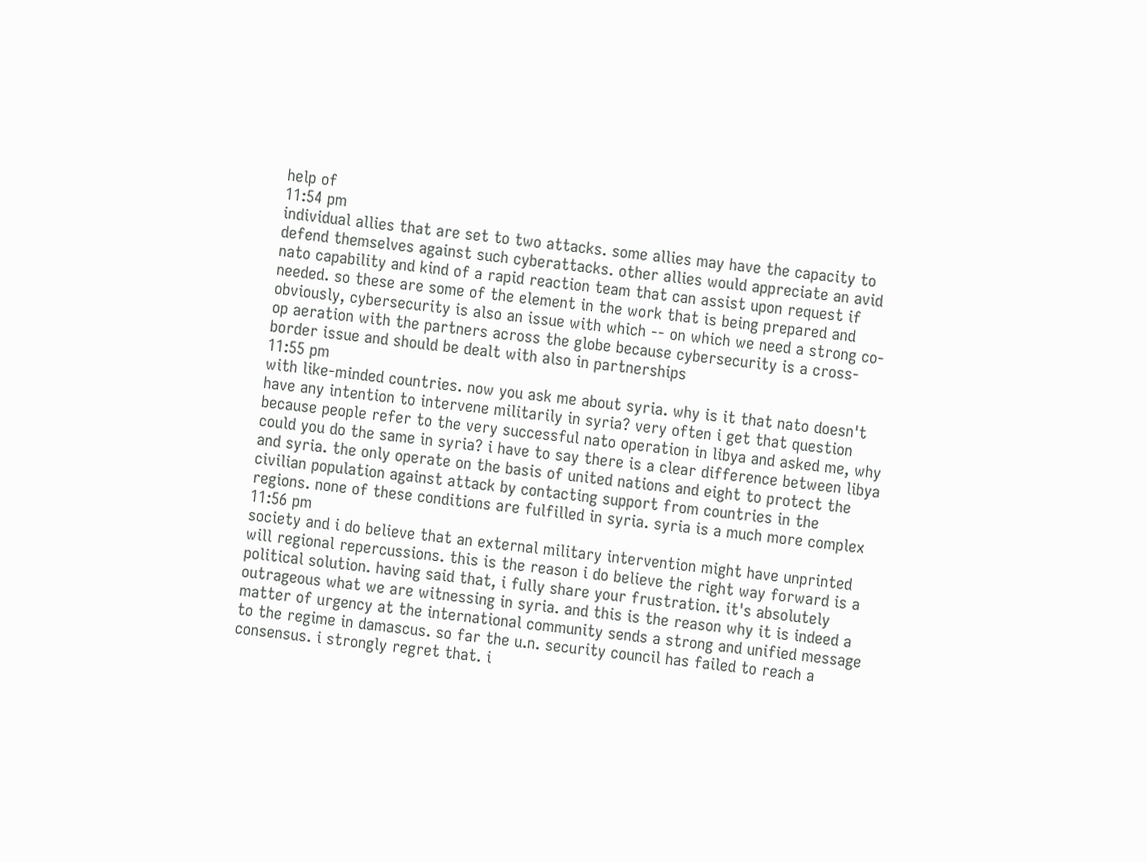help of
11:54 pm
individual allies that are set to two attacks. some allies may have the capacity to defend themselves against such cyberattacks. other allies would appreciate an avid nato capability and kind of a rapid reaction team that can assist upon request if needed. so these are some of the element in the work that is being prepared and obviously, cybersecurity is also an issue with which -- on which we need a strong co-op aeration with the partners across the globe because cybersecurity is a cross-border issue and should be dealt with also in partnerships
11:55 pm
with like-minded countries. now you ask me about syria. why is it that nato doesn't have any intention to intervene militarily in syria? very often i get that question because people refer to the very successful nato operation in libya and asked me, why could you do the same in syria? i have to say there is a clear difference between libya and syria. the only operate on the basis of united nations and eight to protect the civilian population against attack by contacting support from countries in the regions. none of these conditions are fulfilled in syria. syria is a much more complex
11:56 pm
society and i do believe that an external military intervention might have unprinted will regional repercussions. this is the reason i do believe the right way forward is a political solution. having said that, i fully share your frustration. it's absolutely outrageous what we are witnessing in syria. and this is the reason why it is indeed a matter of urgency at the international community sends a strong and unified message to the regime in damascus. so far the u.n. security council has failed to reach a consensus. i strongly regret that. i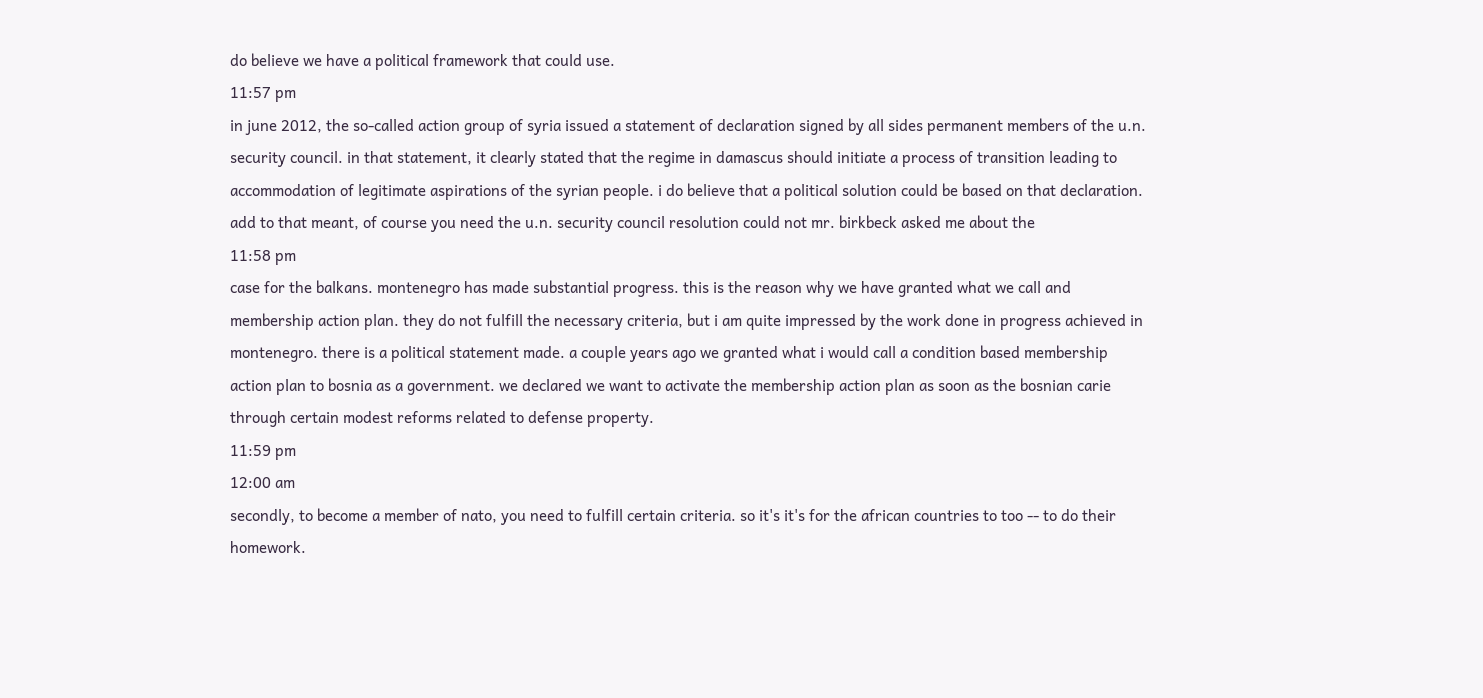do believe we have a political framework that could use.
11:57 pm
in june 2012, the so-called action group of syria issued a statement of declaration signed by all sides permanent members of the u.n. security council. in that statement, it clearly stated that the regime in damascus should initiate a process of transition leading to accommodation of legitimate aspirations of the syrian people. i do believe that a political solution could be based on that declaration. add to that meant, of course you need the u.n. security council resolution could not mr. birkbeck asked me about the
11:58 pm
case for the balkans. montenegro has made substantial progress. this is the reason why we have granted what we call and membership action plan. they do not fulfill the necessary criteria, but i am quite impressed by the work done in progress achieved in montenegro. there is a political statement made. a couple years ago we granted what i would call a condition based membership action plan to bosnia as a government. we declared we want to activate the membership action plan as soon as the bosnian carie through certain modest reforms related to defense property.
11:59 pm
12:00 am
secondly, to become a member of nato, you need to fulfill certain criteria. so it's it's for the african countries to too -- to do their homework.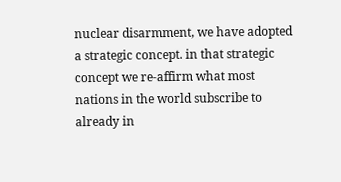nuclear disarmment, we have adopted a strategic concept. in that strategic concept we re-affirm what most nations in the world subscribe to already in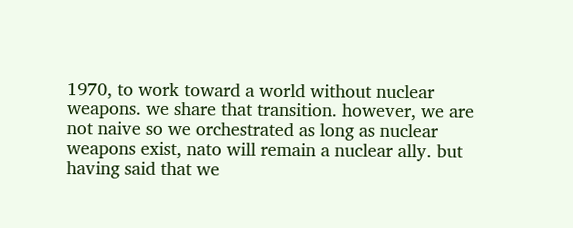1970, to work toward a world without nuclear weapons. we share that transition. however, we are not naive so we orchestrated as long as nuclear weapons exist, nato will remain a nuclear ally. but having said that we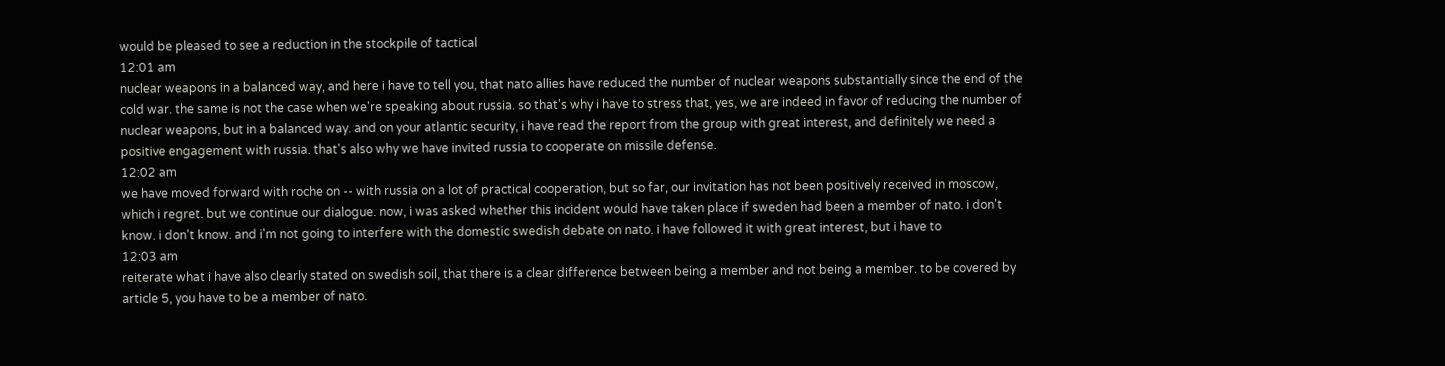would be pleased to see a reduction in the stockpile of tactical
12:01 am
nuclear weapons in a balanced way, and here i have to tell you, that nato allies have reduced the number of nuclear weapons substantially since the end of the cold war. the same is not the case when we're speaking about russia. so that's why i have to stress that, yes, we are indeed in favor of reducing the number of nuclear weapons, but in a balanced way. and on your atlantic security, i have read the report from the group with great interest, and definitely we need a positive engagement with russia. that's also why we have invited russia to cooperate on missile defense.
12:02 am
we have moved forward with roche on -- with russia on a lot of practical cooperation, but so far, our invitation has not been positively received in moscow, which i regret. but we continue our dialogue. now, i was asked whether this incident would have taken place if sweden had been a member of nato. i don't know. i don't know. and i'm not going to interfere with the domestic swedish debate on nato. i have followed it with great interest, but i have to
12:03 am
reiterate what i have also clearly stated on swedish soil, that there is a clear difference between being a member and not being a member. to be covered by article 5, you have to be a member of nato.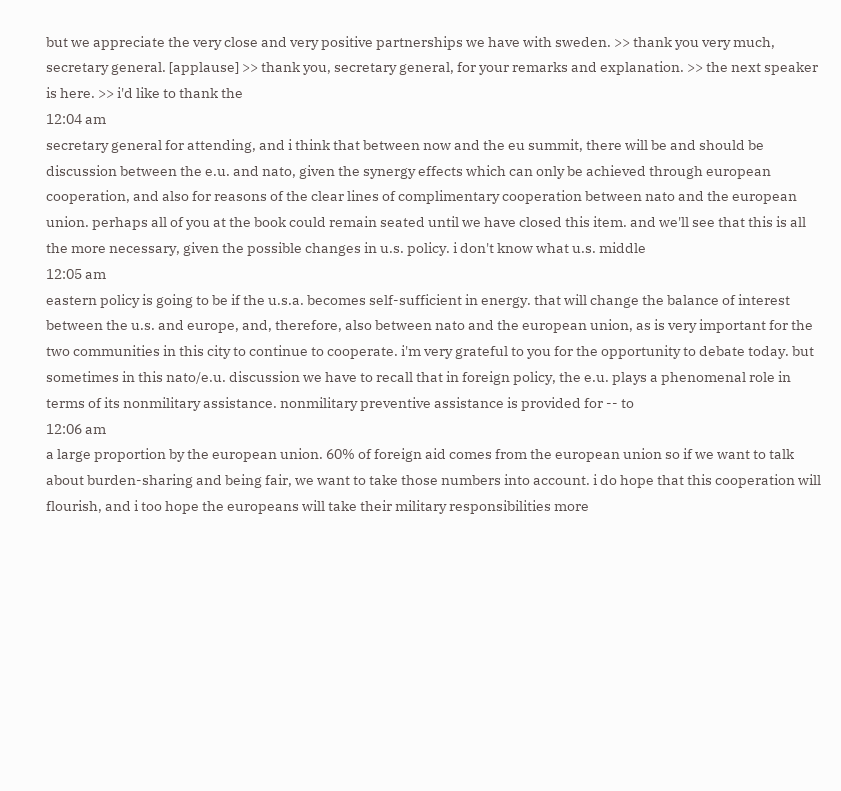but we appreciate the very close and very positive partnerships we have with sweden. >> thank you very much, secretary general. [applause] >> thank you, secretary general, for your remarks and explanation. >> the next speaker is here. >> i'd like to thank the
12:04 am
secretary general for attending, and i think that between now and the eu summit, there will be and should be discussion between the e.u. and nato, given the synergy effects which can only be achieved through european cooperation, and also for reasons of the clear lines of complimentary cooperation between nato and the european union. perhaps all of you at the book could remain seated until we have closed this item. and we'll see that this is all the more necessary, given the possible changes in u.s. policy. i don't know what u.s. middle
12:05 am
eastern policy is going to be if the u.s.a. becomes self-sufficient in energy. that will change the balance of interest between the u.s. and europe, and, therefore, also between nato and the european union, as is very important for the two communities in this city to continue to cooperate. i'm very grateful to you for the opportunity to debate today. but sometimes in this nato/e.u. discussion we have to recall that in foreign policy, the e.u. plays a phenomenal role in terms of its nonmilitary assistance. nonmilitary preventive assistance is provided for -- to
12:06 am
a large proportion by the european union. 60% of foreign aid comes from the european union so if we want to talk about burden-sharing and being fair, we want to take those numbers into account. i do hope that this cooperation will flourish, and i too hope the europeans will take their military responsibilities more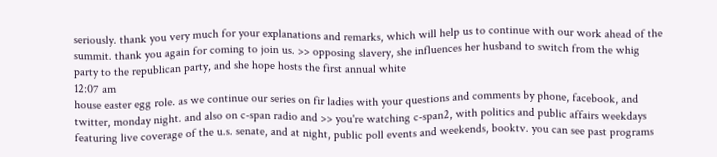seriously. thank you very much for your explanations and remarks, which will help us to continue with our work ahead of the summit. thank you again for coming to join us. >> opposing slavery, she influences her husband to switch from the whig party to the republican party, and she hope hosts the first annual white
12:07 am
house easter egg role. as we continue our series on fir ladies with your questions and comments by phone, facebook, and twitter, monday night. and also on c-span radio and >> you're watching c-span2, with politics and public affairs weekdays featuring live coverage of the u.s. senate, and at night, public poll events and weekends, booktv. you can see past programs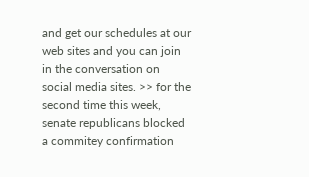and get our schedules at our web sites and you can join in the conversation on social media sites. >> for the second time this week, senate republicans blocked a commitey confirmation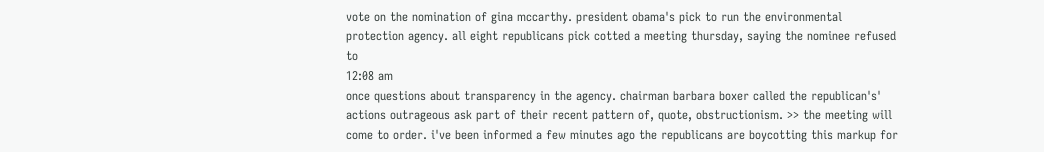vote on the nomination of gina mccarthy. president obama's pick to run the environmental protection agency. all eight republicans pick cotted a meeting thursday, saying the nominee refused to
12:08 am
once questions about transparency in the agency. chairman barbara boxer called the republican's' actions outrageous ask part of their recent pattern of, quote, obstructionism. >> the meeting will come to order. i've been informed a few minutes ago the republicans are boycotting this markup for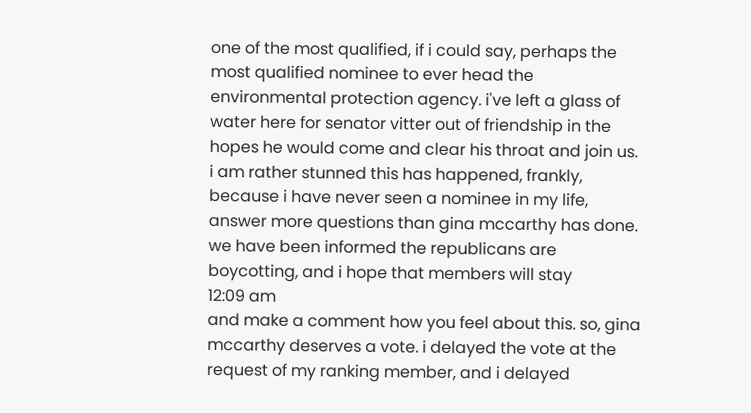one of the most qualified, if i could say, perhaps the most qualified nominee to ever head the environmental protection agency. i've left a glass of water here for senator vitter out of friendship in the hopes he would come and clear his throat and join us. i am rather stunned this has happened, frankly, because i have never seen a nominee in my life, answer more questions than gina mccarthy has done. we have been informed the republicans are boycotting, and i hope that members will stay
12:09 am
and make a comment how you feel about this. so, gina mccarthy deserves a vote. i delayed the vote at the request of my ranking member, and i delayed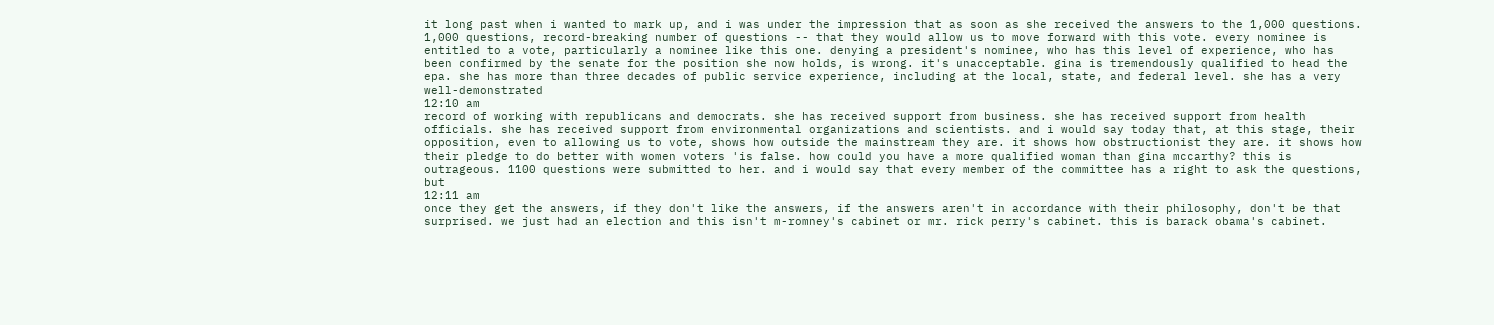it long past when i wanted to mark up, and i was under the impression that as soon as she received the answers to the 1,000 questions. 1,000 questions, record-breaking number of questions -- that they would allow us to move forward with this vote. every nominee is entitled to a vote, particularly a nominee like this one. denying a president's nominee, who has this level of experience, who has been confirmed by the senate for the position she now holds, is wrong. it's unacceptable. gina is tremendously qualified to head the epa. she has more than three decades of public service experience, including at the local, state, and federal level. she has a very well-demonstrated
12:10 am
record of working with republicans and democrats. she has received support from business. she has received support from health officials. she has received support from environmental organizations and scientists. and i would say today that, at this stage, their opposition, even to allowing us to vote, shows how outside the mainstream they are. it shows how obstructionist they are. it shows how their pledge to do better with women voters 'is false. how could you have a more qualified woman than gina mccarthy? this is outrageous. 1100 questions were submitted to her. and i would say that every member of the committee has a right to ask the questions, but
12:11 am
once they get the answers, if they don't like the answers, if the answers aren't in accordance with their philosophy, don't be that surprised. we just had an election and this isn't m-romney's cabinet or mr. rick perry's cabinet. this is barack obama's cabinet.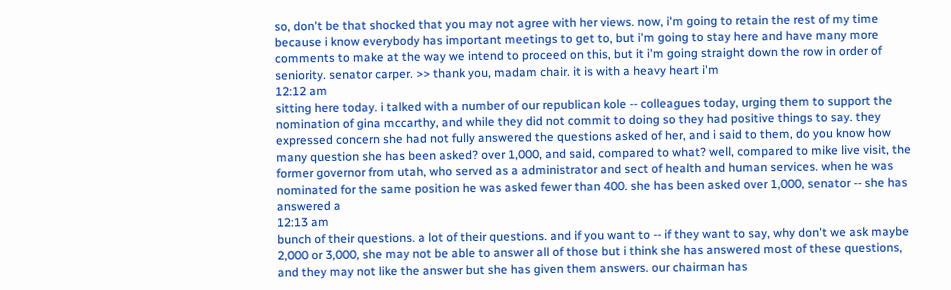so, don't be that shocked that you may not agree with her views. now, i'm going to retain the rest of my time because i know everybody has important meetings to get to, but i'm going to stay here and have many more comments to make at the way we intend to proceed on this, but it i'm going straight down the row in order of seniority. senator carper. >> thank you, madam chair. it is with a heavy heart i'm
12:12 am
sitting here today. i talked with a number of our republican kole -- colleagues today, urging them to support the nomination of gina mccarthy, and while they did not commit to doing so they had positive things to say. they expressed concern she had not fully answered the questions asked of her, and i said to them, do you know how many question she has been asked? over 1,000, and said, compared to what? well, compared to mike live visit, the former governor from utah, who served as a administrator and sect of health and human services. when he was nominated for the same position he was asked fewer than 400. she has been asked over 1,000, senator -- she has answered a
12:13 am
bunch of their questions. a lot of their questions. and if you want to -- if they want to say, why don't we ask maybe 2,000 or 3,000, she may not be able to answer all of those but i think she has answered most of these questions, and they may not like the answer but she has given them answers. our chairman has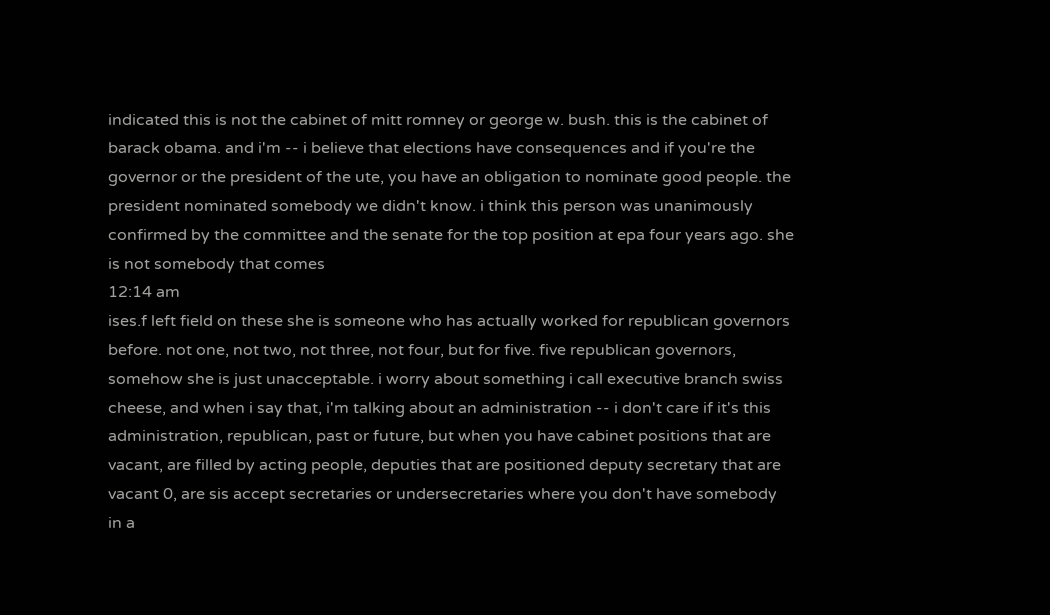indicated this is not the cabinet of mitt romney or george w. bush. this is the cabinet of barack obama. and i'm -- i believe that elections have consequences and if you're the governor or the president of the ute, you have an obligation to nominate good people. the president nominated somebody we didn't know. i think this person was unanimously confirmed by the committee and the senate for the top position at epa four years ago. she is not somebody that comes
12:14 am
ises.f left field on these she is someone who has actually worked for republican governors before. not one, not two, not three, not four, but for five. five republican governors, somehow she is just unacceptable. i worry about something i call executive branch swiss cheese, and when i say that, i'm talking about an administration -- i don't care if it's this administration, republican, past or future, but when you have cabinet positions that are vacant, are filled by acting people, deputies that are positioned deputy secretary that are vacant 0, are sis accept secretaries or undersecretaries where you don't have somebody in a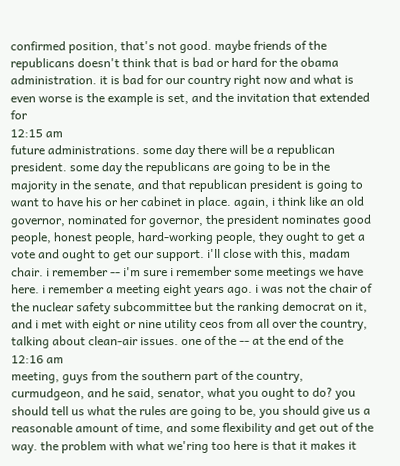confirmed position, that's not good. maybe friends of the republicans doesn't think that is bad or hard for the obama administration. it is bad for our country right now and what is even worse is the example is set, and the invitation that extended for
12:15 am
future administrations. some day there will be a republican president. some day the republicans are going to be in the majority in the senate, and that republican president is going to want to have his or her cabinet in place. again, i think like an old governor, nominated for governor, the president nominates good people, honest people, hard-working people, they ought to get a vote and ought to get our support. i'll close with this, madam chair. i remember -- i'm sure i remember some meetings we have here. i remember a meeting eight years ago. i was not the chair of the nuclear safety subcommittee but the ranking democrat on it, and i met with eight or nine utility ceos from all over the country, talking about clean-air issues. one of the -- at the end of the
12:16 am
meeting, guys from the southern part of the country, curmudgeon, and he said, senator, what you ought to do? you should tell us what the rules are going to be, you should give us a reasonable amount of time, and some flexibility and get out of the way. the problem with what we'ring too here is that it makes it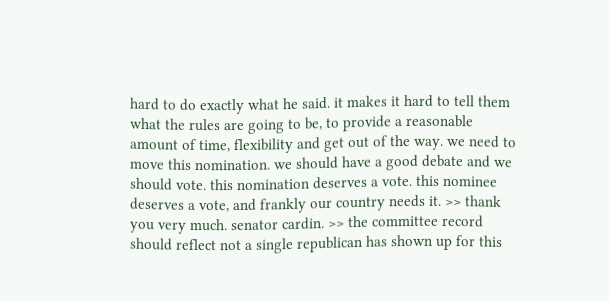hard to do exactly what he said. it makes it hard to tell them what the rules are going to be, to provide a reasonable amount of time, flexibility and get out of the way. we need to move this nomination. we should have a good debate and we should vote. this nomination deserves a vote. this nominee deserves a vote, and frankly our country needs it. >> thank you very much. senator cardin. >> the committee record should reflect not a single republican has shown up for this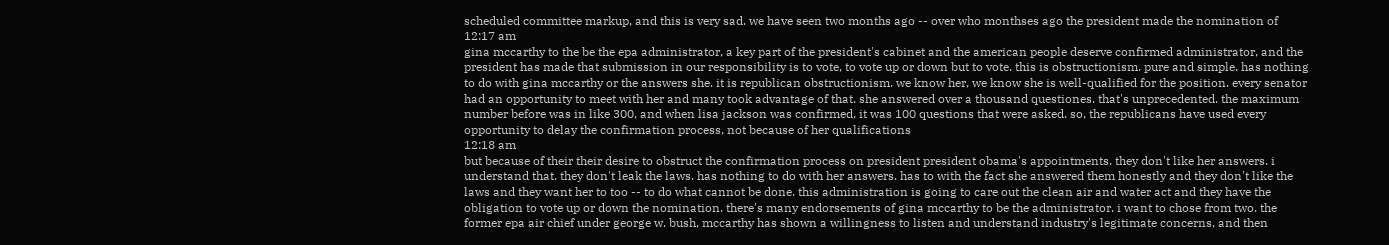scheduled committee markup, and this is very sad. we have seen two months ago -- over who monthses ago the president made the nomination of
12:17 am
gina mccarthy to the be the epa administrator, a key part of the president's cabinet and the american people deserve confirmed administrator, and the president has made that submission in our responsibility is to vote, to vote up or down but to vote. this is obstructionism. pure and simple. has nothing to do with gina mccarthy or the answers she. it is republican obstructionism. we know her, we know she is well-qualified for the position. every senator had an opportunity to meet with her and many took advantage of that. she answered over a thousand questiones. that's unprecedented. the maximum number before was in like 300, and when lisa jackson was confirmed, it was 100 questions that were asked. so, the republicans have used every opportunity to delay the confirmation process, not because of her qualifications
12:18 am
but because of their their desire to obstruct the confirmation process on president president obama's appointments. they don't like her answers. i understand that. they don't leak the laws. has nothing to do with her answers. has to with the fact she answered them honestly and they don't like the laws and they want her to too -- to do what cannot be done. this administration is going to care out the clean air and water act and they have the obligation to vote up or down the nomination. there's many endorsements of gina mccarthy to be the administrator. i want to chose from two. the former epa air chief under george w. bush, mccarthy has shown a willingness to listen and understand industry's legitimate concerns, and then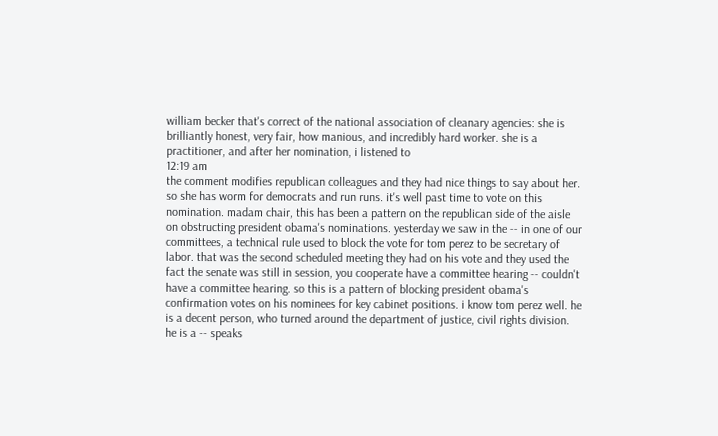william becker that's correct of the national association of cleanary agencies: she is brilliantly honest, very fair, how manious, and incredibly hard worker. she is a practitioner, and after her nomination, i listened to
12:19 am
the comment modifies republican colleagues and they had nice things to say about her. so she has worm for democrats and run runs. it's well past time to vote on this nomination. madam chair, this has been a pattern on the republican side of the aisle on obstructing president obama's nominations. yesterday we saw in the -- in one of our committees, a technical rule used to block the vote for tom perez to be secretary of labor. that was the second scheduled meeting they had on his vote and they used the fact the senate was still in session, you cooperate have a committee hearing -- couldn't have a committee hearing. so this is a pattern of blocking president obama's confirmation votes on his nominees for key cabinet positions. i know tom perez well. he is a decent person, who turned around the department of justice, civil rights division. he is a -- speaks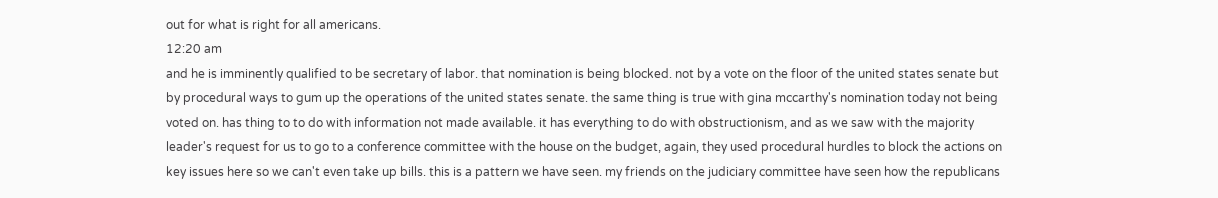out for what is right for all americans.
12:20 am
and he is imminently qualified to be secretary of labor. that nomination is being blocked. not by a vote on the floor of the united states senate but by procedural ways to gum up the operations of the united states senate. the same thing is true with gina mccarthy's nomination today not being voted on. has thing to to do with information not made available. it has everything to do with obstructionism, and as we saw with the majority leader's request for us to go to a conference committee with the house on the budget, again, they used procedural hurdles to block the actions on key issues here so we can't even take up bills. this is a pattern we have seen. my friends on the judiciary committee have seen how the republicans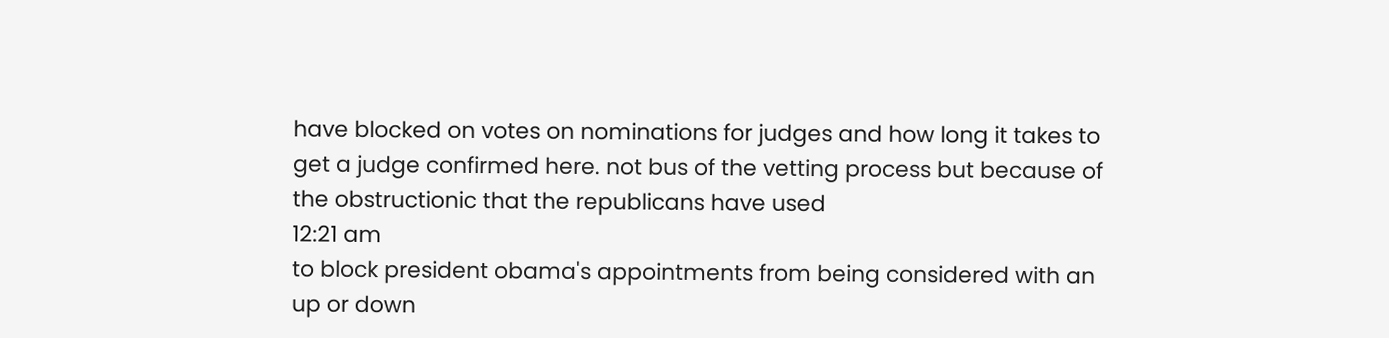have blocked on votes on nominations for judges and how long it takes to get a judge confirmed here. not bus of the vetting process but because of the obstructionic that the republicans have used
12:21 am
to block president obama's appointments from being considered with an up or down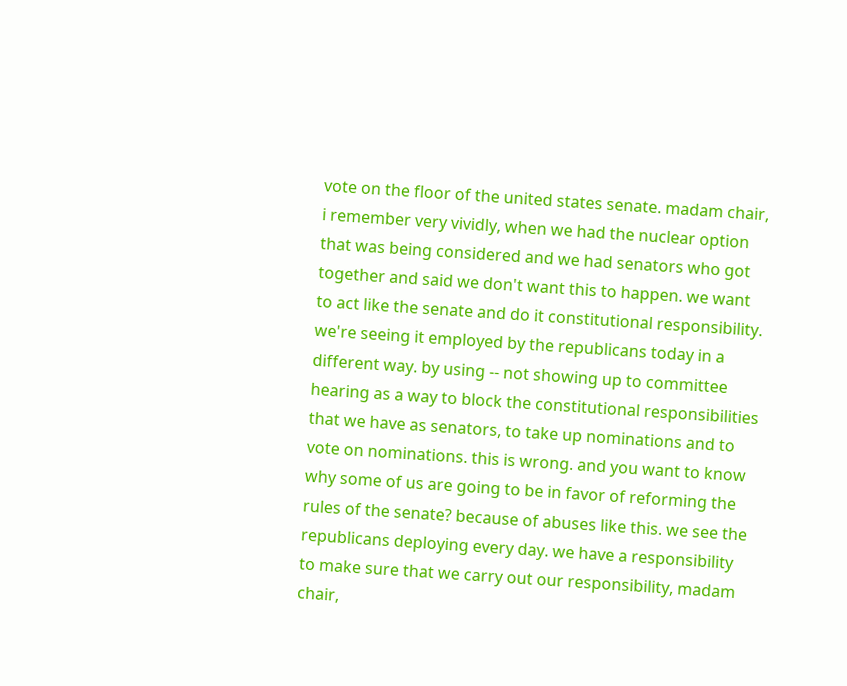vote on the floor of the united states senate. madam chair, i remember very vividly, when we had the nuclear option that was being considered and we had senators who got together and said we don't want this to happen. we want to act like the senate and do it constitutional responsibility. we're seeing it employed by the republicans today in a different way. by using -- not showing up to committee hearing as a way to block the constitutional responsibilities that we have as senators, to take up nominations and to vote on nominations. this is wrong. and you want to know why some of us are going to be in favor of reforming the rules of the senate? because of abuses like this. we see the republicans deploying every day. we have a responsibility to make sure that we carry out our responsibility, madam chair,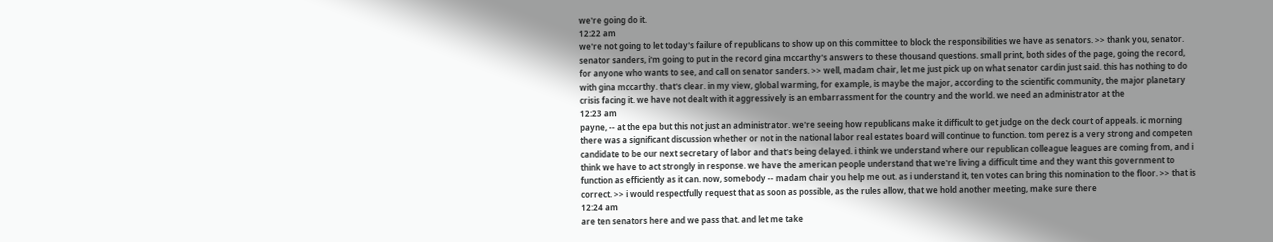we're going do it.
12:22 am
we're not going to let today's failure of republicans to show up on this committee to block the responsibilities we have as senators. >> thank you, senator. senator sanders, i'm going to put in the record gina mccarthy's answers to these thousand questions. small print, both sides of the page, going the record, for anyone who wants to see, and call on senator sanders. >> well, madam chair, let me just pick up on what senator cardin just said. this has nothing to do with gina mccarthy. that's clear. in my view, global warming, for example, is maybe the major, according to the scientific community, the major planetary crisis facing it. we have not dealt with it aggressively is an embarrassment for the country and the world. we need an administrator at the
12:23 am
payne, -- at the epa but this not just an administrator. we're seeing how republicans make it difficult to get judge on the deck court of appeals. ic morning there was a significant discussion whether or not in the national labor real estates board will continue to function. tom perez is a very strong and competen candidate to be our next secretary of labor and that's being delayed. i think we understand where our republican colleague leagues are coming from, and i think we have to act strongly in response. we have the american people understand that we're living a difficult time and they want this government to function as efficiently as it can. now, somebody -- madam chair you help me out. as i understand it, ten votes can bring this nomination to the floor. >> that is correct. >> i would respectfully request that as soon as possible, as the rules allow, that we hold another meeting, make sure there
12:24 am
are ten senators here and we pass that. and let me take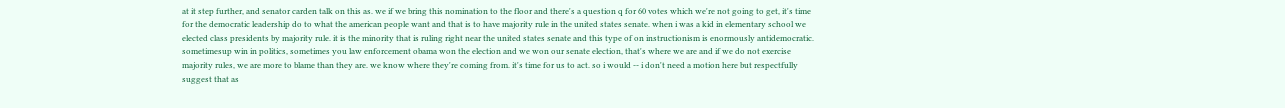at it step further, and senator carden talk on this as. we if we bring this nomination to the floor and there's a question q for 60 votes which we're not going to get, it's time for the democratic leadership do to what the american people want and that is to have majority rule in the united states senate. when i was a kid in elementary school we elected class presidents by majority rule. it is the minority that is ruling right near the united states senate and this type of on instructionism is enormously antidemocratic. sometimesup win in politics, sometimes you law enforcement obama won the election and we won our senate election, that's where we are and if we do not exercise majority rules, we are more to blame than they are. we know where they're coming from. it's time for us to act. so i would -- i don't need a motion here but respectfully suggest that as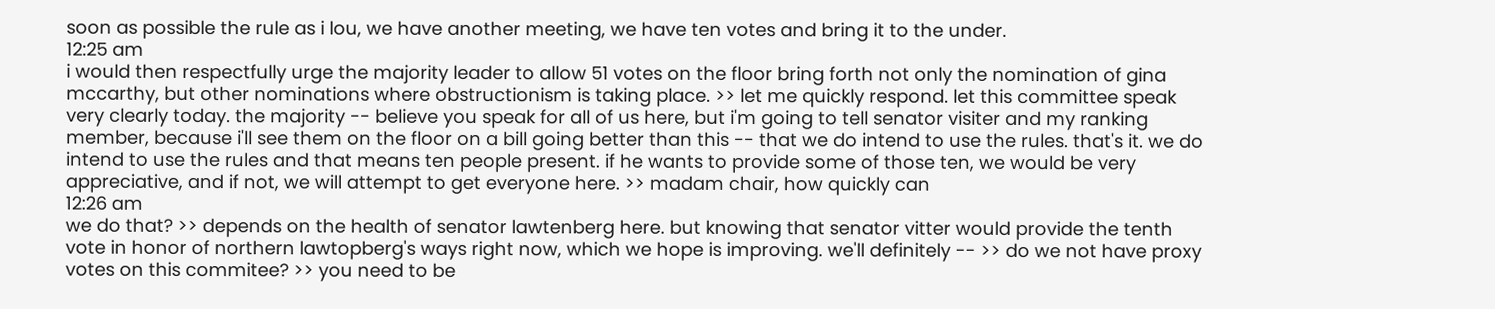soon as possible the rule as i lou, we have another meeting, we have ten votes and bring it to the under.
12:25 am
i would then respectfully urge the majority leader to allow 51 votes on the floor bring forth not only the nomination of gina mccarthy, but other nominations where obstructionism is taking place. >> let me quickly respond. let this committee speak very clearly today. the majority -- believe you speak for all of us here, but i'm going to tell senator visiter and my ranking member, because i'll see them on the floor on a bill going better than this -- that we do intend to use the rules. that's it. we do intend to use the rules and that means ten people present. if he wants to provide some of those ten, we would be very appreciative, and if not, we will attempt to get everyone here. >> madam chair, how quickly can
12:26 am
we do that? >> depends on the health of senator lawtenberg here. but knowing that senator vitter would provide the tenth vote in honor of northern lawtopberg's ways right now, which we hope is improving. we'll definitely -- >> do we not have proxy votes on this commitee? >> you need to be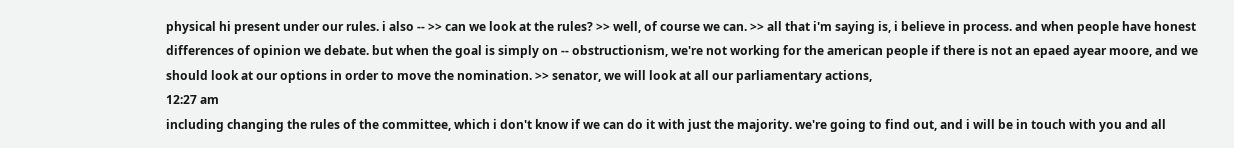physical hi present under our rules. i also -- >> can we look at the rules? >> well, of course we can. >> all that i'm saying is, i believe in process. and when people have honest differences of opinion we debate. but when the goal is simply on -- obstructionism, we're not working for the american people if there is not an epaed ayear moore, and we should look at our options in order to move the nomination. >> senator, we will look at all our parliamentary actions,
12:27 am
including changing the rules of the committee, which i don't know if we can do it with just the majority. we're going to find out, and i will be in touch with you and all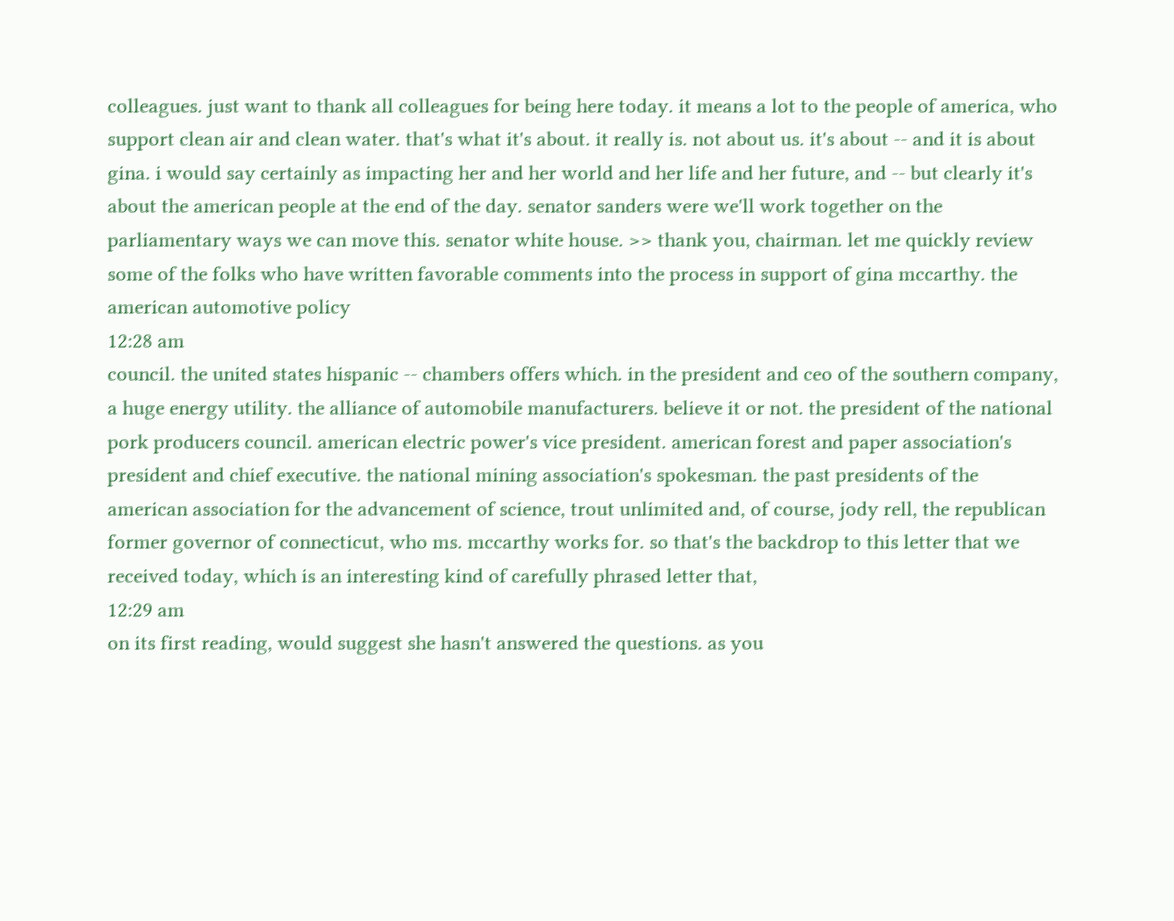colleagues. just want to thank all colleagues for being here today. it means a lot to the people of america, who support clean air and clean water. that's what it's about. it really is. not about us. it's about -- and it is about gina. i would say certainly as impacting her and her world and her life and her future, and -- but clearly it's about the american people at the end of the day. senator sanders were we'll work together on the parliamentary ways we can move this. senator white house. >> thank you, chairman. let me quickly review some of the folks who have written favorable comments into the process in support of gina mccarthy. the american automotive policy
12:28 am
council. the united states hispanic -- chambers offers which. in the president and ceo of the southern company, a huge energy utility. the alliance of automobile manufacturers. believe it or not. the president of the national pork producers council. american electric power's vice president. american forest and paper association's president and chief executive. the national mining association's spokesman. the past presidents of the american association for the advancement of science, trout unlimited and, of course, jody rell, the republican former governor of connecticut, who ms. mccarthy works for. so that's the backdrop to this letter that we received today, which is an interesting kind of carefully phrased letter that,
12:29 am
on its first reading, would suggest she hasn't answered the questions. as you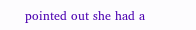pointed out she had a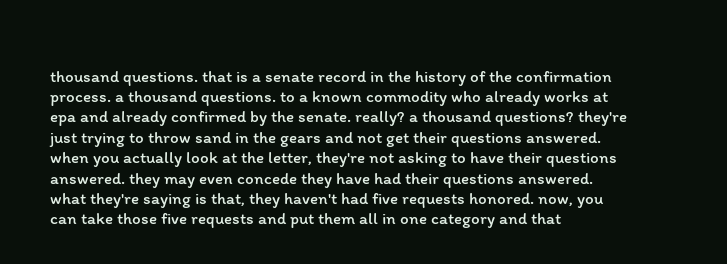thousand questions. that is a senate record in the history of the confirmation process. a thousand questions. to a known commodity who already works at epa and already confirmed by the senate. really? a thousand questions? they're just trying to throw sand in the gears and not get their questions answered. when you actually look at the letter, they're not asking to have their questions answered. they may even concede they have had their questions answered. what they're saying is that, they haven't had five requests honored. now, you can take those five requests and put them all in one category and that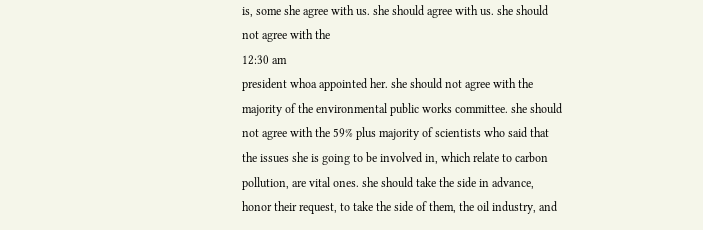is, some she agree with us. she should agree with us. she should not agree with the
12:30 am
president whoa appointed her. she should not agree with the majority of the environmental public works committee. she should not agree with the 59% plus majority of scientists who said that the issues she is going to be involved in, which relate to carbon pollution, are vital ones. she should take the side in advance, honor their request, to take the side of them, the oil industry, and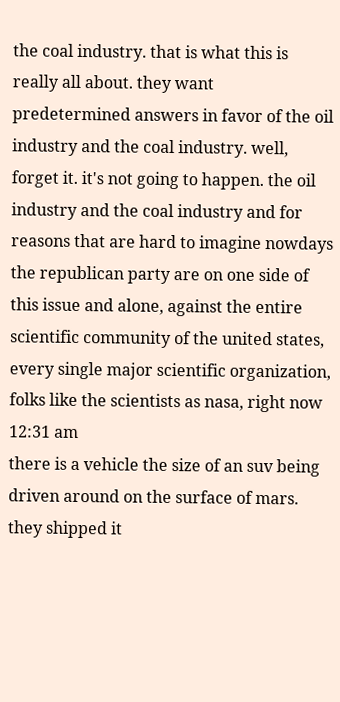the coal industry. that is what this is really all about. they want predetermined answers in favor of the oil industry and the coal industry. well, forget it. it's not going to happen. the oil industry and the coal industry and for reasons that are hard to imagine nowdays the republican party are on one side of this issue and alone, against the entire scientific community of the united states, every single major scientific organization, folks like the scientists as nasa, right now
12:31 am
there is a vehicle the size of an suv being driven around on the surface of mars. they shipped it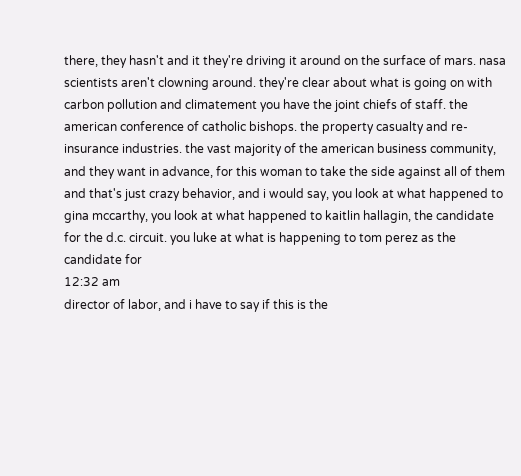there, they hasn't and it they're driving it around on the surface of mars. nasa scientists aren't clowning around. they're clear about what is going on with carbon pollution and climatement you have the joint chiefs of staff. the american conference of catholic bishops. the property casualty and re-insurance industries. the vast majority of the american business community, and they want in advance, for this woman to take the side against all of them and that's just crazy behavior, and i would say, you look at what happened to gina mccarthy, you look at what happened to kaitlin hallagin, the candidate for the d.c. circuit. you luke at what is happening to tom perez as the candidate for
12:32 am
director of labor, and i have to say if this is the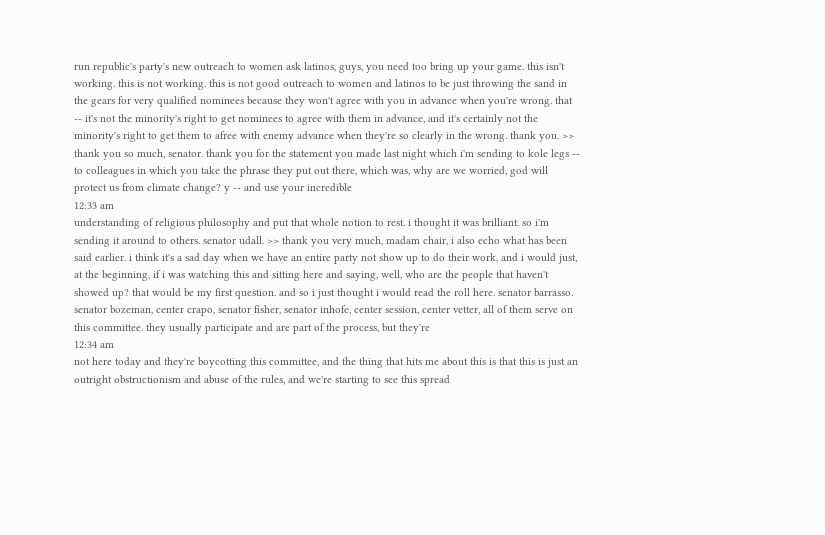run republic's party's new outreach to women ask latinos, guys, you need too bring up your game. this isn't working. this is not working. this is not good outreach to women and latinos to be just throwing the sand in the gears for very qualified nominees because they won't agree with you in advance when you're wrong. that -- it's not the minority's right to get nominees to agree with them in advance, and it's certainly not the minority's right to get them to afree with enemy advance when they're so clearly in the wrong. thank you. >> thank you so much, senator. thank you for the statement you made last night which i'm sending to kole legs -- to colleagues in which you take the phrase they put out there, which was, why are we worried, god will protect us from climate change? y -- and use your incredible
12:33 am
understanding of religious philosophy and put that whole notion to rest. i thought it was brilliant. so i'm sending it around to others. senator udall. >> thank you very much, madam chair, i also echo what has been said earlier. i think it's a sad day when we have an entire party not show up to do their work, and i would just, at the beginning, if i was watching this and sitting here and saying, well, who are the people that haven't showed up? that would be my first question. and so i just thought i would read the roll here. senator barrasso. senator bozeman, center crapo, senator fisher, senator inhofe, center session, center vetter, all of them serve on this committee. they usually participate and are part of the process, but they're
12:34 am
not here today and they're boycotting this committee, and the thing that hits me about this is that this is just an outright obstructionism and abuse of the rules, and we're starting to see this spread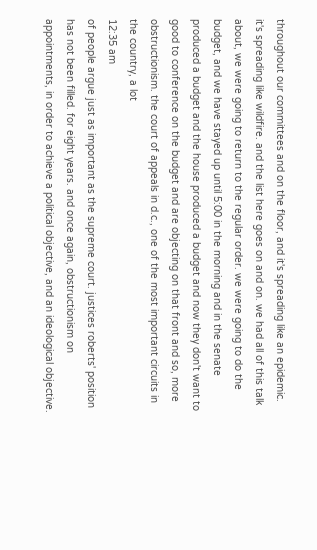throughout our committees and on the floor, and it's spreading like an epidemic. it's spreading like wildfire. and the list here goes on and on. we had all of this talk about, we were going to return to the regular order. we were going to do the budget, and we have stayed up until 5:00 in the morning and in the senate produced a budget and the house produced a budget and now they don't want to good to conference on the budget and are objecting on that front and so, more obstructionism. the court of appeals in d.c., one of the most important circuits in the country, a lot
12:35 am
of people argue just as important as the supreme court. justices roberts' position has not been filled. for eight years. and once again, obstructionism on appointments, in order to achieve a political objective, and an ideological objective.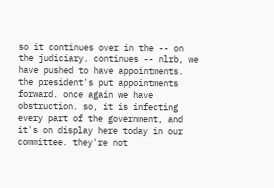so it continues over in the -- on the judiciary. continues -- nlrb, we have pushed to have appointments. the president's put appointments forward. once again we have obstruction. so, it is infecting every part of the government, and it's on display here today in our committee. they're not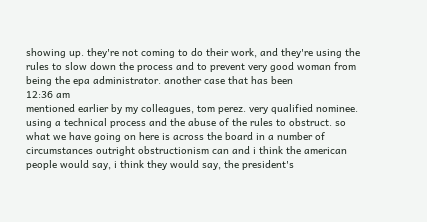showing up. they're not coming to do their work, and they're using the rules to slow down the process and to prevent very good woman from being the epa administrator. another case that has been
12:36 am
mentioned earlier by my colleagues, tom perez. very qualified nominee. using a technical process and the abuse of the rules to obstruct. so what we have going on here is across the board in a number of circumstances outright obstructionism can and i think the american people would say, i think they would say, the president's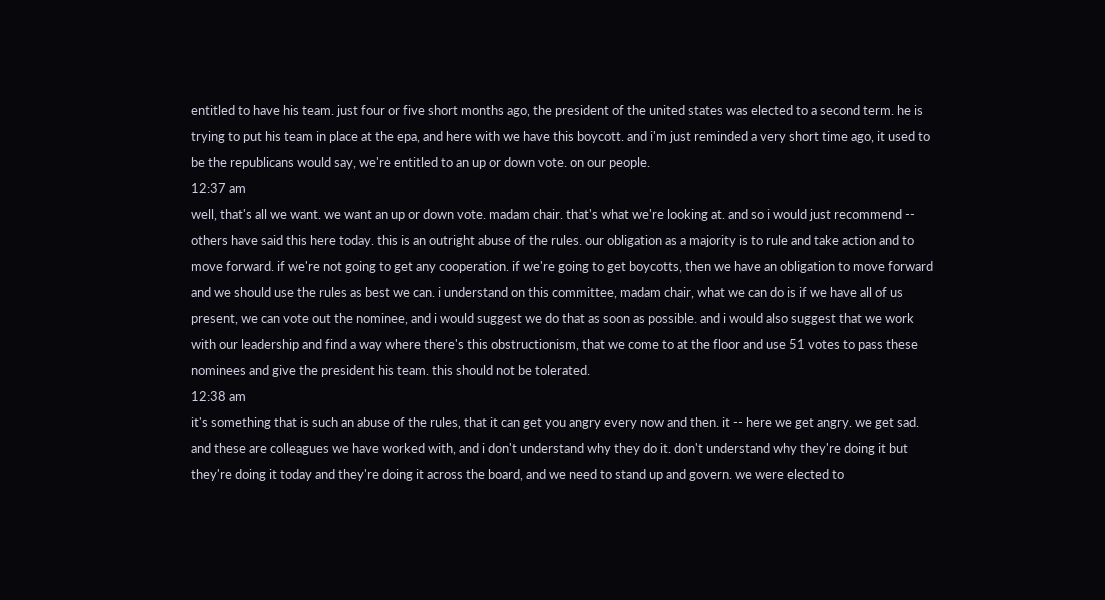entitled to have his team. just four or five short months ago, the president of the united states was elected to a second term. he is trying to put his team in place at the epa, and here with we have this boycott. and i'm just reminded a very short time ago, it used to be the republicans would say, we're entitled to an up or down vote. on our people.
12:37 am
well, that's all we want. we want an up or down vote. madam chair. that's what we're looking at. and so i would just recommend -- others have said this here today. this is an outright abuse of the rules. our obligation as a majority is to rule and take action and to move forward. if we're not going to get any cooperation. if we're going to get boycotts, then we have an obligation to move forward and we should use the rules as best we can. i understand on this committee, madam chair, what we can do is if we have all of us present, we can vote out the nominee, and i would suggest we do that as soon as possible. and i would also suggest that we work with our leadership and find a way where there's this obstructionism, that we come to at the floor and use 51 votes to pass these nominees and give the president his team. this should not be tolerated.
12:38 am
it's something that is such an abuse of the rules, that it can get you angry every now and then. it -- here we get angry. we get sad. and these are colleagues we have worked with, and i don't understand why they do it. don't understand why they're doing it but they're doing it today and they're doing it across the board, and we need to stand up and govern. we were elected to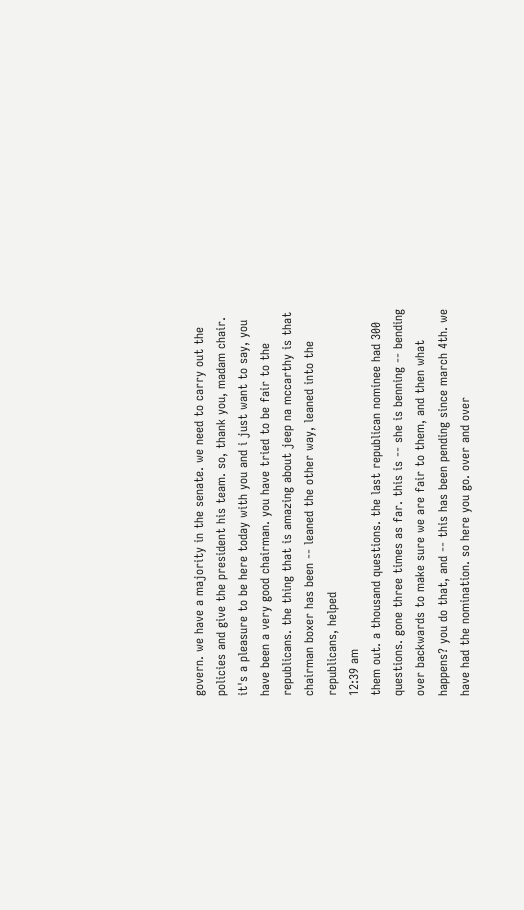govern. we have a majority in the senate. we need to carry out the policies and give the president his team. so, thank you, madam chair. it's a pleasure to be here today with you and i just want to say, you have been a very good chairman. you have tried to be fair to the republicans. the thing that is amazing about jeep na mccarthy is that chairman boxer has been -- leaned the other way, leaned into the republicans, helped
12:39 am
them out. a thousand questions. the last republican nominee had 300 questions. gone three times as far. this is -- she is benning -- bending over backwards to make sure we are fair to them, and then what happens? you do that, and -- this has been pending since march 4th. we have had the nomination. so here you go. over and over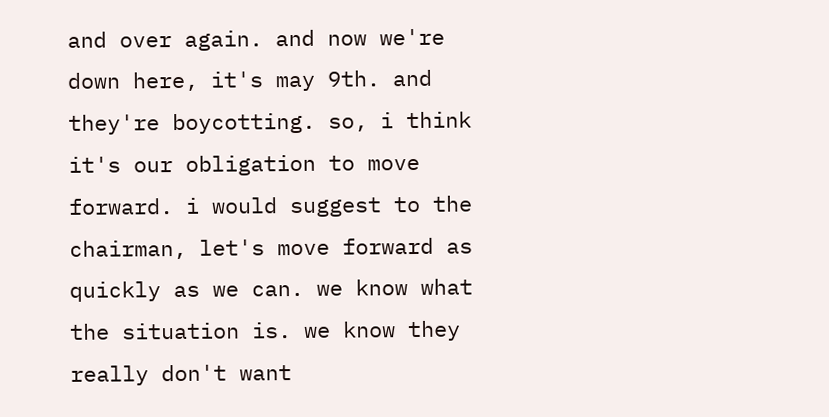and over again. and now we're down here, it's may 9th. and they're boycotting. so, i think it's our obligation to move forward. i would suggest to the chairman, let's move forward as quickly as we can. we know what the situation is. we know they really don't want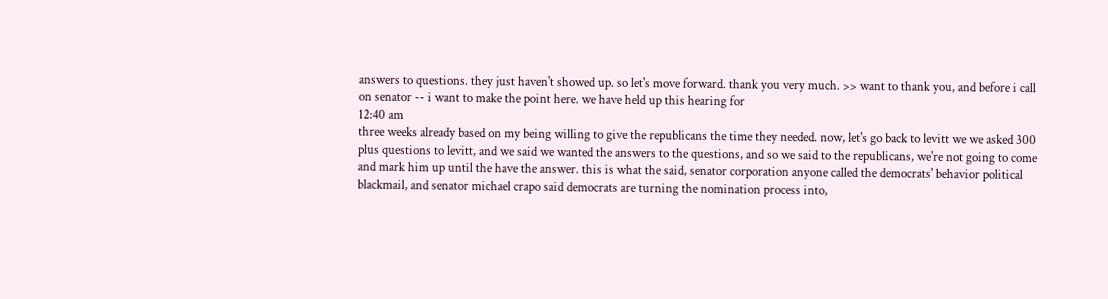answers to questions. they just haven't showed up. so let's move forward. thank you very much. >> want to thank you, and before i call on senator -- i want to make the point here. we have held up this hearing for
12:40 am
three weeks already based on my being willing to give the republicans the time they needed. now, let's go back to levitt we we asked 300 plus questions to levitt, and we said we wanted the answers to the questions, and so we said to the republicans, we're not going to come and mark him up until the have the answer. this is what the said, senator corporation anyone called the democrats' behavior political blackmail, and senator michael crapo said democrats are turning the nomination process into,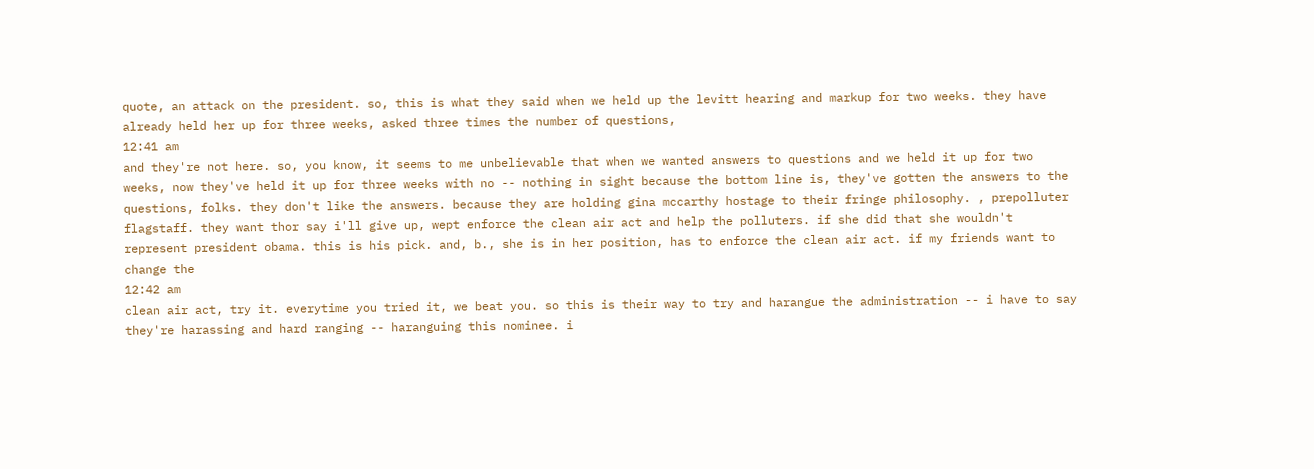quote, an attack on the president. so, this is what they said when we held up the levitt hearing and markup for two weeks. they have already held her up for three weeks, asked three times the number of questions,
12:41 am
and they're not here. so, you know, it seems to me unbelievable that when we wanted answers to questions and we held it up for two weeks, now they've held it up for three weeks with no -- nothing in sight because the bottom line is, they've gotten the answers to the questions, folks. they don't like the answers. because they are holding gina mccarthy hostage to their fringe philosophy. , prepolluter flagstaff. they want thor say i'll give up, wept enforce the clean air act and help the polluters. if she did that she wouldn't represent president obama. this is his pick. and, b., she is in her position, has to enforce the clean air act. if my friends want to change the
12:42 am
clean air act, try it. everytime you tried it, we beat you. so this is their way to try and harangue the administration -- i have to say they're harassing and hard ranging -- haranguing this nominee. i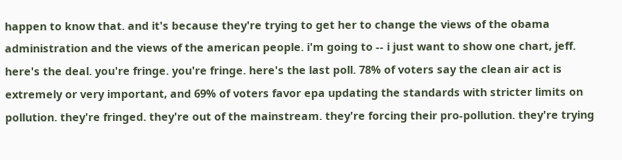happen to know that. and it's because they're trying to get her to change the views of the obama administration and the views of the american people. i'm going to -- i just want to show one chart, jeff. here's the deal. you're fringe. you're fringe. here's the last poll. 78% of voters say the clean air act is extremely or very important, and 69% of voters favor epa updating the standards with stricter limits on pollution. they're fringed. they're out of the mainstream. they're forcing their pro-pollution. they're trying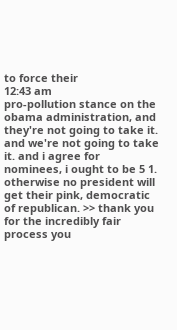to force their
12:43 am
pro-pollution stance on the obama administration, and they're not going to take it. and we're not going to take it. and i agree for nominees, i ought to be 5 1. otherwise no president will get their pink, democratic of republican. >> thank you for the incredibly fair process you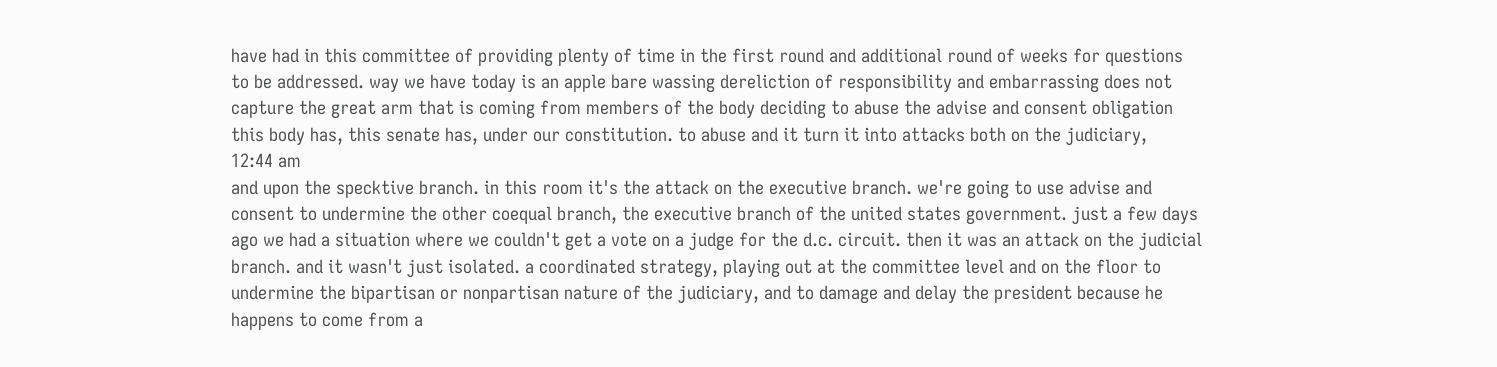have had in this committee of providing plenty of time in the first round and additional round of weeks for questions to be addressed. way we have today is an apple bare wassing dereliction of responsibility and embarrassing does not capture the great arm that is coming from members of the body deciding to abuse the advise and consent obligation this body has, this senate has, under our constitution. to abuse and it turn it into attacks both on the judiciary,
12:44 am
and upon the specktive branch. in this room it's the attack on the executive branch. we're going to use advise and consent to undermine the other coequal branch, the executive branch of the united states government. just a few days ago we had a situation where we couldn't get a vote on a judge for the d.c. circuit. then it was an attack on the judicial branch. and it wasn't just isolated. a coordinated strategy, playing out at the committee level and on the floor to undermine the bipartisan or nonpartisan nature of the judiciary, and to damage and delay the president because he happens to come from a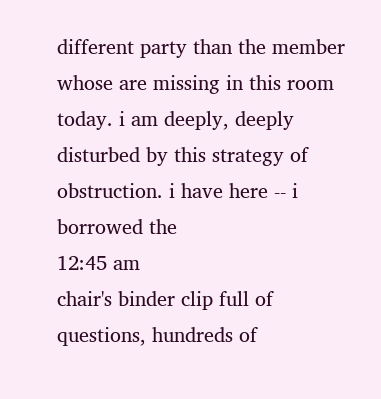different party than the member whose are missing in this room today. i am deeply, deeply disturbed by this strategy of obstruction. i have here -- i borrowed the
12:45 am
chair's binder clip full of questions, hundreds of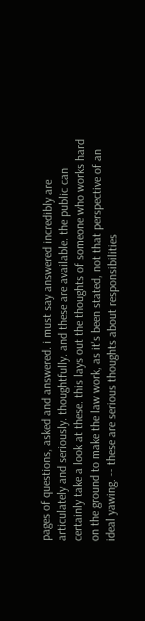pages of questions, asked and answered. i must say answered incredibly are articulately and seriously. thoughtfully. and these are available. the public can certainly take a look at these. this lays out the thoughts of someone who works hard on the ground to make the law work, as it's been stated, not that perspective of an ideal yawing. -- these are serious thoughts about responsibilities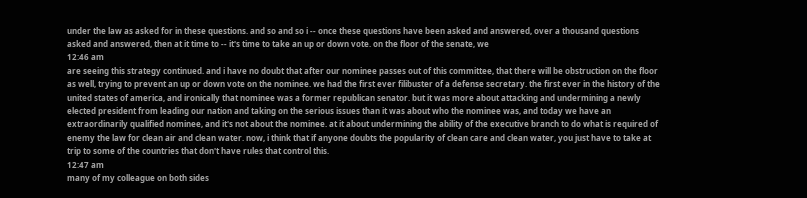under the law as asked for in these questions. and so and so i -- once these questions have been asked and answered, over a thousand questions asked and answered, then at it time to -- it's time to take an up or down vote. on the floor of the senate, we
12:46 am
are seeing this strategy continued. and i have no doubt that after our nominee passes out of this committee, that there will be obstruction on the floor as well, trying to prevent an up or down vote on the nominee. we had the first ever filibuster of a defense secretary. the first ever in the history of the united states of america, and ironically that nominee was a former republican senator. but it was more about attacking and undermining a newly elected president from leading our nation and taking on the serious issues than it was about who the nominee was, and today we have an extraordinarily qualified nominee, and it's not about the nominee. at it about undermining the ability of the executive branch to do what is required of enemy the law for clean air and clean water. now, i think that if anyone doubts the popularity of clean care and clean water, you just have to take at trip to some of the countries that don't have rules that control this.
12:47 am
many of my colleague on both sides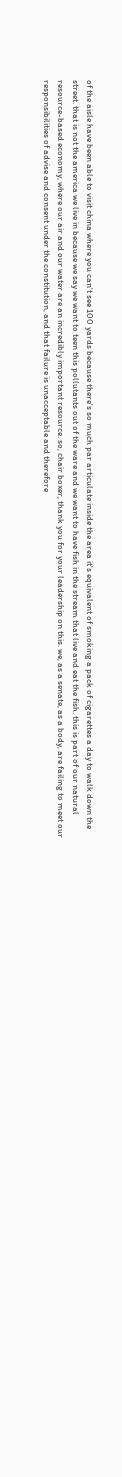of the aisle have been able to visit china where you can't see 100 yards because there's so much par articulate inside the area it's equivalent of smoking a pack of cigarettes a day to walk down the street. that is not the america we live in because we say we want to teen this pollutants out of the ware and we want to have fish in the stream that live and eat the fish. this is part of our natural resource-based economy, where our air and our water are an incredibly important resource. so, chair boxer, thank you for your leadership on this. we, as a senate, as a body, are failing to meet our responsibilities of advise and consent under the constitution, and that failure is unacceptable and therefore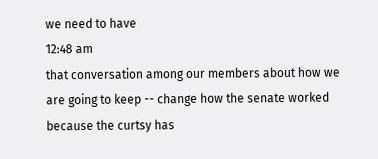we need to have
12:48 am
that conversation among our members about how we are going to keep -- change how the senate worked because the curtsy has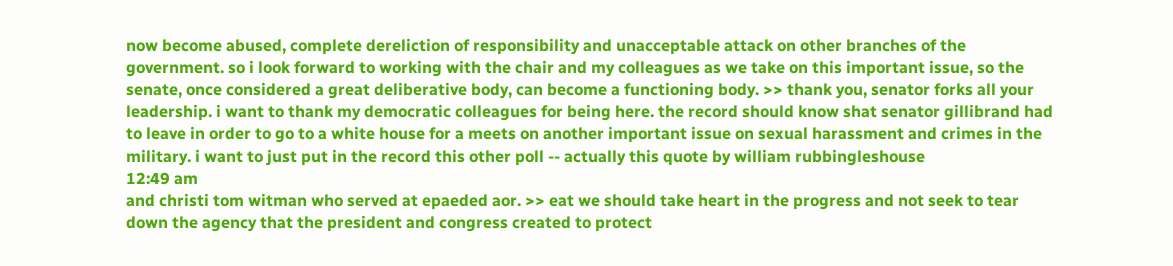now become abused, complete dereliction of responsibility and unacceptable attack on other branches of the government. so i look forward to working with the chair and my colleagues as we take on this important issue, so the senate, once considered a great deliberative body, can become a functioning body. >> thank you, senator forks all your leadership. i want to thank my democratic colleagues for being here. the record should know shat senator gillibrand had to leave in order to go to a white house for a meets on another important issue on sexual harassment and crimes in the military. i want to just put in the record this other poll -- actually this quote by william rubbingleshouse
12:49 am
and christi tom witman who served at epaeded aor. >> eat we should take heart in the progress and not seek to tear down the agency that the president and congress created to protect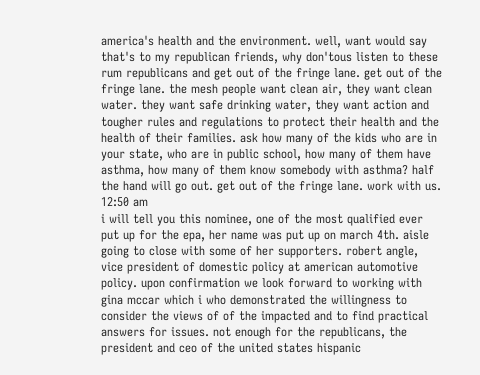america's health and the environment. well, want would say that's to my republican friends, why don'tous listen to these rum republicans and get out of the fringe lane. get out of the fringe lane. the mesh people want clean air, they want clean water. they want safe drinking water, they want action and tougher rules and regulations to protect their health and the health of their families. ask how many of the kids who are in your state, who are in public school, how many of them have asthma, how many of them know somebody with asthma? half the hand will go out. get out of the fringe lane. work with us.
12:50 am
i will tell you this nominee, one of the most qualified ever put up for the epa, her name was put up on march 4th. aisle going to close with some of her supporters. robert angle, vice president of domestic policy at american automotive policy. upon confirmation we look forward to working with gina mccar which i who demonstrated the willingness to consider the views of of the impacted and to find practical answers for issues. not enough for the republicans, the president and ceo of the united states hispanic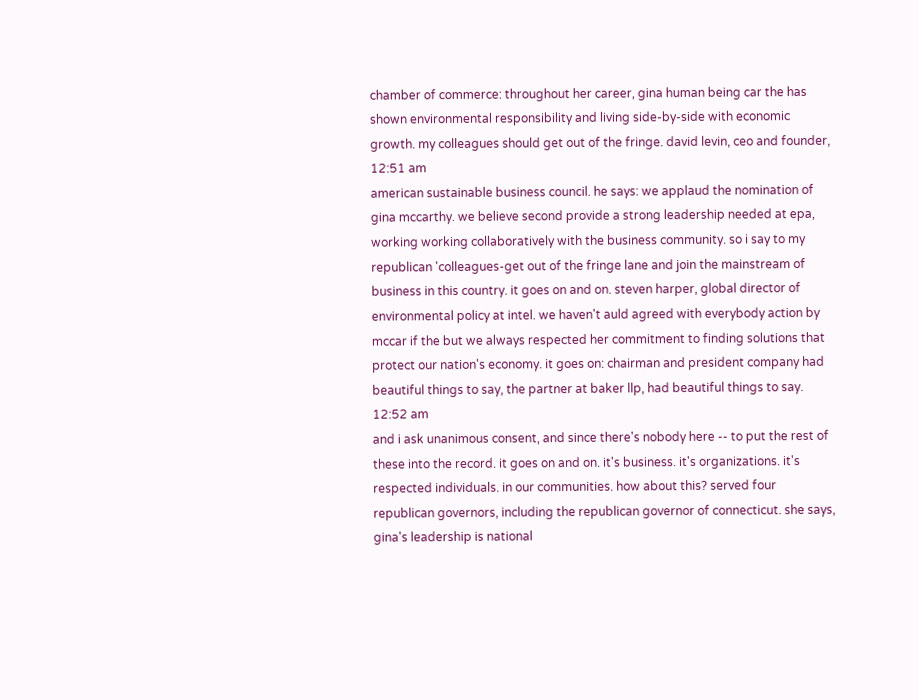chamber of commerce: throughout her career, gina human being car the has shown environmental responsibility and living side-by-side with economic growth. my colleagues should get out of the fringe. david levin, ceo and founder,
12:51 am
american sustainable business council. he says: we applaud the nomination of gina mccarthy. we believe second provide a strong leadership needed at epa, working working collaboratively with the business community. so i say to my republican 'colleagues-get out of the fringe lane and join the mainstream of business in this country. it goes on and on. steven harper, global director of environmental policy at intel. we haven't auld agreed with everybody action by mccar if the but we always respected her commitment to finding solutions that protect our nation's economy. it goes on: chairman and president company had beautiful things to say, the partner at baker llp, had beautiful things to say.
12:52 am
and i ask unanimous consent, and since there's nobody here -- to put the rest of these into the record. it goes on and on. it's business. it's organizations. it's respected individuals. in our communities. how about this? served four republican governors, including the republican governor of connecticut. she says, gina's leadership is national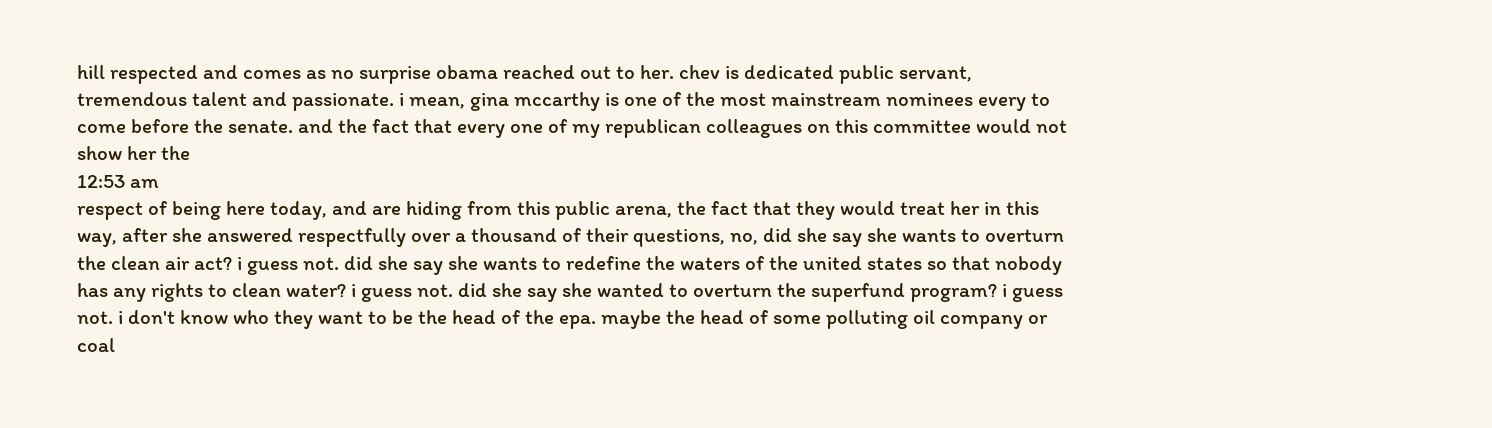hill respected and comes as no surprise obama reached out to her. chev is dedicated public servant, tremendous talent and passionate. i mean, gina mccarthy is one of the most mainstream nominees every to come before the senate. and the fact that every one of my republican colleagues on this committee would not show her the
12:53 am
respect of being here today, and are hiding from this public arena, the fact that they would treat her in this way, after she answered respectfully over a thousand of their questions, no, did she say she wants to overturn the clean air act? i guess not. did she say she wants to redefine the waters of the united states so that nobody has any rights to clean water? i guess not. did she say she wanted to overturn the superfund program? i guess not. i don't know who they want to be the head of the epa. maybe the head of some polluting oil company or coal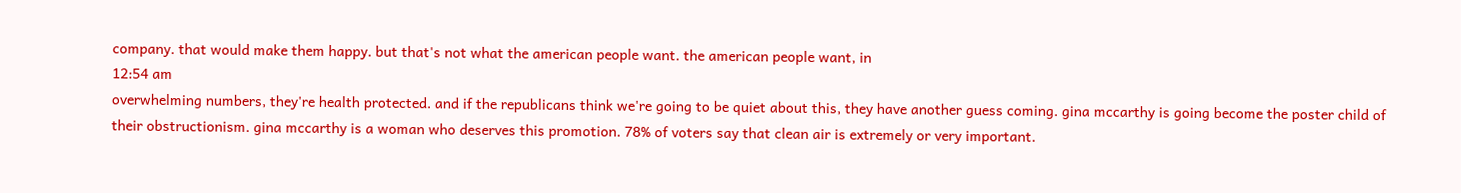company. that would make them happy. but that's not what the american people want. the american people want, in
12:54 am
overwhelming numbers, they're health protected. and if the republicans think we're going to be quiet about this, they have another guess coming. gina mccarthy is going become the poster child of their obstructionism. gina mccarthy is a woman who deserves this promotion. 78% of voters say that clean air is extremely or very important.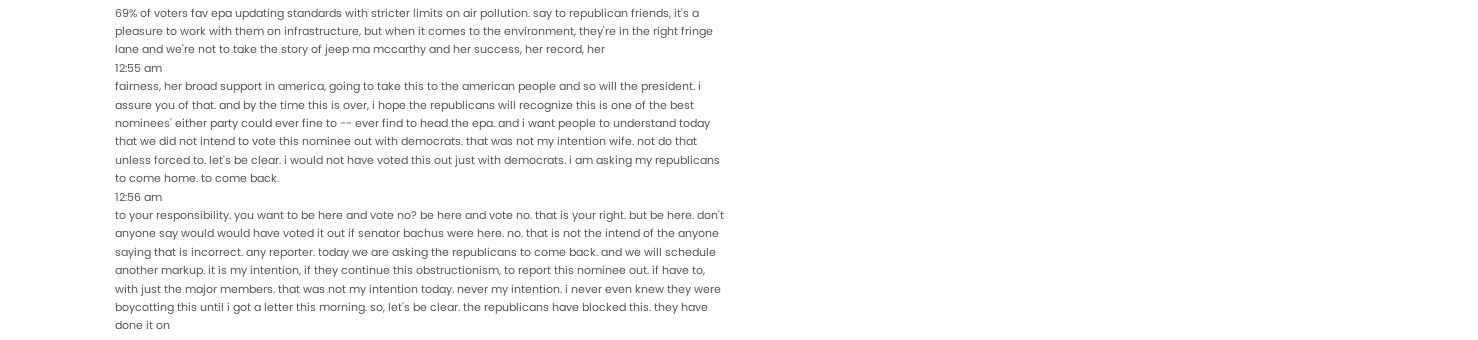69% of voters fav epa updating standards with stricter limits on air pollution. say to republican friends, it's a pleasure to work with them on infrastructure, but when it comes to the environment, they're in the right fringe lane and we're not to take the story of jeep ma mccarthy and her success, her record, her
12:55 am
fairness, her broad support in america, going to take this to the american people and so will the president. i assure you of that. and by the time this is over, i hope the republicans will recognize this is one of the best nominees' either party could ever fine to -- ever find to head the epa. and i want people to understand today that we did not intend to vote this nominee out with democrats. that was not my intention wife. not do that unless forced to. let's be clear. i would not have voted this out just with democrats. i am asking my republicans to come home. to come back.
12:56 am
to your responsibility. you want to be here and vote no? be here and vote no. that is your right. but be here. don't anyone say would would have voted it out if senator bachus were here. no. that is not the intend of the anyone saying that is incorrect. any reporter. today we are asking the republicans to come back. and we will schedule another markup. it is my intention, if they continue this obstructionism, to report this nominee out. if have to, with just the major members. that was not my intention today. never my intention. i never even knew they were boycotting this until i got a letter this morning. so, let's be clear. the republicans have blocked this. they have done it on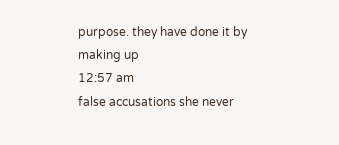purpose. they have done it by making up
12:57 am
false accusations she never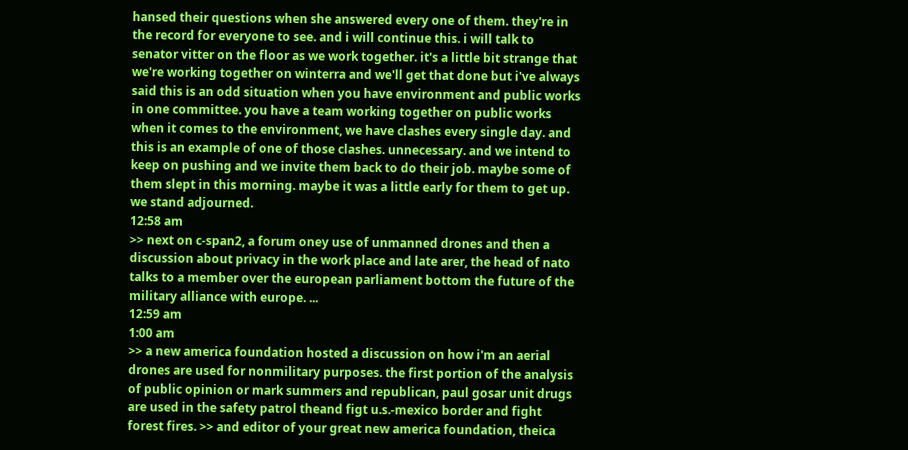hansed their questions when she answered every one of them. they're in the record for everyone to see. and i will continue this. i will talk to senator vitter on the floor as we work together. it's a little bit strange that we're working together on winterra and we'll get that done but i've always said this is an odd situation when you have environment and public works in one committee. you have a team working together on public works when it comes to the environment, we have clashes every single day. and this is an example of one of those clashes. unnecessary. and we intend to keep on pushing and we invite them back to do their job. maybe some of them slept in this morning. maybe it was a little early for them to get up. we stand adjourned.
12:58 am
>> next on c-span2, a forum oney use of unmanned drones and then a discussion about privacy in the work place and late arer, the head of nato talks to a member over the european parliament bottom the future of the military alliance with europe. ...
12:59 am
1:00 am
>> a new america foundation hosted a discussion on how i'm an aerial drones are used for nonmilitary purposes. the first portion of the analysis of public opinion or mark summers and republican, paul gosar unit drugs are used in the safety patrol theand figt u.s.-mexico border and fight forest fires. >> and editor of your great new america foundation, theica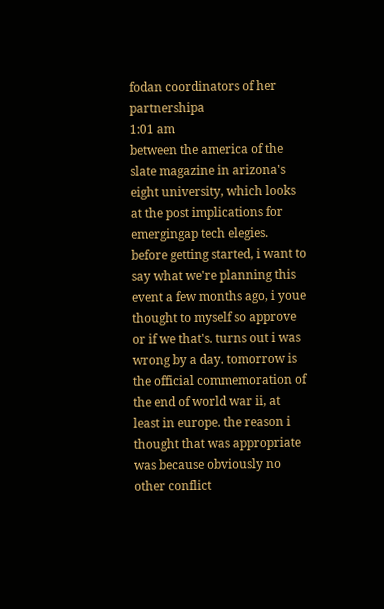fodan coordinators of her partnershipa
1:01 am
between the america of the slate magazine in arizona's eight university, which looks at the post implications for emergingap tech elegies. before getting started, i want to say what we're planning this event a few months ago, i youe thought to myself so approve or if we that's. turns out i was wrong by a day. tomorrow is the official commemoration of the end of world war ii, at least in europe. the reason i thought that was appropriate was because obviously no other conflict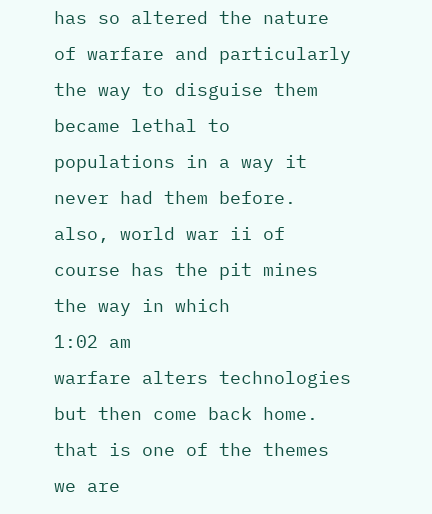has so altered the nature of warfare and particularly the way to disguise them became lethal to populations in a way it never had them before. also, world war ii of course has the pit mines the way in which
1:02 am
warfare alters technologies but then come back home. that is one of the themes we are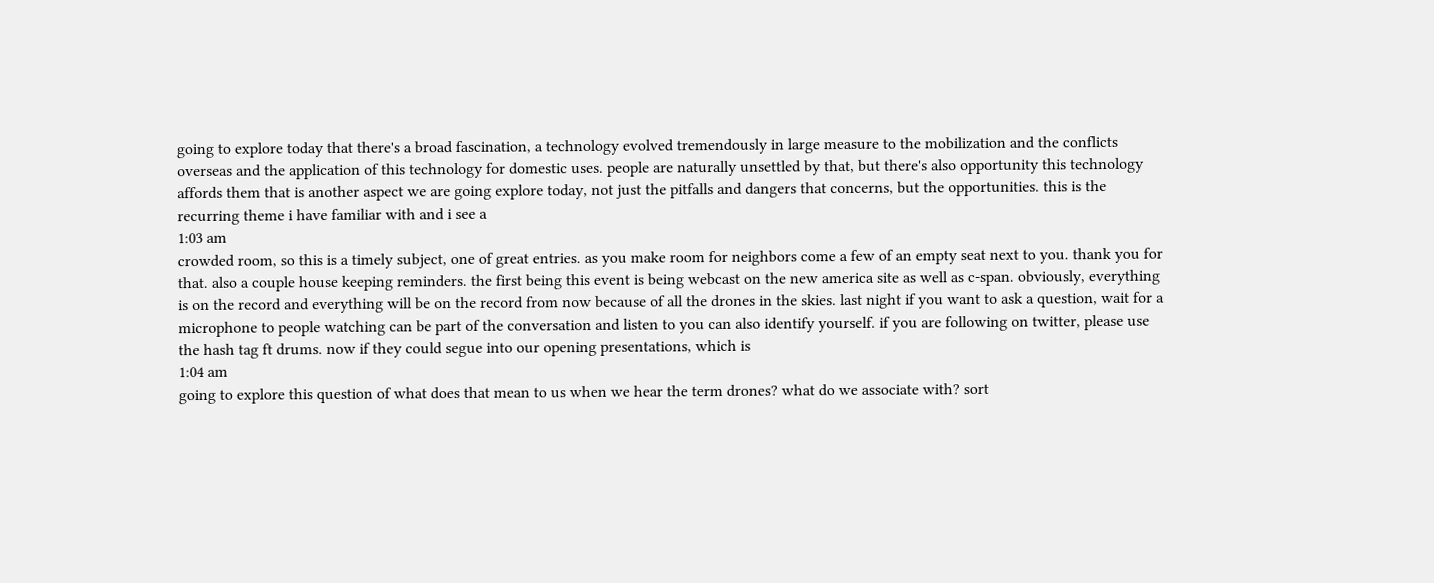going to explore today that there's a broad fascination, a technology evolved tremendously in large measure to the mobilization and the conflicts overseas and the application of this technology for domestic uses. people are naturally unsettled by that, but there's also opportunity this technology affords them that is another aspect we are going explore today, not just the pitfalls and dangers that concerns, but the opportunities. this is the recurring theme i have familiar with and i see a
1:03 am
crowded room, so this is a timely subject, one of great entries. as you make room for neighbors come a few of an empty seat next to you. thank you for that. also a couple house keeping reminders. the first being this event is being webcast on the new america site as well as c-span. obviously, everything is on the record and everything will be on the record from now because of all the drones in the skies. last night if you want to ask a question, wait for a microphone to people watching can be part of the conversation and listen to you can also identify yourself. if you are following on twitter, please use the hash tag ft drums. now if they could segue into our opening presentations, which is
1:04 am
going to explore this question of what does that mean to us when we hear the term drones? what do we associate with? sort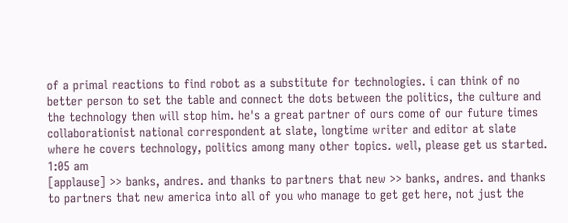of a primal reactions to find robot as a substitute for technologies. i can think of no better person to set the table and connect the dots between the politics, the culture and the technology then will stop him. he's a great partner of ours come of our future times collaborationist national correspondent at slate, longtime writer and editor at slate where he covers technology, politics among many other topics. well, please get us started.
1:05 am
[applause] >> banks, andres. and thanks to partners that new >> banks, andres. and thanks to partners that new america into all of you who manage to get get here, not just the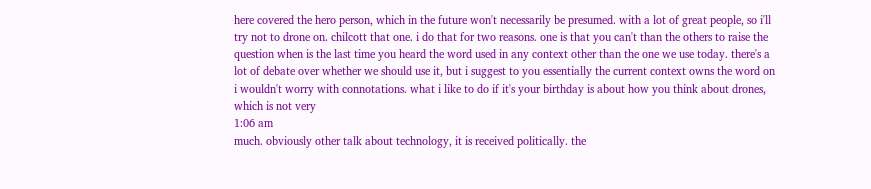here covered the hero person, which in the future won't necessarily be presumed. with a lot of great people, so i'll try not to drone on. chilcott that one. i do that for two reasons. one is that you can't than the others to raise the question when is the last time you heard the word used in any context other than the one we use today. there's a lot of debate over whether we should use it, but i suggest to you essentially the current context owns the word on i wouldn't worry with connotations. what i like to do if it's your birthday is about how you think about drones, which is not very
1:06 am
much. obviously other talk about technology, it is received politically. the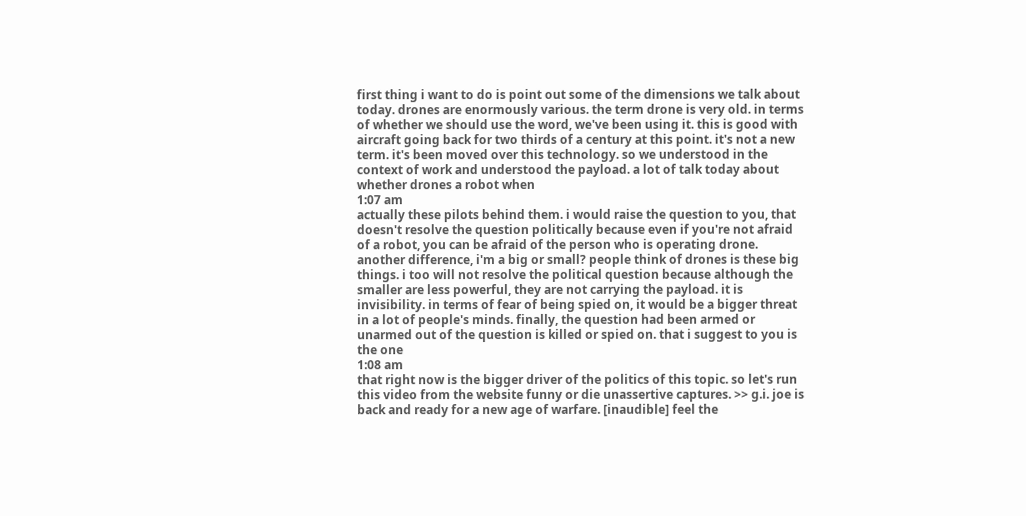first thing i want to do is point out some of the dimensions we talk about today. drones are enormously various. the term drone is very old. in terms of whether we should use the word, we've been using it. this is good with aircraft going back for two thirds of a century at this point. it's not a new term. it's been moved over this technology. so we understood in the context of work and understood the payload. a lot of talk today about whether drones a robot when
1:07 am
actually these pilots behind them. i would raise the question to you, that doesn't resolve the question politically because even if you're not afraid of a robot, you can be afraid of the person who is operating drone. another difference, i'm a big or small? people think of drones is these big things. i too will not resolve the political question because although the smaller are less powerful, they are not carrying the payload. it is invisibility. in terms of fear of being spied on, it would be a bigger threat in a lot of people's minds. finally, the question had been armed or unarmed out of the question is killed or spied on. that i suggest to you is the one
1:08 am
that right now is the bigger driver of the politics of this topic. so let's run this video from the website funny or die unassertive captures. >> g.i. joe is back and ready for a new age of warfare. [inaudible] feel the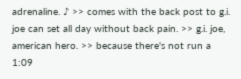adrenaline. ♪ >> comes with the back post to g.i. joe can set all day without back pain. >> g.i. joe, american hero. >> because there's not run a
1:09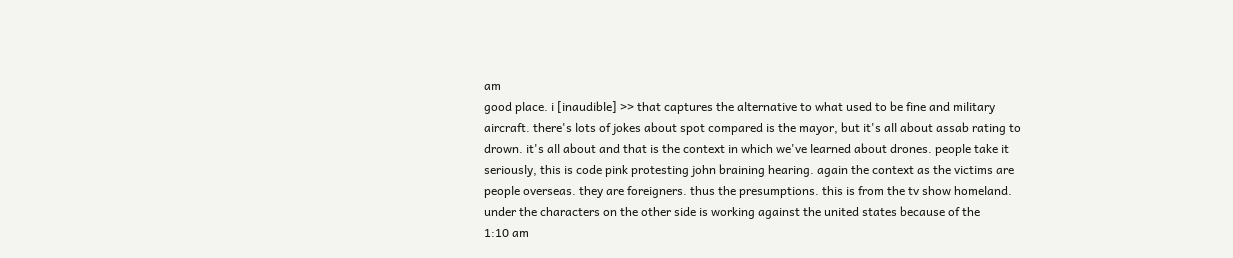am
good place. i [inaudible] >> that captures the alternative to what used to be fine and military aircraft. there's lots of jokes about spot compared is the mayor, but it's all about assab rating to drown. it's all about and that is the context in which we've learned about drones. people take it seriously, this is code pink protesting john braining hearing. again the context as the victims are people overseas. they are foreigners. thus the presumptions. this is from the tv show homeland. under the characters on the other side is working against the united states because of the
1:10 am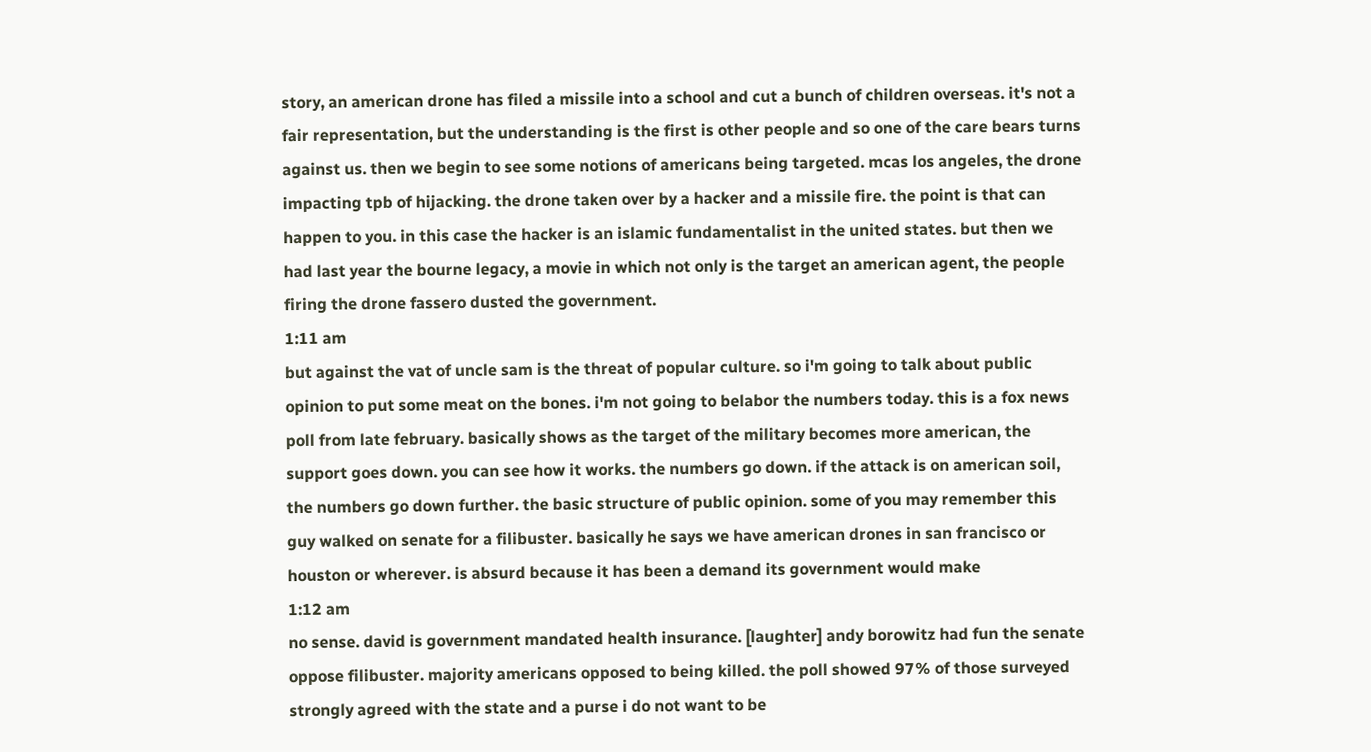story, an american drone has filed a missile into a school and cut a bunch of children overseas. it's not a fair representation, but the understanding is the first is other people and so one of the care bears turns against us. then we begin to see some notions of americans being targeted. mcas los angeles, the drone impacting tpb of hijacking. the drone taken over by a hacker and a missile fire. the point is that can happen to you. in this case the hacker is an islamic fundamentalist in the united states. but then we had last year the bourne legacy, a movie in which not only is the target an american agent, the people firing the drone fassero dusted the government.
1:11 am
but against the vat of uncle sam is the threat of popular culture. so i'm going to talk about public opinion to put some meat on the bones. i'm not going to belabor the numbers today. this is a fox news poll from late february. basically shows as the target of the military becomes more american, the support goes down. you can see how it works. the numbers go down. if the attack is on american soil, the numbers go down further. the basic structure of public opinion. some of you may remember this guy walked on senate for a filibuster. basically he says we have american drones in san francisco or houston or wherever. is absurd because it has been a demand its government would make
1:12 am
no sense. david is government mandated health insurance. [laughter] andy borowitz had fun the senate oppose filibuster. majority americans opposed to being killed. the poll showed 97% of those surveyed strongly agreed with the state and a purse i do not want to be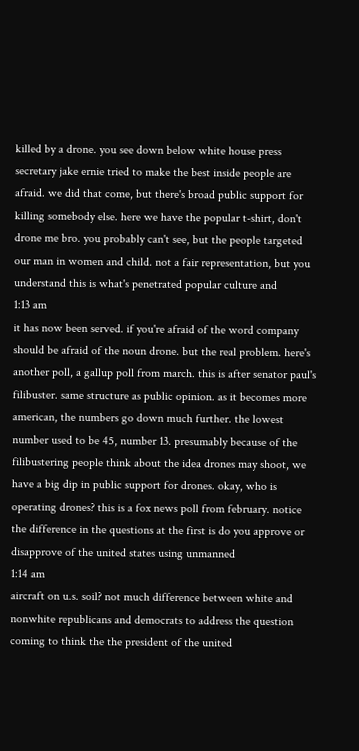killed by a drone. you see down below white house press secretary jake ernie tried to make the best inside people are afraid. we did that come, but there's broad public support for killing somebody else. here we have the popular t-shirt, don't drone me bro. you probably can't see, but the people targeted our man in women and child. not a fair representation, but you understand this is what's penetrated popular culture and
1:13 am
it has now been served. if you're afraid of the word company should be afraid of the noun drone. but the real problem. here's another poll, a gallup poll from march. this is after senator paul's filibuster. same structure as public opinion. as it becomes more american, the numbers go down much further. the lowest number used to be 45, number 13. presumably because of the filibustering people think about the idea drones may shoot, we have a big dip in public support for drones. okay, who is operating drones? this is a fox news poll from february. notice the difference in the questions at the first is do you approve or disapprove of the united states using unmanned
1:14 am
aircraft on u.s. soil? not much difference between white and nonwhite republicans and democrats to address the question coming to think the the president of the united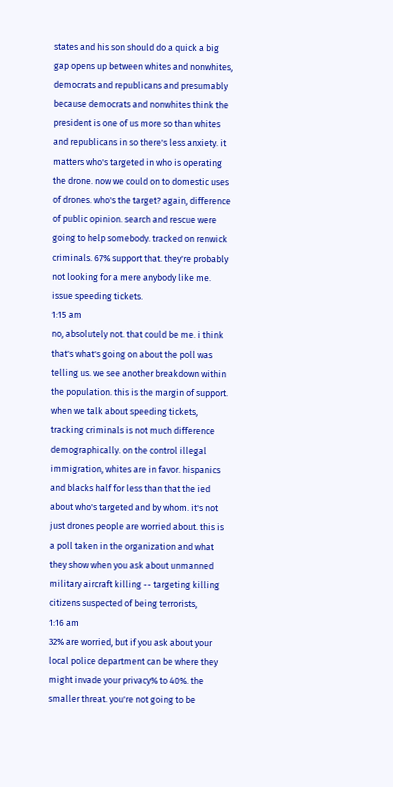states and his son should do a quick a big gap opens up between whites and nonwhites, democrats and republicans and presumably because democrats and nonwhites think the president is one of us more so than whites and republicans in so there's less anxiety. it matters who's targeted in who is operating the drone. now we could on to domestic uses of drones. who's the target? again, difference of public opinion. search and rescue were going to help somebody. tracked on renwick criminals. 67% support that. they're probably not looking for a mere anybody like me. issue speeding tickets.
1:15 am
no, absolutely not. that could be me. i think that's what's going on about the poll was telling us. we see another breakdown within the population. this is the margin of support. when we talk about speeding tickets, tracking criminals is not much difference demographically. on the control illegal immigration, whites are in favor. hispanics and blacks half for less than that the ied about who's targeted and by whom. it's not just drones people are worried about. this is a poll taken in the organization and what they show when you ask about unmanned military aircraft killing -- targeting killing citizens suspected of being terrorists,
1:16 am
32% are worried, but if you ask about your local police department can be where they might invade your privacy% to 40%. the smaller threat. you're not going to be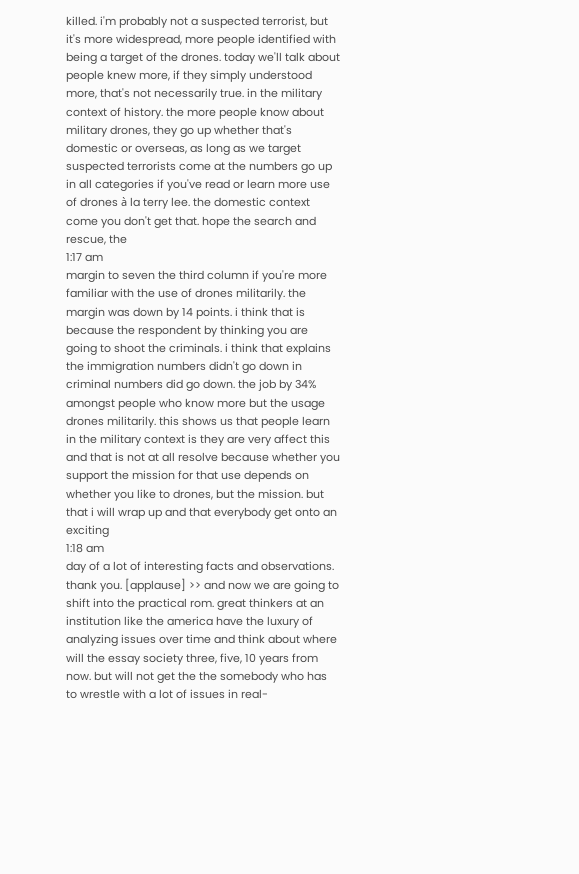killed. i'm probably not a suspected terrorist, but it's more widespread, more people identified with being a target of the drones. today we'll talk about people knew more, if they simply understood more, that's not necessarily true. in the military context of history. the more people know about military drones, they go up whether that's domestic or overseas, as long as we target suspected terrorists come at the numbers go up in all categories if you've read or learn more use of drones à la terry lee. the domestic context come you don't get that. hope the search and rescue, the
1:17 am
margin to seven the third column if you're more familiar with the use of drones militarily. the margin was down by 14 points. i think that is because the respondent by thinking you are going to shoot the criminals. i think that explains the immigration numbers didn't go down in criminal numbers did go down. the job by 34% amongst people who know more but the usage drones militarily. this shows us that people learn in the military context is they are very affect this and that is not at all resolve because whether you support the mission for that use depends on whether you like to drones, but the mission. but that i will wrap up and that everybody get onto an exciting
1:18 am
day of a lot of interesting facts and observations. thank you. [applause] >> and now we are going to shift into the practical rom. great thinkers at an institution like the america have the luxury of analyzing issues over time and think about where will the essay society three, five, 10 years from now. but will not get the the somebody who has to wrestle with a lot of issues in real-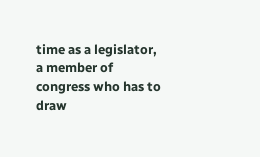time as a legislator, a member of congress who has to draw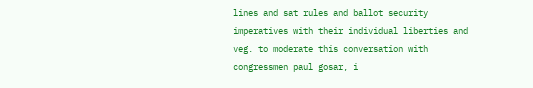lines and sat rules and ballot security imperatives with their individual liberties and veg. to moderate this conversation with congressmen paul gosar, i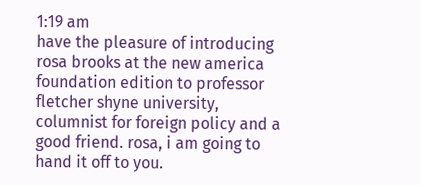1:19 am
have the pleasure of introducing rosa brooks at the new america foundation edition to professor fletcher shyne university, columnist for foreign policy and a good friend. rosa, i am going to hand it off to you.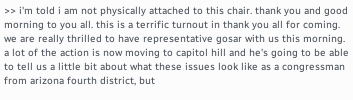>> i'm told i am not physically attached to this chair. thank you and good morning to you all. this is a terrific turnout in thank you all for coming. we are really thrilled to have representative gosar with us this morning. a lot of the action is now moving to capitol hill and he's going to be able to tell us a little bit about what these issues look like as a congressman from arizona fourth district, but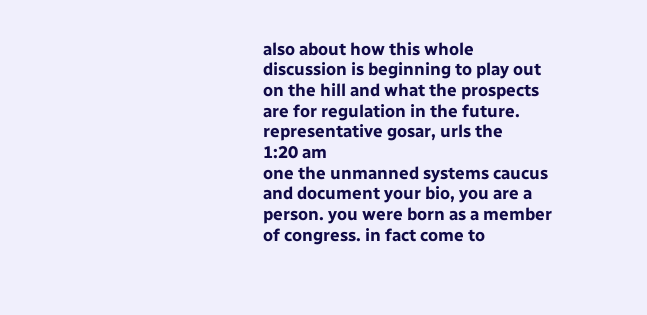also about how this whole discussion is beginning to play out on the hill and what the prospects are for regulation in the future. representative gosar, urls the
1:20 am
one the unmanned systems caucus and document your bio, you are a person. you were born as a member of congress. in fact come to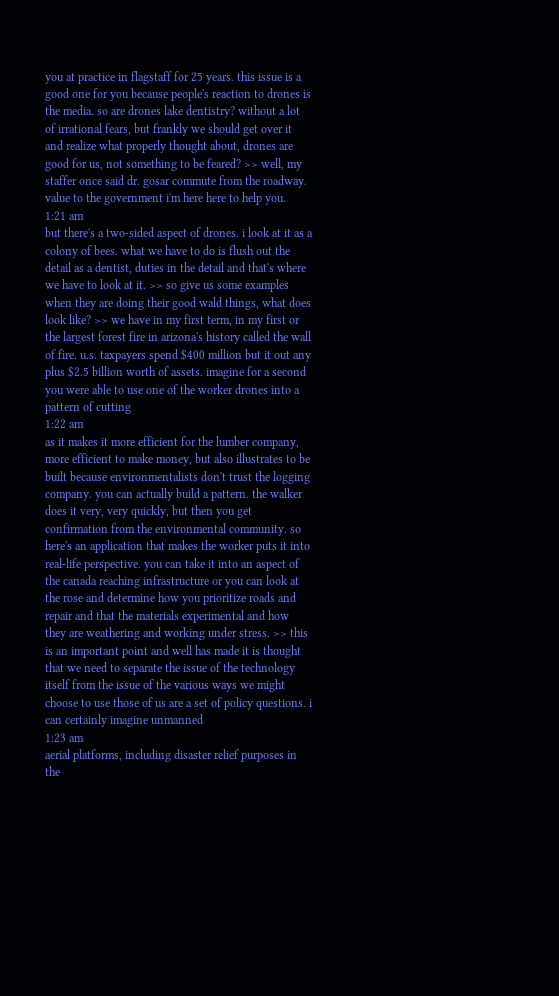you at practice in flagstaff for 25 years. this issue is a good one for you because people's reaction to drones is the media. so are drones lake dentistry? without a lot of irrational fears, but frankly we should get over it and realize what properly thought about, drones are good for us, not something to be feared? >> well, my staffer once said dr. gosar commute from the roadway. value to the government i'm here here to help you.
1:21 am
but there's a two-sided aspect of drones. i look at it as a colony of bees. what we have to do is flush out the detail as a dentist, duties in the detail and that's where we have to look at it. >> so give us some examples when they are doing their good wald things, what does look like? >> we have in my first term, in my first or the largest forest fire in arizona's history called the wall of fire. u.s. taxpayers spend $400 million but it out any plus $2.5 billion worth of assets. imagine for a second you were able to use one of the worker drones into a pattern of cutting
1:22 am
as it makes it more efficient for the lumber company, more efficient to make money, but also illustrates to be built because environmentalists don't trust the logging company. you can actually build a pattern. the walker does it very, very quickly, but then you get confirmation from the environmental community. so here's an application that makes the worker puts it into real-life perspective. you can take it into an aspect of the canada reaching infrastructure or you can look at the rose and determine how you prioritize roads and repair and that the materials experimental and how they are weathering and working under stress. >> this is an important point and well has made it is thought that we need to separate the issue of the technology itself from the issue of the various ways we might choose to use those of us are a set of policy questions. i can certainly imagine unmanned
1:23 am
aerial platforms, including disaster relief purposes in the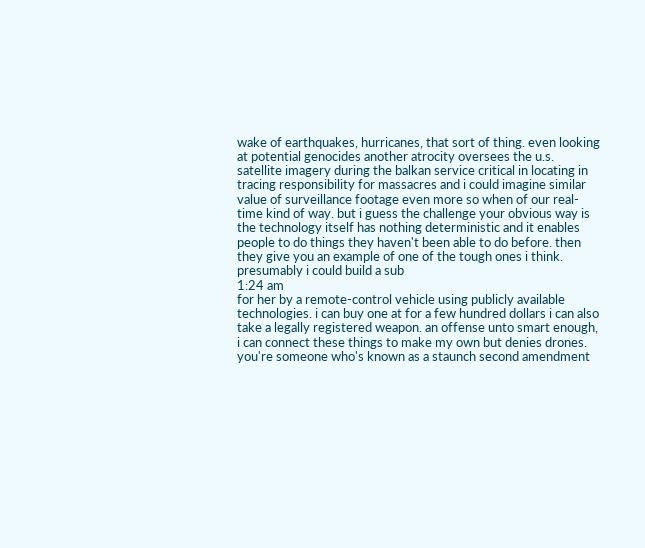wake of earthquakes, hurricanes, that sort of thing. even looking at potential genocides another atrocity oversees the u.s. satellite imagery during the balkan service critical in locating in tracing responsibility for massacres and i could imagine similar value of surveillance footage even more so when of our real-time kind of way. but i guess the challenge your obvious way is the technology itself has nothing deterministic and it enables people to do things they haven't been able to do before. then they give you an example of one of the tough ones i think. presumably i could build a sub
1:24 am
for her by a remote-control vehicle using publicly available technologies. i can buy one at for a few hundred dollars i can also take a legally registered weapon. an offense unto smart enough, i can connect these things to make my own but denies drones. you're someone who's known as a staunch second amendment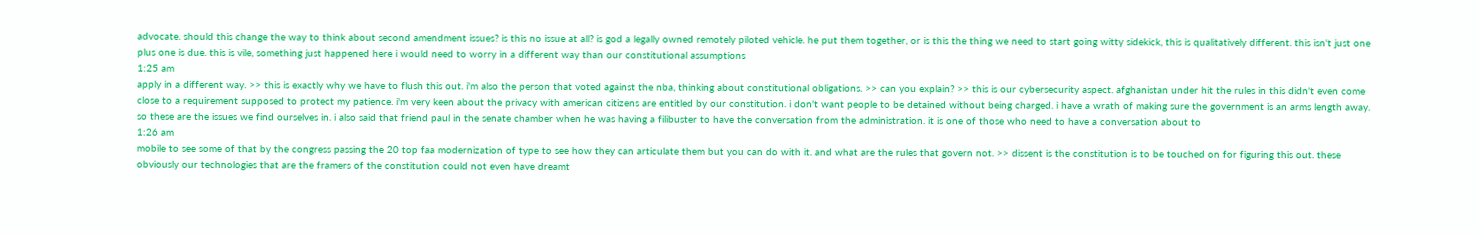advocate. should this change the way to think about second amendment issues? is this no issue at all? is god a legally owned remotely piloted vehicle. he put them together, or is this the thing we need to start going witty sidekick, this is qualitatively different. this isn't just one plus one is due. this is vile, something just happened here i would need to worry in a different way than our constitutional assumptions
1:25 am
apply in a different way. >> this is exactly why we have to flush this out. i'm also the person that voted against the nba, thinking about constitutional obligations. >> can you explain? >> this is our cybersecurity aspect. afghanistan under hit the rules in this didn't even come close to a requirement supposed to protect my patience. i'm very keen about the privacy with american citizens are entitled by our constitution. i don't want people to be detained without being charged. i have a wrath of making sure the government is an arms length away. so these are the issues we find ourselves in. i also said that friend paul in the senate chamber when he was having a filibuster to have the conversation from the administration. it is one of those who need to have a conversation about to
1:26 am
mobile to see some of that by the congress passing the 20 top faa modernization of type to see how they can articulate them but you can do with it. and what are the rules that govern not. >> dissent is the constitution is to be touched on for figuring this out. these obviously our technologies that are the framers of the constitution could not even have dreamt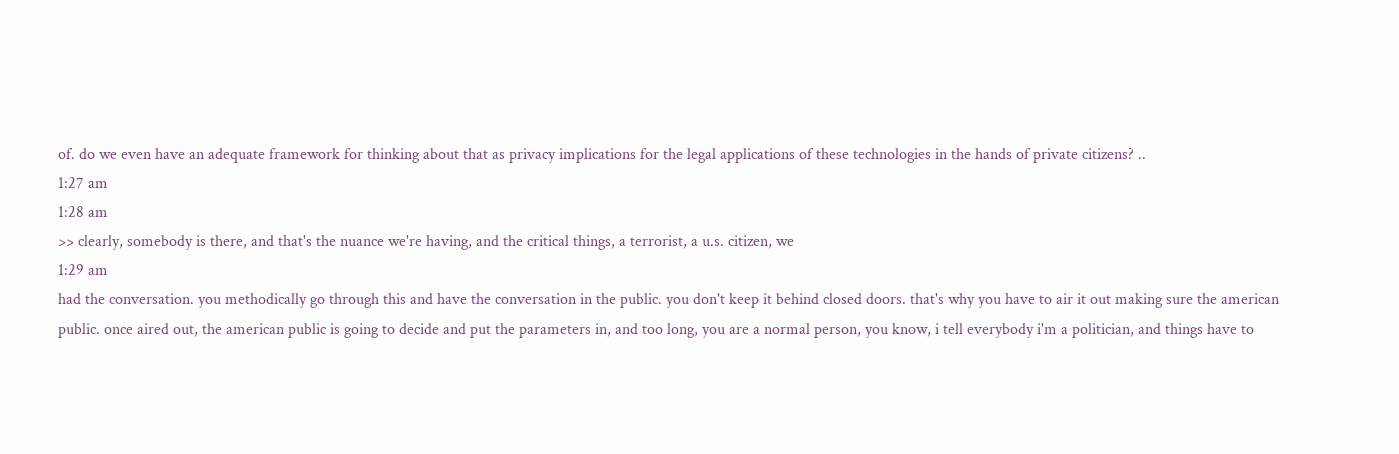of. do we even have an adequate framework for thinking about that as privacy implications for the legal applications of these technologies in the hands of private citizens? ..
1:27 am
1:28 am
>> clearly, somebody is there, and that's the nuance we're having, and the critical things, a terrorist, a u.s. citizen, we
1:29 am
had the conversation. you methodically go through this and have the conversation in the public. you don't keep it behind closed doors. that's why you have to air it out making sure the american public. once aired out, the american public is going to decide and put the parameters in, and too long, you are a normal person, you know, i tell everybody i'm a politician, and things have to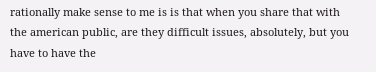rationally make sense to me is is that when you share that with the american public, are they difficult issues, absolutely, but you have to have the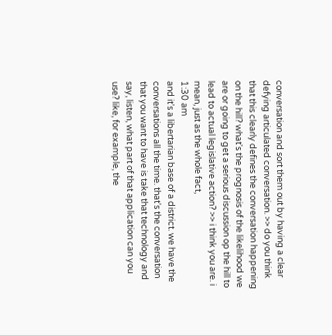conversation and sort them out by having a clear defying articulated conversation. >> do you think that this clearly defines the conversation happening on the hill? what's the prognosis of the likelihood we are or going to get a serious discussion op the hill to lead to actual legislative action? >> i think you are. i mean, just as the whole fact,
1:30 am
and it's a libertarian base of a district. we have the conversations all the time. that's the conversation that you want to have is take that technology and say, listen, what part of that application can you use? like, for example, the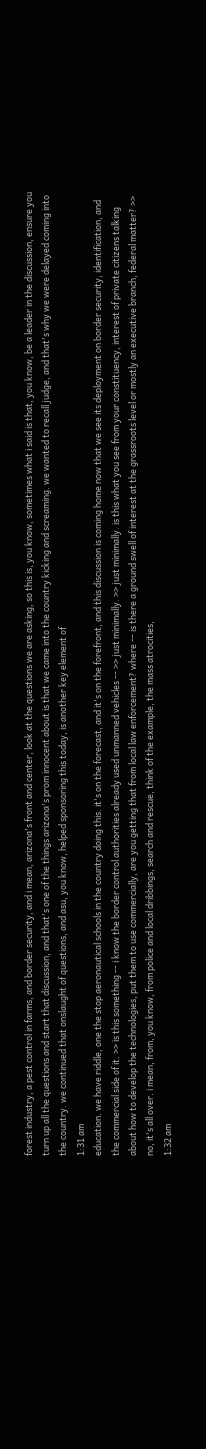forest industry, a pest control in farms, and border security, and i mean, arizona's front and center, look at the questions we are asking, so this is, you know, sometimes what i said is that, you know, be a leader in the discussion, ensure you turn up all the questions and start that discussion, and that's one of the things arizona's prom innocent about is that we came into the country kicking and screaming. we wanted to recall judge, and that's why we were delayed coming into the country. we continued that onslaught of questions, and asu, you know, helped sponsoring this today, is another key element of
1:31 am
education. we have riddle, one the stop aeronautical schools in the country doing this. it's on the forecast, and it's on the forefront, and this discussion is coming home now that we see its deployment on border security, identification, and the commercial side of it. >> is this something -- i know the border control authorities already used unmanned vehicles -- >> just minimally. >> just minimally. is this what you see from your constituency, interest of private citizens talking about how to develop the technologies, put them to use commercially, are you getting that from local law enforcement? where -- is there a ground swell of interest at the grassroots level or mostly an executive branch, federal matter? >> no, it's all over. i mean, from, you know, from police and local dribbings, search and rescue, think of the example, the mass atrocities,
1:32 am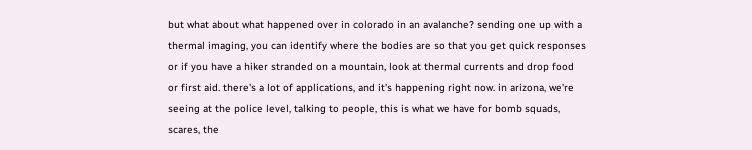but what about what happened over in colorado in an avalanche? sending one up with a thermal imaging, you can identify where the bodies are so that you get quick responses or if you have a hiker stranded on a mountain, look at thermal currents and drop food or first aid. there's a lot of applications, and it's happening right now. in arizona, we're seeing at the police level, talking to people, this is what we have for bomb squads, scares, the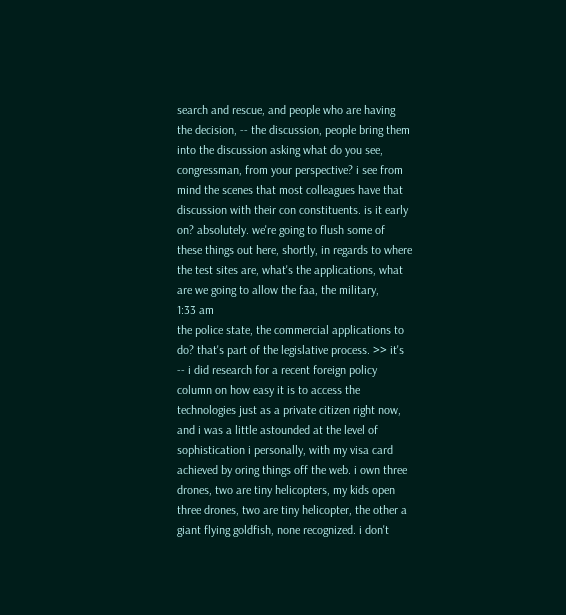search and rescue, and people who are having the decision, -- the discussion, people bring them into the discussion asking what do you see, congressman, from your perspective? i see from mind the scenes that most colleagues have that discussion with their con constituents. is it early on? absolutely. we're going to flush some of these things out here, shortly, in regards to where the test sites are, what's the applications, what are we going to allow the faa, the military,
1:33 am
the police state, the commercial applications to do? that's part of the legislative process. >> it's -- i did research for a recent foreign policy column on how easy it is to access the technologies just as a private citizen right now, and i was a little astounded at the level of sophistication i personally, with my visa card achieved by oring things off the web. i own three drones, two are tiny helicopters, my kids open three drones, two are tiny helicopter, the other a giant flying goldfish, none recognized. i don't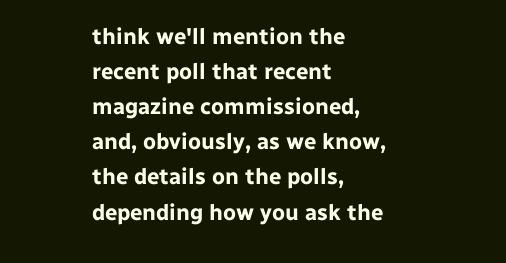think we'll mention the recent poll that recent magazine commissioned, and, obviously, as we know, the details on the polls, depending how you ask the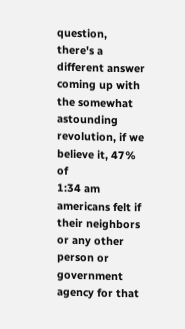question, there's a different answer coming up with the somewhat astounding revolution, if we believe it, 47% of
1:34 am
americans felt if their neighbors or any other person or government agency for that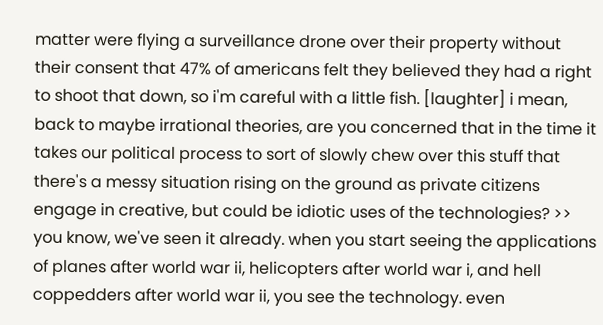matter were flying a surveillance drone over their property without their consent that 47% of americans felt they believed they had a right to shoot that down, so i'm careful with a little fish. [laughter] i mean, back to maybe irrational theories, are you concerned that in the time it takes our political process to sort of slowly chew over this stuff that there's a messy situation rising on the ground as private citizens engage in creative, but could be idiotic uses of the technologies? >> you know, we've seen it already. when you start seeing the applications of planes after world war ii, helicopters after world war i, and hell coppedders after world war ii, you see the technology. even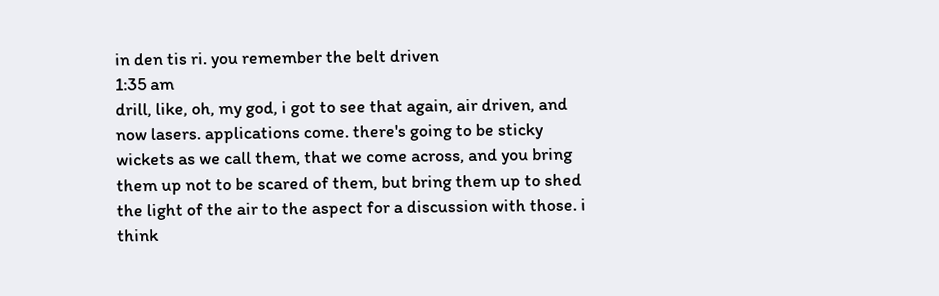in den tis ri. you remember the belt driven
1:35 am
drill, like, oh, my god, i got to see that again, air driven, and now lasers. applications come. there's going to be sticky wickets as we call them, that we come across, and you bring them up not to be scared of them, but bring them up to shed the light of the air to the aspect for a discussion with those. i think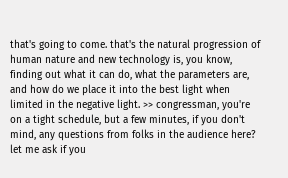that's going to come. that's the natural progression of human nature and new technology is, you know, finding out what it can do, what the parameters are, and how do we place it into the best light when limited in the negative light. >> congressman, you're on a tight schedule, but a few minutes, if you don't mind, any questions from folks in the audience here? let me ask if you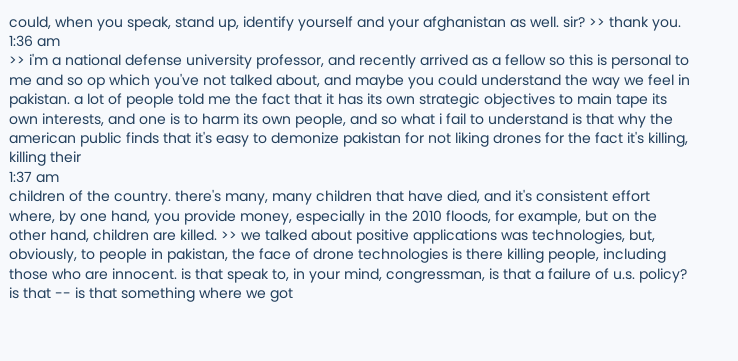could, when you speak, stand up, identify yourself and your afghanistan as well. sir? >> thank you.
1:36 am
>> i'm a national defense university professor, and recently arrived as a fellow so this is personal to me and so op which you've not talked about, and maybe you could understand the way we feel in pakistan. a lot of people told me the fact that it has its own strategic objectives to main tape its own interests, and one is to harm its own people, and so what i fail to understand is that why the american public finds that it's easy to demonize pakistan for not liking drones for the fact it's killing, killing their
1:37 am
children of the country. there's many, many children that have died, and it's consistent effort where, by one hand, you provide money, especially in the 2010 floods, for example, but on the other hand, children are killed. >> we talked about positive applications was technologies, but, obviously, to people in pakistan, the face of drone technologies is there killing people, including those who are innocent. is that speak to, in your mind, congressman, is that a failure of u.s. policy? is that -- is that something where we got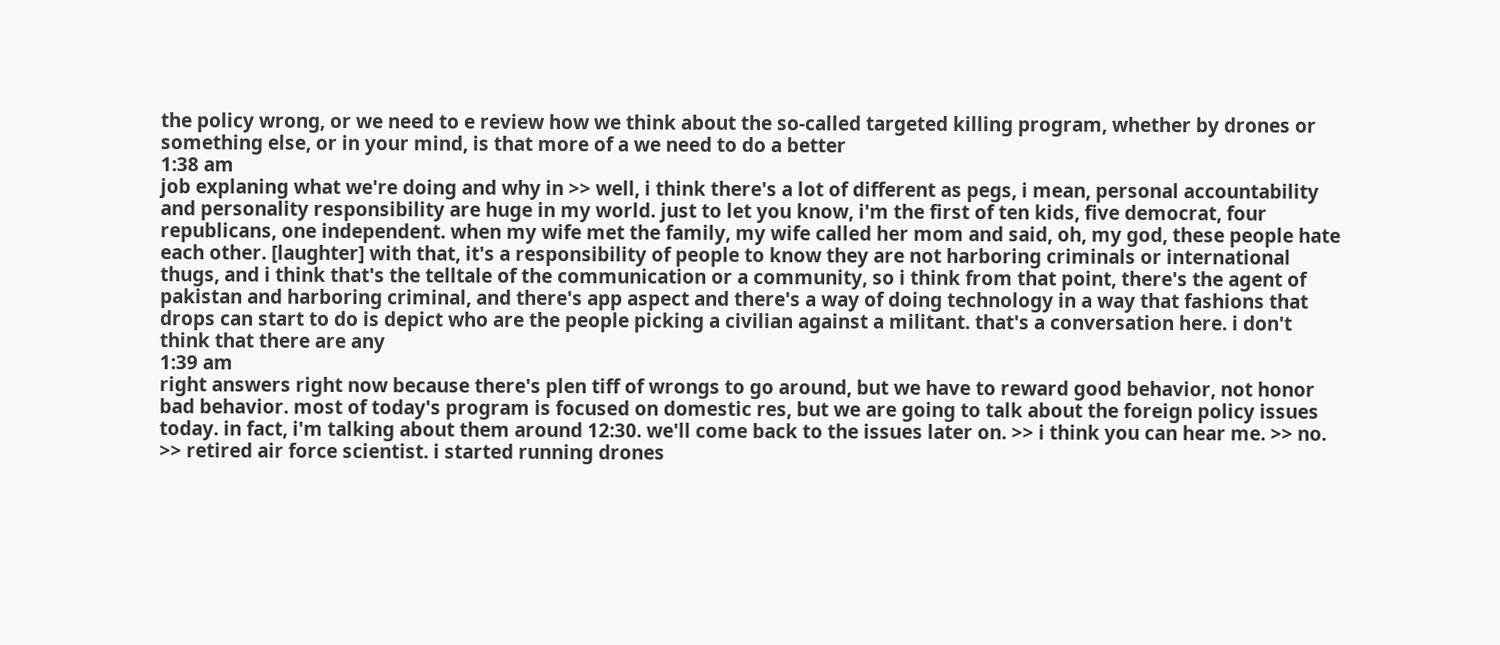the policy wrong, or we need to e review how we think about the so-called targeted killing program, whether by drones or something else, or in your mind, is that more of a we need to do a better
1:38 am
job explaning what we're doing and why in >> well, i think there's a lot of different as pegs, i mean, personal accountability and personality responsibility are huge in my world. just to let you know, i'm the first of ten kids, five democrat, four republicans, one independent. when my wife met the family, my wife called her mom and said, oh, my god, these people hate each other. [laughter] with that, it's a responsibility of people to know they are not harboring criminals or international thugs, and i think that's the telltale of the communication or a community, so i think from that point, there's the agent of pakistan and harboring criminal, and there's app aspect and there's a way of doing technology in a way that fashions that drops can start to do is depict who are the people picking a civilian against a militant. that's a conversation here. i don't think that there are any
1:39 am
right answers right now because there's plen tiff of wrongs to go around, but we have to reward good behavior, not honor bad behavior. most of today's program is focused on domestic res, but we are going to talk about the foreign policy issues today. in fact, i'm talking about them around 12:30. we'll come back to the issues later on. >> i think you can hear me. >> no. >> retired air force scientist. i started running drones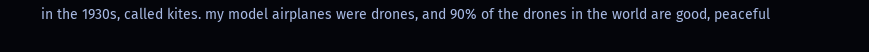in the 1930s, called kites. my model airplanes were drones, and 90% of the drones in the world are good, peaceful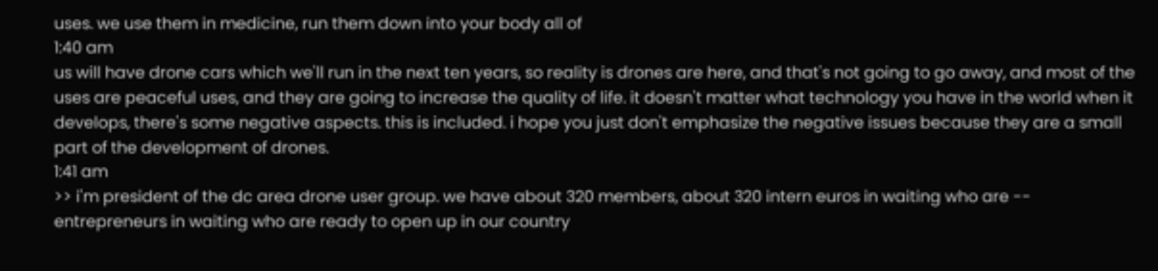uses. we use them in medicine, run them down into your body all of
1:40 am
us will have drone cars which we'll run in the next ten years, so reality is drones are here, and that's not going to go away, and most of the uses are peaceful uses, and they are going to increase the quality of life. it doesn't matter what technology you have in the world when it develops, there's some negative aspects. this is included. i hope you just don't emphasize the negative issues because they are a small part of the development of drones.
1:41 am
>> i'm president of the dc area drone user group. we have about 320 members, about 320 intern euros in waiting who are -- entrepreneurs in waiting who are ready to open up in our country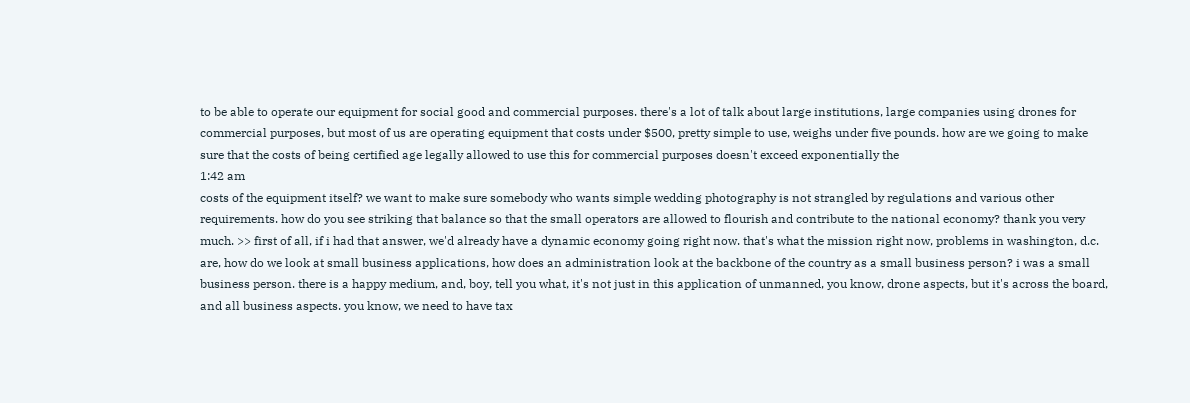to be able to operate our equipment for social good and commercial purposes. there's a lot of talk about large institutions, large companies using drones for commercial purposes, but most of us are operating equipment that costs under $500, pretty simple to use, weighs under five pounds. how are we going to make sure that the costs of being certified age legally allowed to use this for commercial purposes doesn't exceed exponentially the
1:42 am
costs of the equipment itself? we want to make sure somebody who wants simple wedding photography is not strangled by regulations and various other requirements. how do you see striking that balance so that the small operators are allowed to flourish and contribute to the national economy? thank you very much. >> first of all, if i had that answer, we'd already have a dynamic economy going right now. that's what the mission right now, problems in washington, d.c. are, how do we look at small business applications, how does an administration look at the backbone of the country as a small business person? i was a small business person. there is a happy medium, and, boy, tell you what, it's not just in this application of unmanned, you know, drone aspects, but it's across the board, and all business aspects. you know, we need to have tax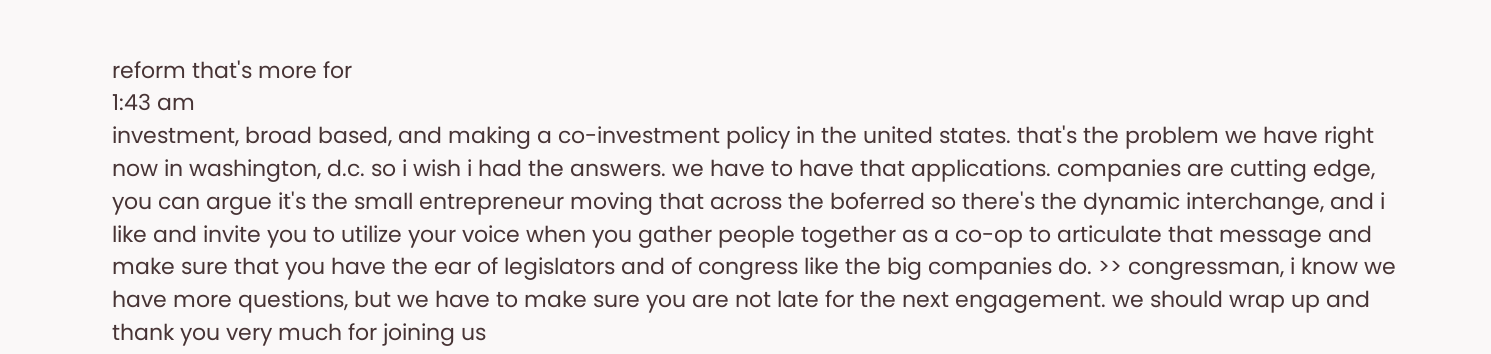reform that's more for
1:43 am
investment, broad based, and making a co-investment policy in the united states. that's the problem we have right now in washington, d.c. so i wish i had the answers. we have to have that applications. companies are cutting edge, you can argue it's the small entrepreneur moving that across the boferred so there's the dynamic interchange, and i like and invite you to utilize your voice when you gather people together as a co-op to articulate that message and make sure that you have the ear of legislators and of congress like the big companies do. >> congressman, i know we have more questions, but we have to make sure you are not late for the next engagement. we should wrap up and thank you very much for joining us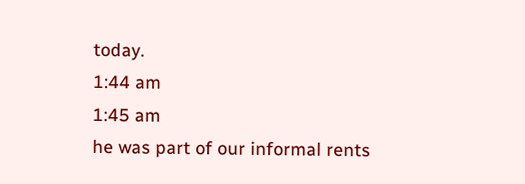today.
1:44 am
1:45 am
he was part of our informal rents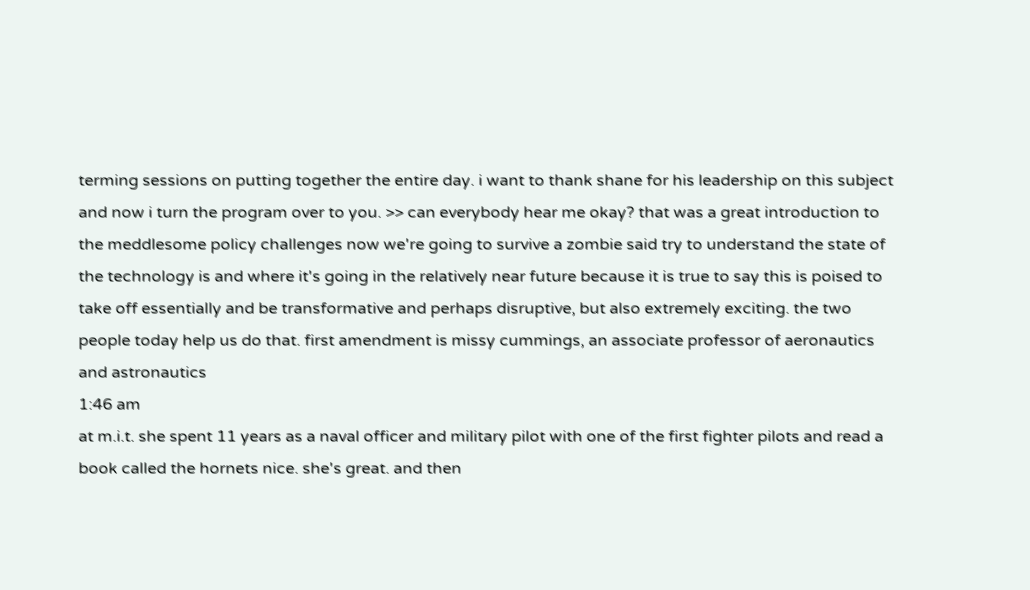terming sessions on putting together the entire day. i want to thank shane for his leadership on this subject and now i turn the program over to you. >> can everybody hear me okay? that was a great introduction to the meddlesome policy challenges now we're going to survive a zombie said try to understand the state of the technology is and where it's going in the relatively near future because it is true to say this is poised to take off essentially and be transformative and perhaps disruptive, but also extremely exciting. the two people today help us do that. first amendment is missy cummings, an associate professor of aeronautics and astronautics
1:46 am
at m.i.t. she spent 11 years as a naval officer and military pilot with one of the first fighter pilots and read a book called the hornets nice. she's great. and then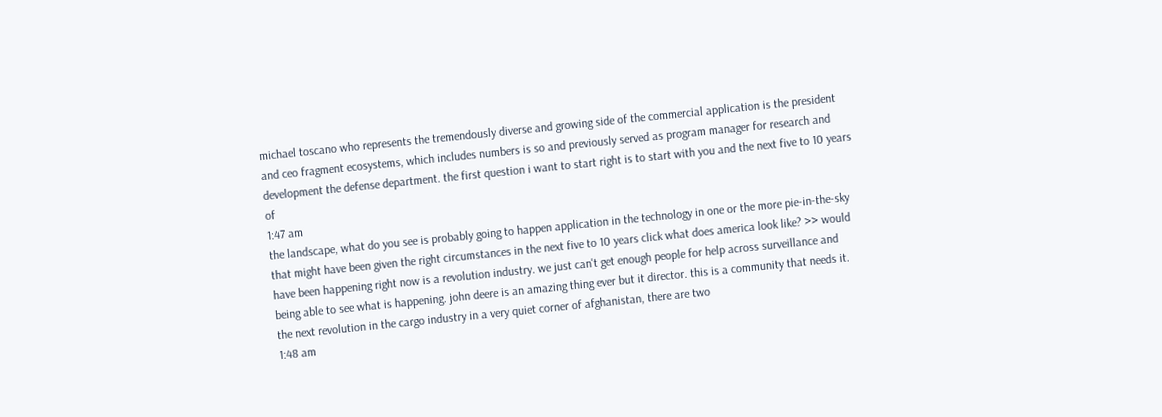michael toscano who represents the tremendously diverse and growing side of the commercial application is the president and ceo fragment ecosystems, which includes numbers is so and previously served as program manager for research and development the defense department. the first question i want to start right is to start with you and the next five to 10 years of
1:47 am
the landscape, what do you see is probably going to happen application in the technology in one or the more pie-in-the-sky that might have been given the right circumstances in the next five to 10 years click what does america look like? >> would have been happening right now is a revolution industry. we just can't get enough people for help across surveillance and being able to see what is happening. john deere is an amazing thing ever but it director. this is a community that needs it. the next revolution in the cargo industry in a very quiet corner of afghanistan, there are two
1:48 am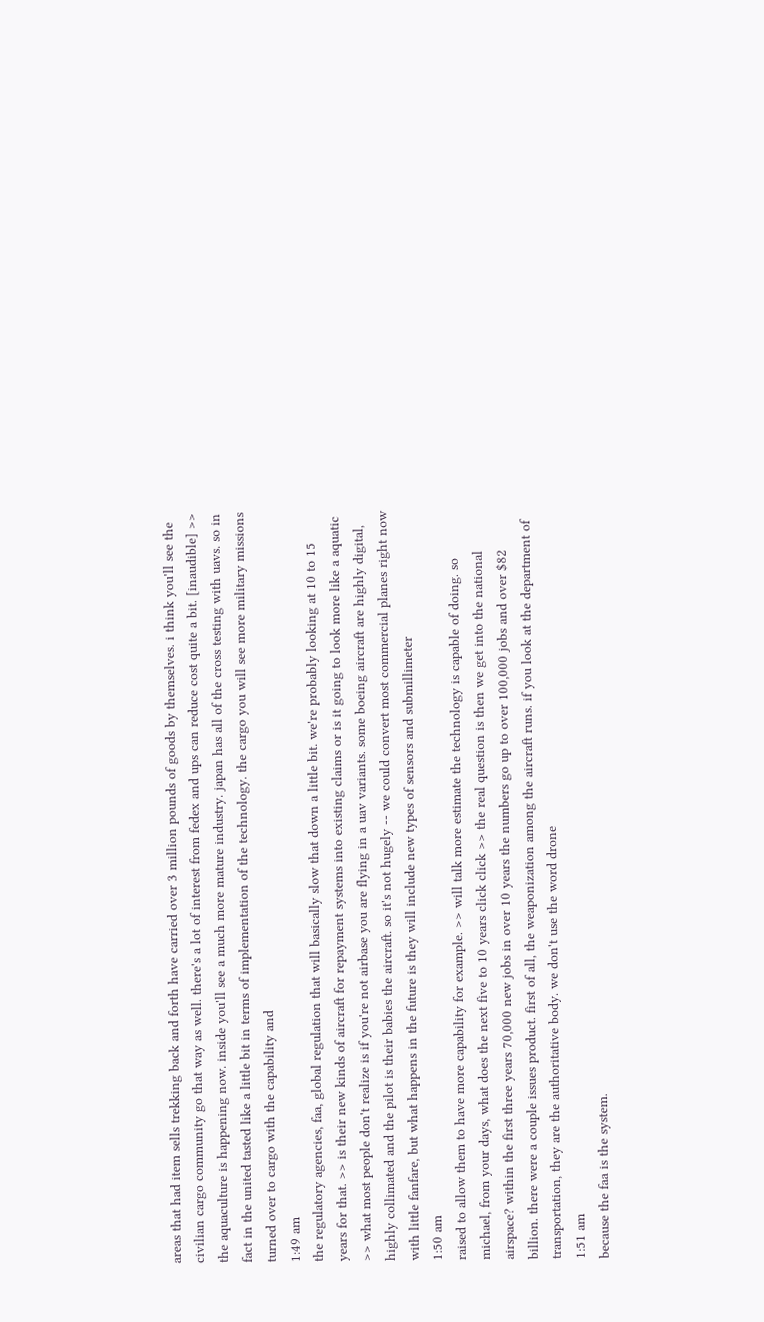areas that had item sells trekking back and forth have carried over 3 million pounds of goods by themselves. i think you'll see the civilian cargo community go that way as well. there's a lot of interest from fedex and ups can reduce cost quite a bit. [inaudible] >> the aquaculture is happening now. inside you'll see a much more mature industry. japan has all of the cross testing with uavs. so in fact in the united tasted like a little bit in terms of implementation of the technology. the cargo you will see more military missions turned over to cargo with the capability and
1:49 am
the regulatory agencies, faa, global regulation that will basically slow that down a little bit. we're probably looking at 10 to 15 years for that. >> is their new kinds of aircraft for repayment systems into existing claims or is it going to look more like a aquatic >> what most people don't realize is if you're not airbase you are flying in a uav variants. some boeing aircraft are highly digital, highly collimated and the pilot is their babies the aircraft. so it's not hugely -- we could convert most commercial planes right now with little fanfare, but what happens in the future is they will include new types of sensors and submillimeter
1:50 am
raised to allow them to have more capability for example. >> will talk more estimate the technology is capable of doing. so michael, from your days, what does the next five to 10 years click click >> the real question is then we get into the national airspace? within the first three years 70,000 new jobs in over 10 years the numbers go up to over 100,000 jobs and over $82 billion. there were a couple issues product. first of all, the weaponization among the aircraft runs. if you look at the department of transportation, they are the authoritative body. we don't use the word drone
1:51 am
because the faa is the system.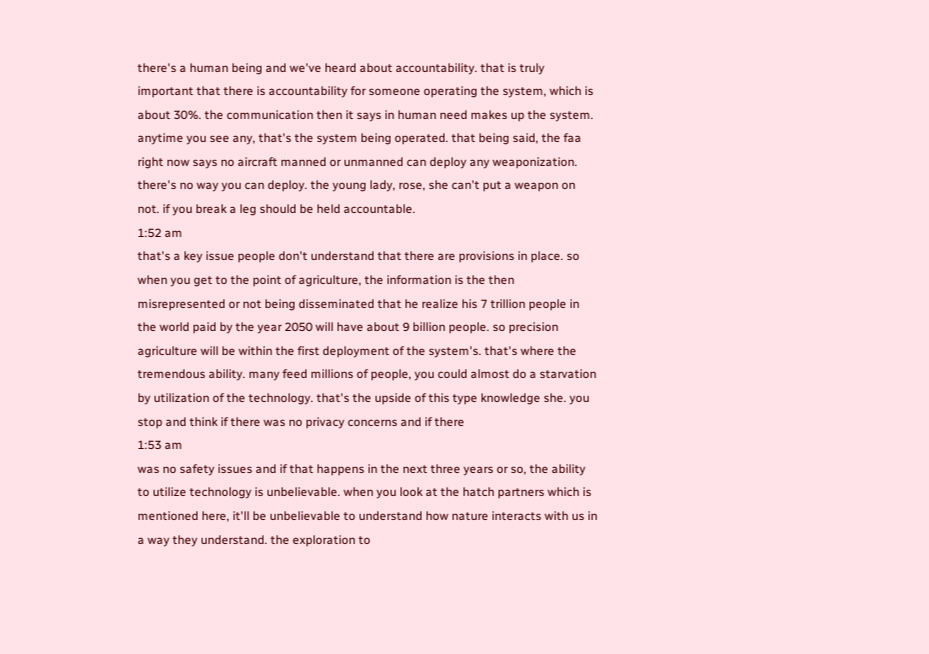there's a human being and we've heard about accountability. that is truly important that there is accountability for someone operating the system, which is about 30%. the communication then it says in human need makes up the system. anytime you see any, that's the system being operated. that being said, the faa right now says no aircraft manned or unmanned can deploy any weaponization. there's no way you can deploy. the young lady, rose, she can't put a weapon on not. if you break a leg should be held accountable.
1:52 am
that's a key issue people don't understand that there are provisions in place. so when you get to the point of agriculture, the information is the then misrepresented or not being disseminated that he realize his 7 trillion people in the world paid by the year 2050 will have about 9 billion people. so precision agriculture will be within the first deployment of the system's. that's where the tremendous ability. many feed millions of people, you could almost do a starvation by utilization of the technology. that's the upside of this type knowledge she. you stop and think if there was no privacy concerns and if there
1:53 am
was no safety issues and if that happens in the next three years or so, the ability to utilize technology is unbelievable. when you look at the hatch partners which is mentioned here, it'll be unbelievable to understand how nature interacts with us in a way they understand. the exploration to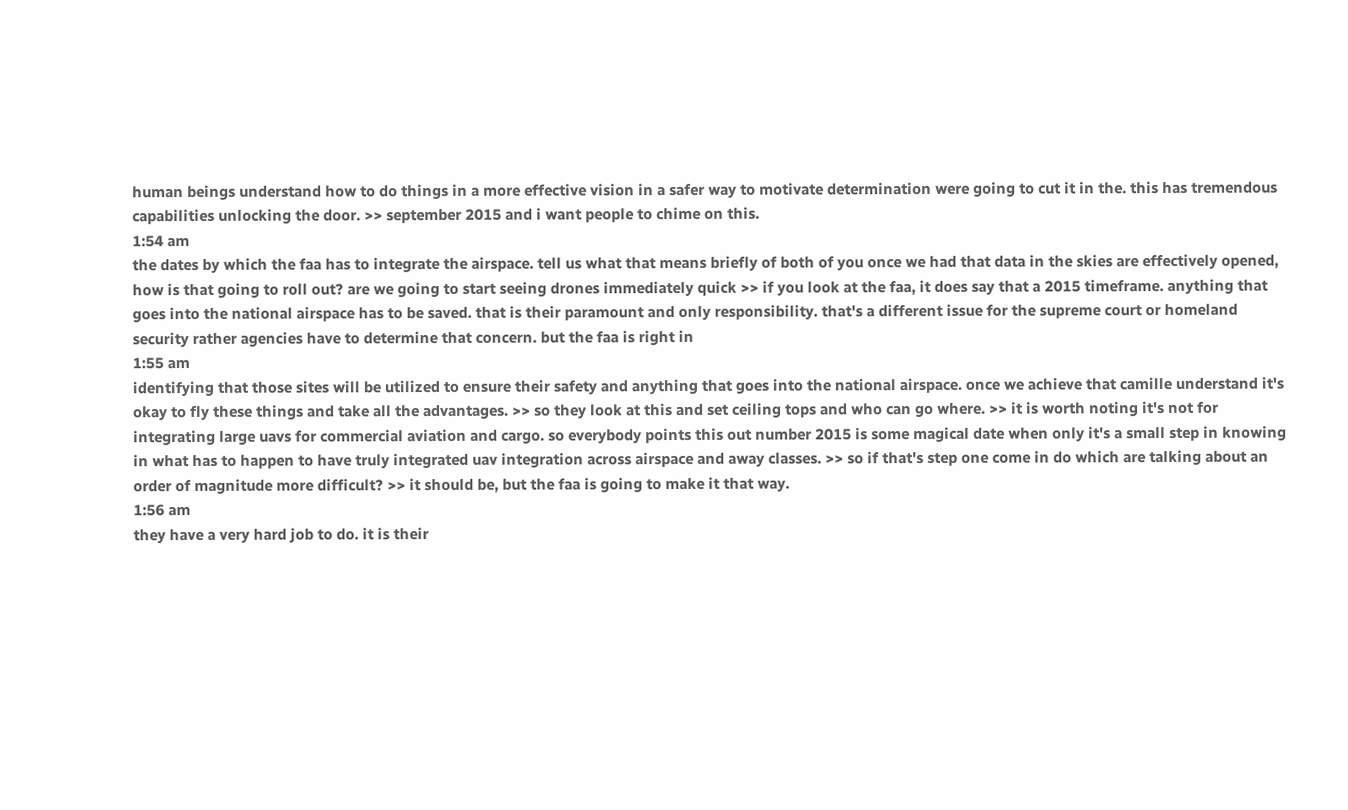human beings understand how to do things in a more effective vision in a safer way to motivate determination were going to cut it in the. this has tremendous capabilities unlocking the door. >> september 2015 and i want people to chime on this.
1:54 am
the dates by which the faa has to integrate the airspace. tell us what that means briefly of both of you once we had that data in the skies are effectively opened, how is that going to roll out? are we going to start seeing drones immediately quick >> if you look at the faa, it does say that a 2015 timeframe. anything that goes into the national airspace has to be saved. that is their paramount and only responsibility. that's a different issue for the supreme court or homeland security rather agencies have to determine that concern. but the faa is right in
1:55 am
identifying that those sites will be utilized to ensure their safety and anything that goes into the national airspace. once we achieve that camille understand it's okay to fly these things and take all the advantages. >> so they look at this and set ceiling tops and who can go where. >> it is worth noting it's not for integrating large uavs for commercial aviation and cargo. so everybody points this out number 2015 is some magical date when only it's a small step in knowing in what has to happen to have truly integrated uav integration across airspace and away classes. >> so if that's step one come in do which are talking about an order of magnitude more difficult? >> it should be, but the faa is going to make it that way.
1:56 am
they have a very hard job to do. it is their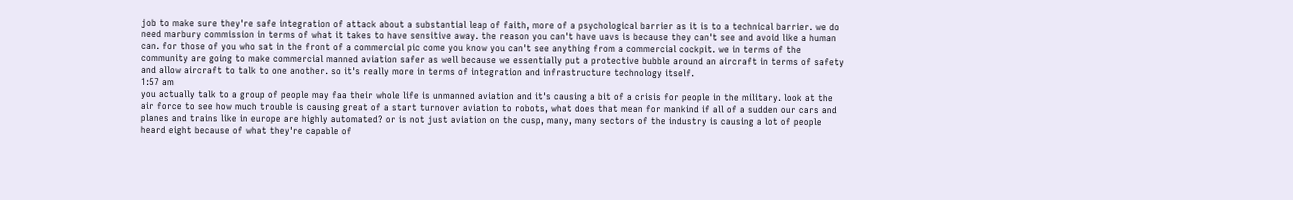job to make sure they're safe integration of attack about a substantial leap of faith, more of a psychological barrier as it is to a technical barrier. we do need marbury commission in terms of what it takes to have sensitive away. the reason you can't have uavs is because they can't see and avoid like a human can. for those of you who sat in the front of a commercial pic come you know you can't see anything from a commercial cockpit. we in terms of the community are going to make commercial manned aviation safer as well because we essentially put a protective bubble around an aircraft in terms of safety and allow aircraft to talk to one another. so it's really more in terms of integration and infrastructure technology itself.
1:57 am
you actually talk to a group of people may faa their whole life is unmanned aviation and it's causing a bit of a crisis for people in the military. look at the air force to see how much trouble is causing great of a start turnover aviation to robots, what does that mean for mankind if all of a sudden our cars and planes and trains like in europe are highly automated? or is not just aviation on the cusp, many, many sectors of the industry is causing a lot of people heard eight because of what they're capable of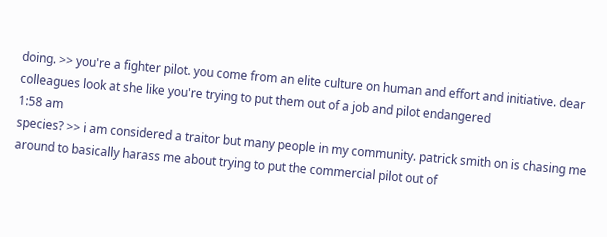doing. >> you're a fighter pilot. you come from an elite culture on human and effort and initiative. dear colleagues look at she like you're trying to put them out of a job and pilot endangered
1:58 am
species? >> i am considered a traitor but many people in my community. patrick smith on is chasing me around to basically harass me about trying to put the commercial pilot out of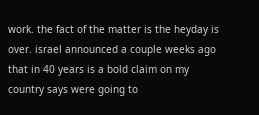work. the fact of the matter is the heyday is over. israel announced a couple weeks ago that in 40 years is a bold claim on my country says were going to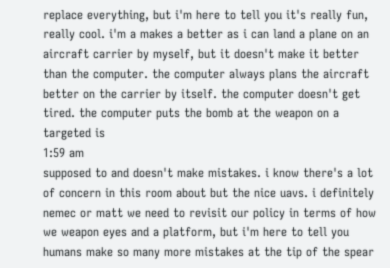replace everything, but i'm here to tell you it's really fun, really cool. i'm a makes a better as i can land a plane on an aircraft carrier by myself, but it doesn't make it better than the computer. the computer always plans the aircraft better on the carrier by itself. the computer doesn't get tired. the computer puts the bomb at the weapon on a targeted is
1:59 am
supposed to and doesn't make mistakes. i know there's a lot of concern in this room about but the nice uavs. i definitely nemec or matt we need to revisit our policy in terms of how we weapon eyes and a platform, but i'm here to tell you humans make so many more mistakes at the tip of the spear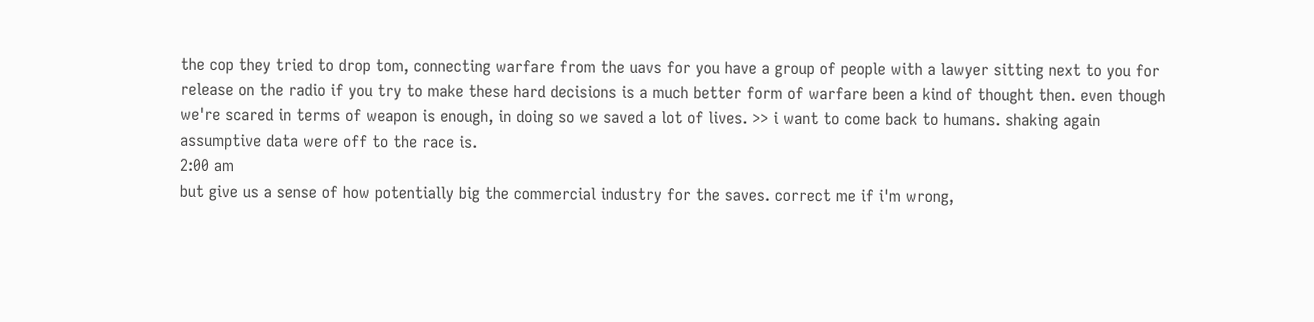the cop they tried to drop tom, connecting warfare from the uavs for you have a group of people with a lawyer sitting next to you for release on the radio if you try to make these hard decisions is a much better form of warfare been a kind of thought then. even though we're scared in terms of weapon is enough, in doing so we saved a lot of lives. >> i want to come back to humans. shaking again assumptive data were off to the race is.
2:00 am
but give us a sense of how potentially big the commercial industry for the saves. correct me if i'm wrong,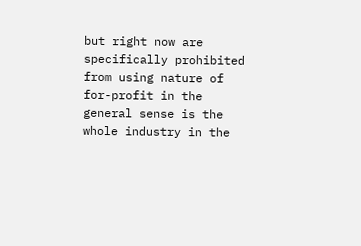but right now are specifically prohibited from using nature of for-profit in the general sense is the whole industry in the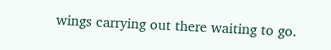wings carrying out there waiting to go.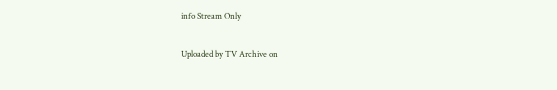info Stream Only

Uploaded by TV Archive on